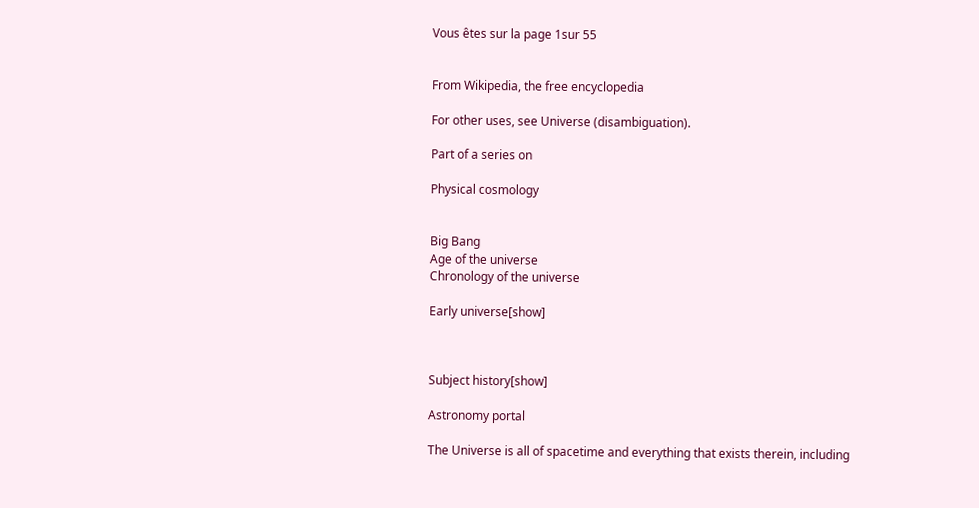Vous êtes sur la page 1sur 55


From Wikipedia, the free encyclopedia

For other uses, see Universe (disambiguation).

Part of a series on

Physical cosmology


Big Bang
Age of the universe
Chronology of the universe

Early universe[show]



Subject history[show]

Astronomy portal

The Universe is all of spacetime and everything that exists therein, including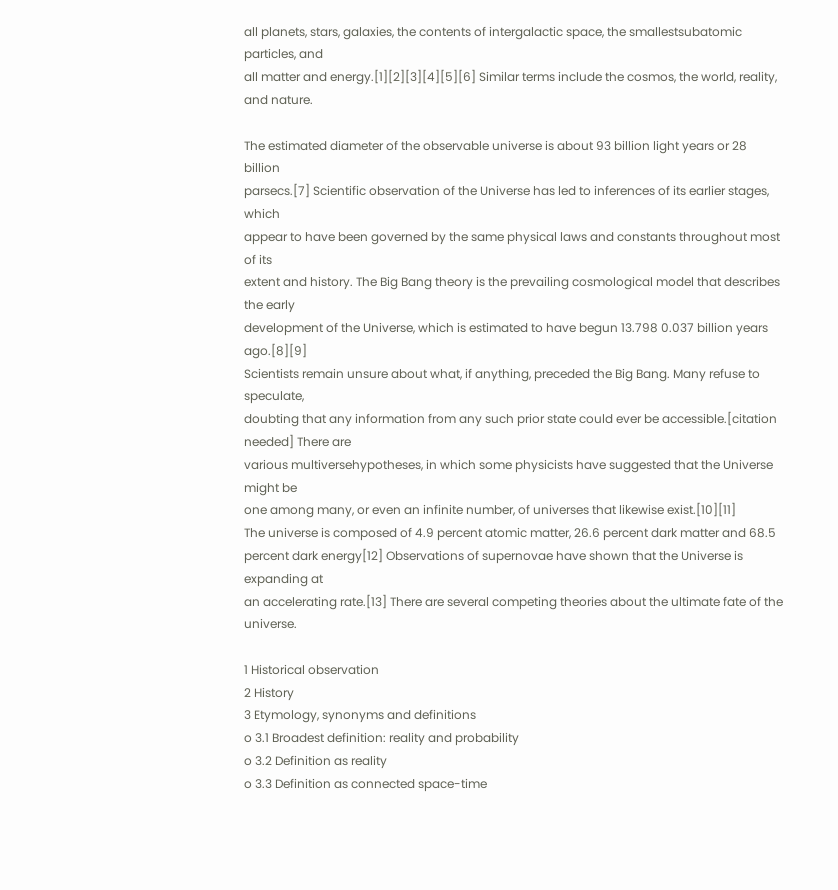all planets, stars, galaxies, the contents of intergalactic space, the smallestsubatomic particles, and
all matter and energy.[1][2][3][4][5][6] Similar terms include the cosmos, the world, reality, and nature.

The estimated diameter of the observable universe is about 93 billion light years or 28 billion
parsecs.[7] Scientific observation of the Universe has led to inferences of its earlier stages, which
appear to have been governed by the same physical laws and constants throughout most of its
extent and history. The Big Bang theory is the prevailing cosmological model that describes the early
development of the Universe, which is estimated to have begun 13.798 0.037 billion years ago.[8][9]
Scientists remain unsure about what, if anything, preceded the Big Bang. Many refuse to speculate,
doubting that any information from any such prior state could ever be accessible.[citation needed] There are
various multiversehypotheses, in which some physicists have suggested that the Universe might be
one among many, or even an infinite number, of universes that likewise exist.[10][11]
The universe is composed of 4.9 percent atomic matter, 26.6 percent dark matter and 68.5
percent dark energy[12] Observations of supernovae have shown that the Universe is expanding at
an accelerating rate.[13] There are several competing theories about the ultimate fate of the universe.

1 Historical observation
2 History
3 Etymology, synonyms and definitions
o 3.1 Broadest definition: reality and probability
o 3.2 Definition as reality
o 3.3 Definition as connected space-time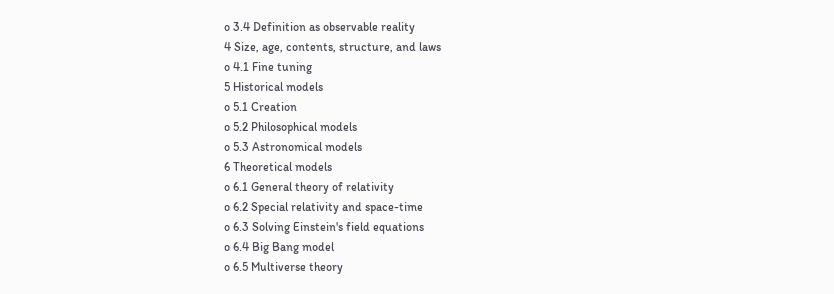o 3.4 Definition as observable reality
4 Size, age, contents, structure, and laws
o 4.1 Fine tuning
5 Historical models
o 5.1 Creation
o 5.2 Philosophical models
o 5.3 Astronomical models
6 Theoretical models
o 6.1 General theory of relativity
o 6.2 Special relativity and space-time
o 6.3 Solving Einstein's field equations
o 6.4 Big Bang model
o 6.5 Multiverse theory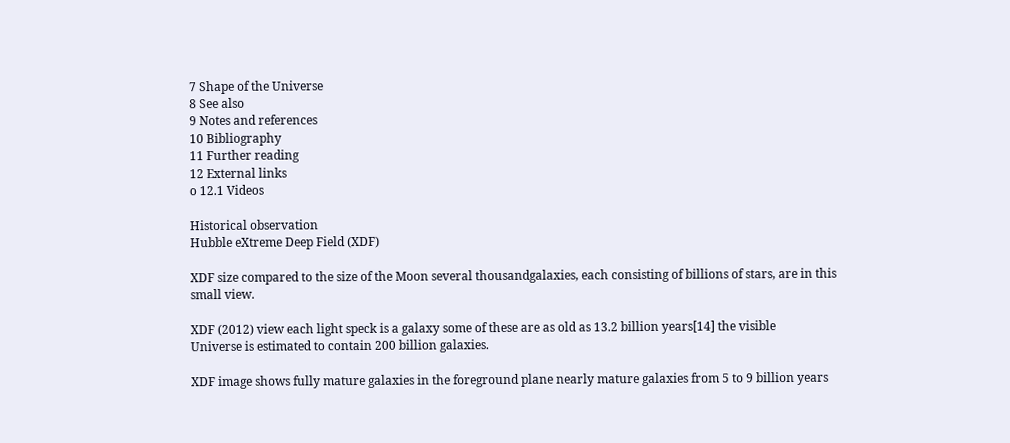7 Shape of the Universe
8 See also
9 Notes and references
10 Bibliography
11 Further reading
12 External links
o 12.1 Videos

Historical observation
Hubble eXtreme Deep Field (XDF)

XDF size compared to the size of the Moon several thousandgalaxies, each consisting of billions of stars, are in this
small view.

XDF (2012) view each light speck is a galaxy some of these are as old as 13.2 billion years[14] the visible
Universe is estimated to contain 200 billion galaxies.

XDF image shows fully mature galaxies in the foreground plane nearly mature galaxies from 5 to 9 billion years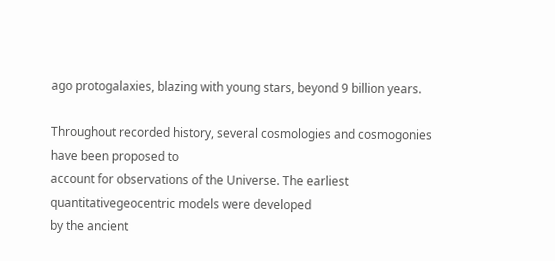ago protogalaxies, blazing with young stars, beyond 9 billion years.

Throughout recorded history, several cosmologies and cosmogonies have been proposed to
account for observations of the Universe. The earliest quantitativegeocentric models were developed
by the ancient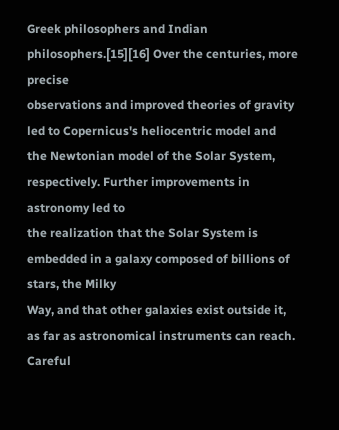Greek philosophers and Indian philosophers.[15][16] Over the centuries, more precise
observations and improved theories of gravity led to Copernicus's heliocentric model and
the Newtonian model of the Solar System, respectively. Further improvements in astronomy led to
the realization that the Solar System is embedded in a galaxy composed of billions of stars, the Milky
Way, and that other galaxies exist outside it, as far as astronomical instruments can reach. Careful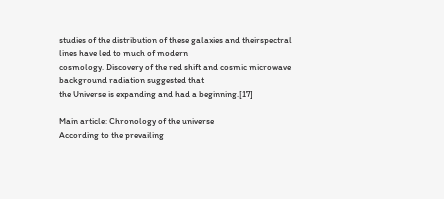studies of the distribution of these galaxies and theirspectral lines have led to much of modern
cosmology. Discovery of the red shift and cosmic microwave background radiation suggested that
the Universe is expanding and had a beginning.[17]

Main article: Chronology of the universe
According to the prevailing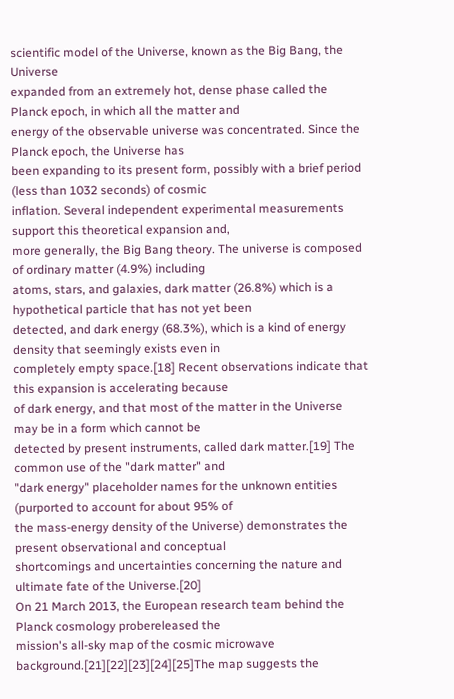scientific model of the Universe, known as the Big Bang, the Universe
expanded from an extremely hot, dense phase called the Planck epoch, in which all the matter and
energy of the observable universe was concentrated. Since the Planck epoch, the Universe has
been expanding to its present form, possibly with a brief period (less than 1032 seconds) of cosmic
inflation. Several independent experimental measurements support this theoretical expansion and,
more generally, the Big Bang theory. The universe is composed of ordinary matter (4.9%) including
atoms, stars, and galaxies, dark matter (26.8%) which is a hypothetical particle that has not yet been
detected, and dark energy (68.3%), which is a kind of energy density that seemingly exists even in
completely empty space.[18] Recent observations indicate that this expansion is accelerating because
of dark energy, and that most of the matter in the Universe may be in a form which cannot be
detected by present instruments, called dark matter.[19] The common use of the "dark matter" and
"dark energy" placeholder names for the unknown entities (purported to account for about 95% of
the mass-energy density of the Universe) demonstrates the present observational and conceptual
shortcomings and uncertainties concerning the nature and ultimate fate of the Universe.[20]
On 21 March 2013, the European research team behind the Planck cosmology probereleased the
mission's all-sky map of the cosmic microwave background.[21][22][23][24][25]The map suggests the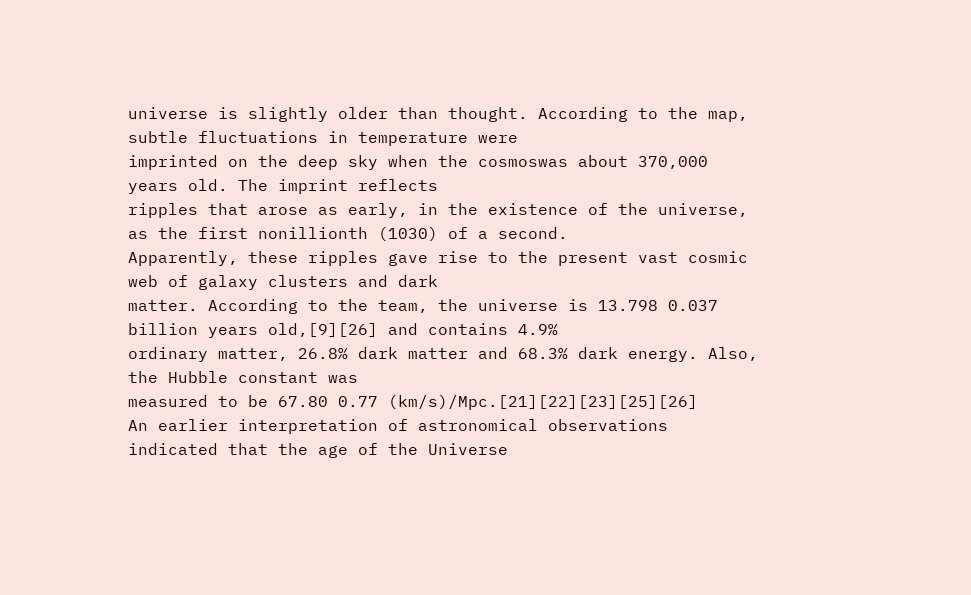universe is slightly older than thought. According to the map, subtle fluctuations in temperature were
imprinted on the deep sky when the cosmoswas about 370,000 years old. The imprint reflects
ripples that arose as early, in the existence of the universe, as the first nonillionth (1030) of a second.
Apparently, these ripples gave rise to the present vast cosmic web of galaxy clusters and dark
matter. According to the team, the universe is 13.798 0.037 billion years old,[9][26] and contains 4.9%
ordinary matter, 26.8% dark matter and 68.3% dark energy. Also, the Hubble constant was
measured to be 67.80 0.77 (km/s)/Mpc.[21][22][23][25][26]
An earlier interpretation of astronomical observations indicated that the age of the Universe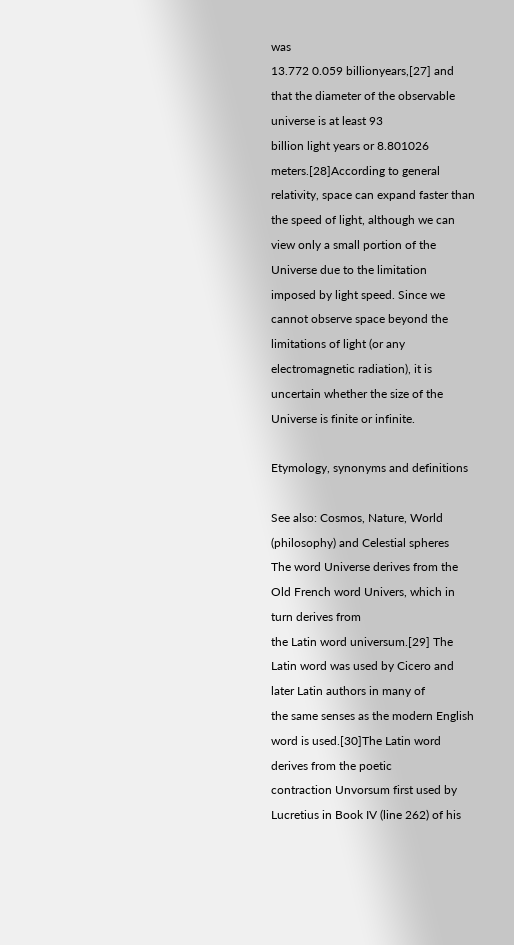was
13.772 0.059 billionyears,[27] and that the diameter of the observable universe is at least 93
billion light years or 8.801026 meters.[28]According to general relativity, space can expand faster than
the speed of light, although we can view only a small portion of the Universe due to the limitation
imposed by light speed. Since we cannot observe space beyond the limitations of light (or any
electromagnetic radiation), it is uncertain whether the size of the Universe is finite or infinite.

Etymology, synonyms and definitions

See also: Cosmos, Nature, World (philosophy) and Celestial spheres
The word Universe derives from the Old French word Univers, which in turn derives from
the Latin word universum.[29] The Latin word was used by Cicero and later Latin authors in many of
the same senses as the modern English word is used.[30]The Latin word derives from the poetic
contraction Unvorsum first used by Lucretius in Book IV (line 262) of his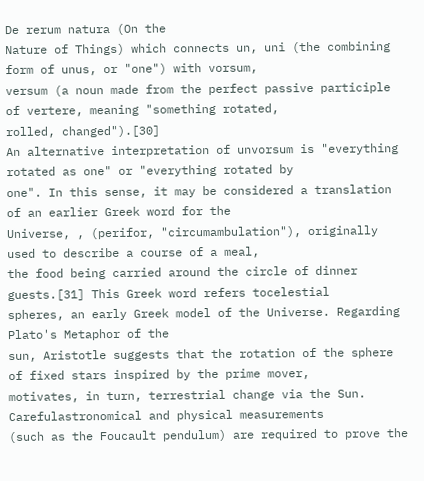De rerum natura (On the
Nature of Things) which connects un, uni (the combining form of unus, or "one") with vorsum,
versum (a noun made from the perfect passive participle of vertere, meaning "something rotated,
rolled, changed").[30]
An alternative interpretation of unvorsum is "everything rotated as one" or "everything rotated by
one". In this sense, it may be considered a translation of an earlier Greek word for the
Universe, , (perifor, "circumambulation"), originally used to describe a course of a meal,
the food being carried around the circle of dinner guests.[31] This Greek word refers tocelestial
spheres, an early Greek model of the Universe. Regarding Plato's Metaphor of the
sun, Aristotle suggests that the rotation of the sphere of fixed stars inspired by the prime mover,
motivates, in turn, terrestrial change via the Sun. Carefulastronomical and physical measurements
(such as the Foucault pendulum) are required to prove the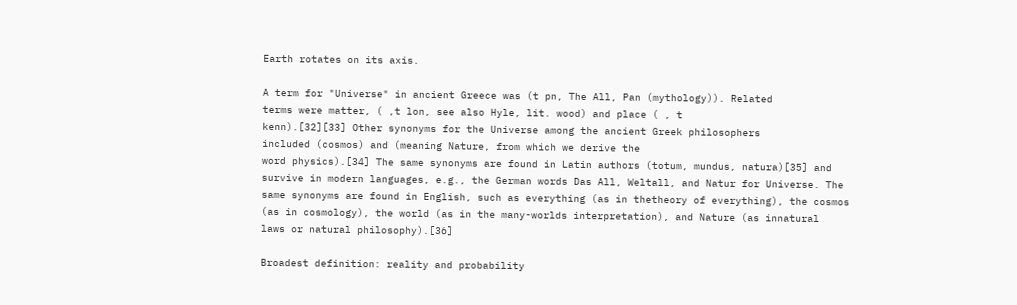Earth rotates on its axis.

A term for "Universe" in ancient Greece was (t pn, The All, Pan (mythology)). Related
terms were matter, ( ,t lon, see also Hyle, lit. wood) and place ( , t
kenn).[32][33] Other synonyms for the Universe among the ancient Greek philosophers
included (cosmos) and (meaning Nature, from which we derive the
word physics).[34] The same synonyms are found in Latin authors (totum, mundus, natura)[35] and
survive in modern languages, e.g., the German words Das All, Weltall, and Natur for Universe. The
same synonyms are found in English, such as everything (as in thetheory of everything), the cosmos
(as in cosmology), the world (as in the many-worlds interpretation), and Nature (as innatural
laws or natural philosophy).[36]

Broadest definition: reality and probability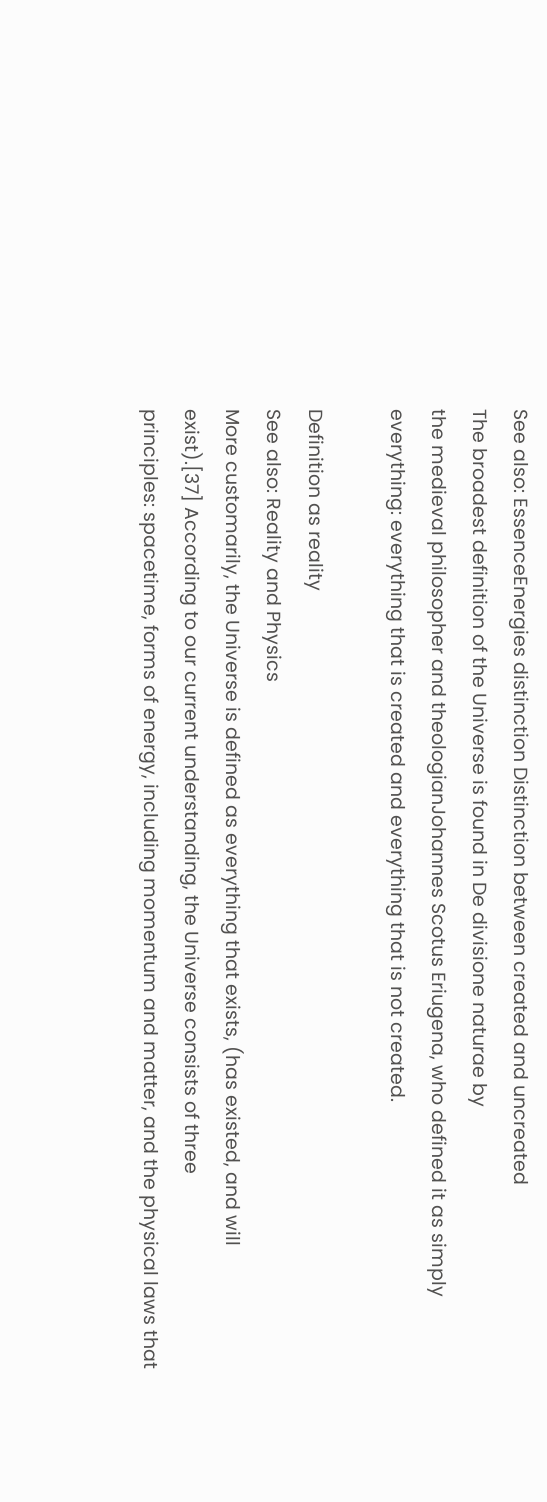See also: EssenceEnergies distinction Distinction between created and uncreated
The broadest definition of the Universe is found in De divisione naturae by
the medieval philosopher and theologianJohannes Scotus Eriugena, who defined it as simply
everything: everything that is created and everything that is not created.

Definition as reality
See also: Reality and Physics
More customarily, the Universe is defined as everything that exists, (has existed, and will
exist).[37] According to our current understanding, the Universe consists of three
principles: spacetime, forms of energy, including momentum and matter, and the physical laws that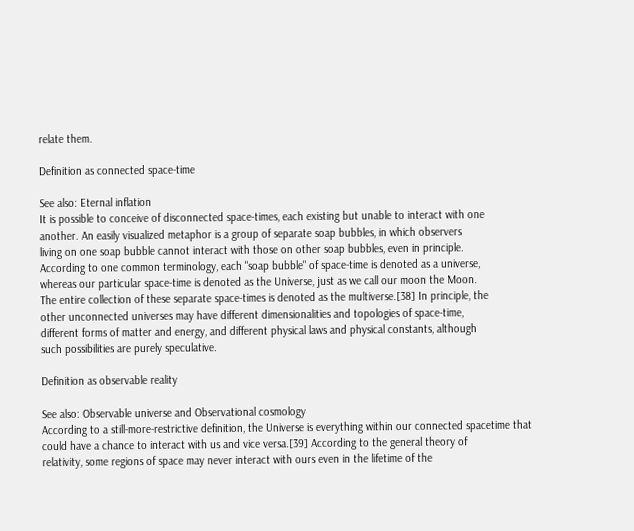relate them.

Definition as connected space-time

See also: Eternal inflation
It is possible to conceive of disconnected space-times, each existing but unable to interact with one
another. An easily visualized metaphor is a group of separate soap bubbles, in which observers
living on one soap bubble cannot interact with those on other soap bubbles, even in principle.
According to one common terminology, each "soap bubble" of space-time is denoted as a universe,
whereas our particular space-time is denoted as the Universe, just as we call our moon the Moon.
The entire collection of these separate space-times is denoted as the multiverse.[38] In principle, the
other unconnected universes may have different dimensionalities and topologies of space-time,
different forms of matter and energy, and different physical laws and physical constants, although
such possibilities are purely speculative.

Definition as observable reality

See also: Observable universe and Observational cosmology
According to a still-more-restrictive definition, the Universe is everything within our connected spacetime that could have a chance to interact with us and vice versa.[39] According to the general theory of
relativity, some regions of space may never interact with ours even in the lifetime of the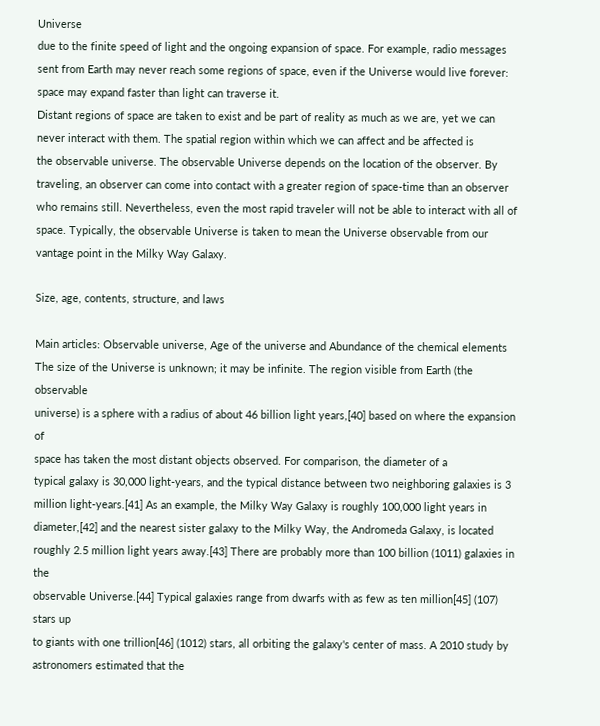Universe
due to the finite speed of light and the ongoing expansion of space. For example, radio messages
sent from Earth may never reach some regions of space, even if the Universe would live forever:
space may expand faster than light can traverse it.
Distant regions of space are taken to exist and be part of reality as much as we are, yet we can
never interact with them. The spatial region within which we can affect and be affected is
the observable universe. The observable Universe depends on the location of the observer. By
traveling, an observer can come into contact with a greater region of space-time than an observer
who remains still. Nevertheless, even the most rapid traveler will not be able to interact with all of
space. Typically, the observable Universe is taken to mean the Universe observable from our
vantage point in the Milky Way Galaxy.

Size, age, contents, structure, and laws

Main articles: Observable universe, Age of the universe and Abundance of the chemical elements
The size of the Universe is unknown; it may be infinite. The region visible from Earth (the observable
universe) is a sphere with a radius of about 46 billion light years,[40] based on where the expansion of
space has taken the most distant objects observed. For comparison, the diameter of a
typical galaxy is 30,000 light-years, and the typical distance between two neighboring galaxies is 3
million light-years.[41] As an example, the Milky Way Galaxy is roughly 100,000 light years in
diameter,[42] and the nearest sister galaxy to the Milky Way, the Andromeda Galaxy, is located
roughly 2.5 million light years away.[43] There are probably more than 100 billion (1011) galaxies in the
observable Universe.[44] Typical galaxies range from dwarfs with as few as ten million[45] (107) stars up
to giants with one trillion[46] (1012) stars, all orbiting the galaxy's center of mass. A 2010 study by
astronomers estimated that the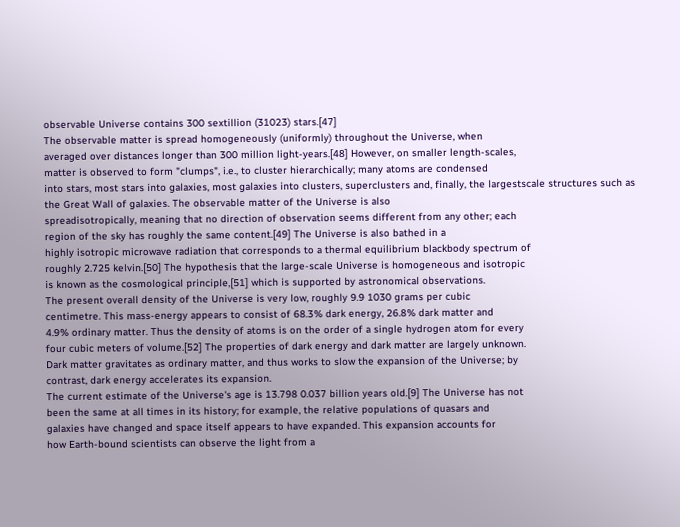observable Universe contains 300 sextillion (31023) stars.[47]
The observable matter is spread homogeneously (uniformly) throughout the Universe, when
averaged over distances longer than 300 million light-years.[48] However, on smaller length-scales,
matter is observed to form "clumps", i.e., to cluster hierarchically; many atoms are condensed
into stars, most stars into galaxies, most galaxies into clusters, superclusters and, finally, the largestscale structures such as the Great Wall of galaxies. The observable matter of the Universe is also
spreadisotropically, meaning that no direction of observation seems different from any other; each
region of the sky has roughly the same content.[49] The Universe is also bathed in a
highly isotropic microwave radiation that corresponds to a thermal equilibrium blackbody spectrum of
roughly 2.725 kelvin.[50] The hypothesis that the large-scale Universe is homogeneous and isotropic
is known as the cosmological principle,[51] which is supported by astronomical observations.
The present overall density of the Universe is very low, roughly 9.9 1030 grams per cubic
centimetre. This mass-energy appears to consist of 68.3% dark energy, 26.8% dark matter and
4.9% ordinary matter. Thus the density of atoms is on the order of a single hydrogen atom for every
four cubic meters of volume.[52] The properties of dark energy and dark matter are largely unknown.
Dark matter gravitates as ordinary matter, and thus works to slow the expansion of the Universe; by
contrast, dark energy accelerates its expansion.
The current estimate of the Universe's age is 13.798 0.037 billion years old.[9] The Universe has not
been the same at all times in its history; for example, the relative populations of quasars and
galaxies have changed and space itself appears to have expanded. This expansion accounts for
how Earth-bound scientists can observe the light from a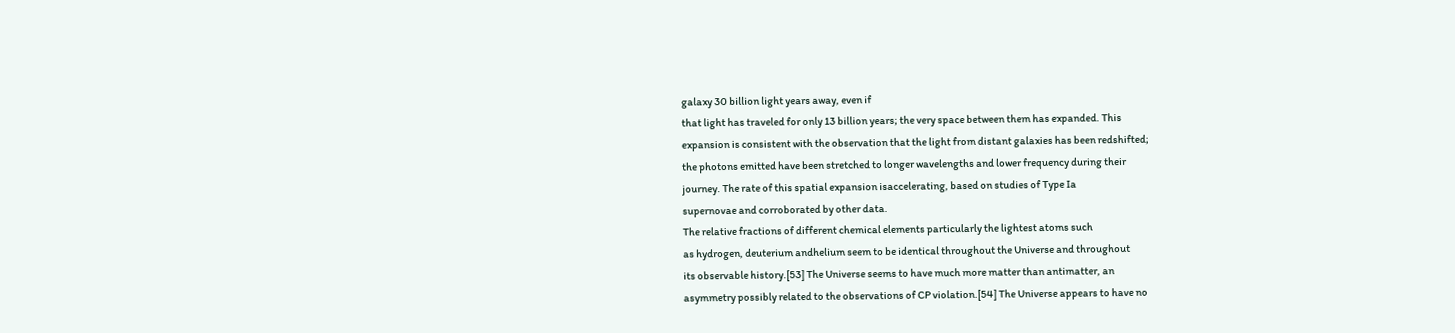galaxy 30 billion light years away, even if
that light has traveled for only 13 billion years; the very space between them has expanded. This
expansion is consistent with the observation that the light from distant galaxies has been redshifted;
the photons emitted have been stretched to longer wavelengths and lower frequency during their
journey. The rate of this spatial expansion isaccelerating, based on studies of Type Ia
supernovae and corroborated by other data.
The relative fractions of different chemical elements particularly the lightest atoms such
as hydrogen, deuterium andhelium seem to be identical throughout the Universe and throughout
its observable history.[53] The Universe seems to have much more matter than antimatter, an
asymmetry possibly related to the observations of CP violation.[54] The Universe appears to have no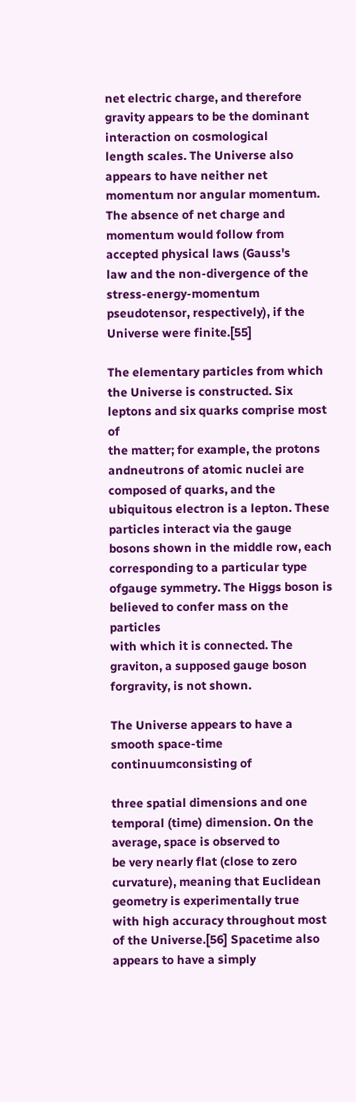net electric charge, and therefore gravity appears to be the dominant interaction on cosmological
length scales. The Universe also appears to have neither net momentum nor angular momentum.
The absence of net charge and momentum would follow from accepted physical laws (Gauss's
law and the non-divergence of the stress-energy-momentum pseudotensor, respectively), if the
Universe were finite.[55]

The elementary particles from which the Universe is constructed. Six leptons and six quarks comprise most of
the matter; for example, the protons andneutrons of atomic nuclei are composed of quarks, and the
ubiquitous electron is a lepton. These particles interact via the gauge bosons shown in the middle row, each
corresponding to a particular type ofgauge symmetry. The Higgs boson is believed to confer mass on the particles
with which it is connected. The graviton, a supposed gauge boson forgravity, is not shown.

The Universe appears to have a smooth space-time continuumconsisting of

three spatial dimensions and one temporal (time) dimension. On the average, space is observed to
be very nearly flat (close to zero curvature), meaning that Euclidean geometry is experimentally true
with high accuracy throughout most of the Universe.[56] Spacetime also appears to have a simply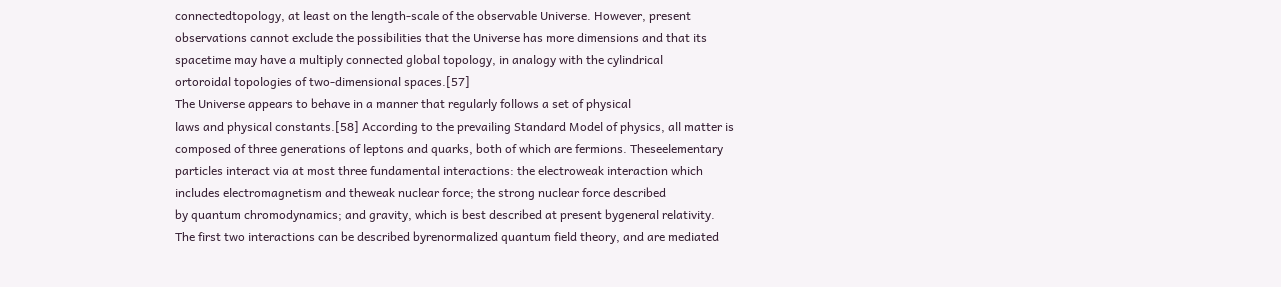connectedtopology, at least on the length-scale of the observable Universe. However, present
observations cannot exclude the possibilities that the Universe has more dimensions and that its
spacetime may have a multiply connected global topology, in analogy with the cylindrical
ortoroidal topologies of two-dimensional spaces.[57]
The Universe appears to behave in a manner that regularly follows a set of physical
laws and physical constants.[58] According to the prevailing Standard Model of physics, all matter is
composed of three generations of leptons and quarks, both of which are fermions. Theseelementary
particles interact via at most three fundamental interactions: the electroweak interaction which
includes electromagnetism and theweak nuclear force; the strong nuclear force described
by quantum chromodynamics; and gravity, which is best described at present bygeneral relativity.
The first two interactions can be described byrenormalized quantum field theory, and are mediated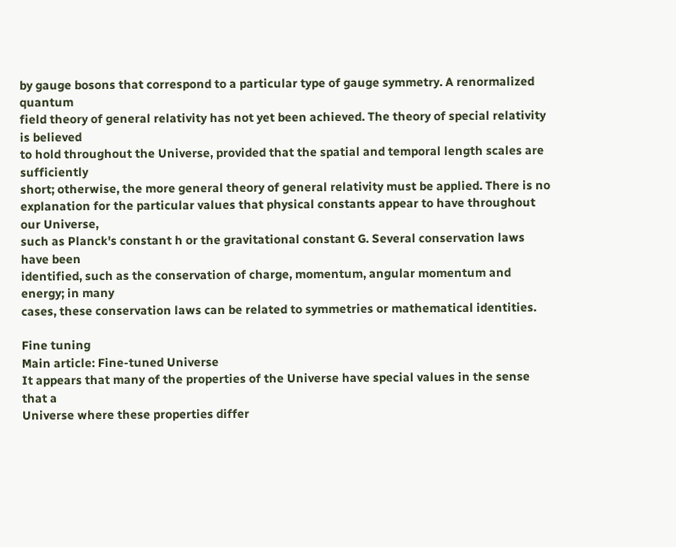by gauge bosons that correspond to a particular type of gauge symmetry. A renormalized quantum
field theory of general relativity has not yet been achieved. The theory of special relativity is believed
to hold throughout the Universe, provided that the spatial and temporal length scales are sufficiently
short; otherwise, the more general theory of general relativity must be applied. There is no
explanation for the particular values that physical constants appear to have throughout our Universe,
such as Planck's constant h or the gravitational constant G. Several conservation laws have been
identified, such as the conservation of charge, momentum, angular momentum and energy; in many
cases, these conservation laws can be related to symmetries or mathematical identities.

Fine tuning
Main article: Fine-tuned Universe
It appears that many of the properties of the Universe have special values in the sense that a
Universe where these properties differ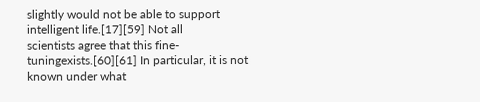slightly would not be able to support intelligent life.[17][59] Not all
scientists agree that this fine-tuningexists.[60][61] In particular, it is not known under what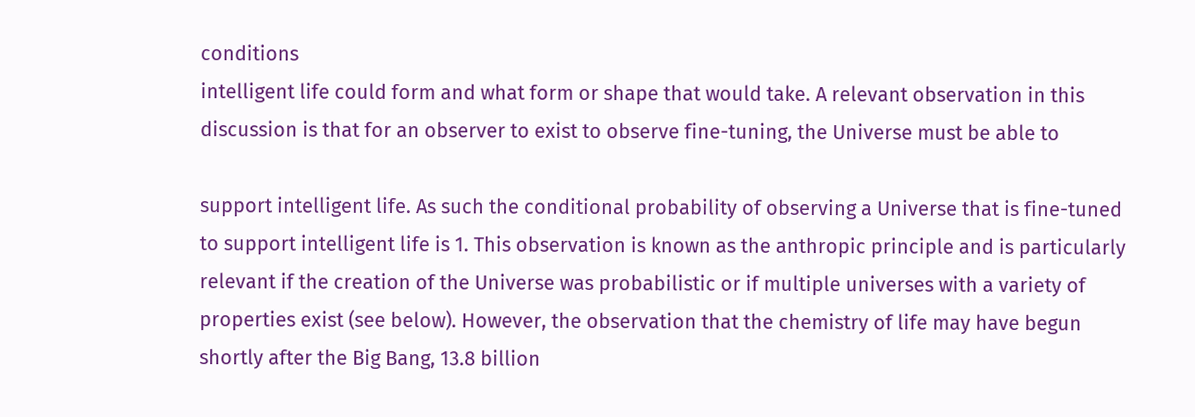conditions
intelligent life could form and what form or shape that would take. A relevant observation in this
discussion is that for an observer to exist to observe fine-tuning, the Universe must be able to

support intelligent life. As such the conditional probability of observing a Universe that is fine-tuned
to support intelligent life is 1. This observation is known as the anthropic principle and is particularly
relevant if the creation of the Universe was probabilistic or if multiple universes with a variety of
properties exist (see below). However, the observation that the chemistry of life may have begun
shortly after the Big Bang, 13.8 billion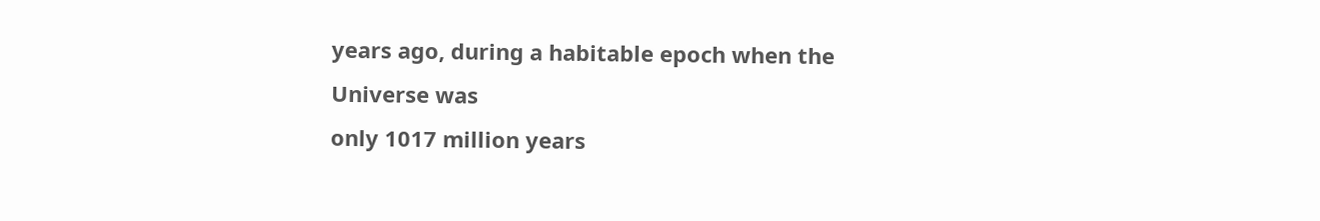years ago, during a habitable epoch when the Universe was
only 1017 million years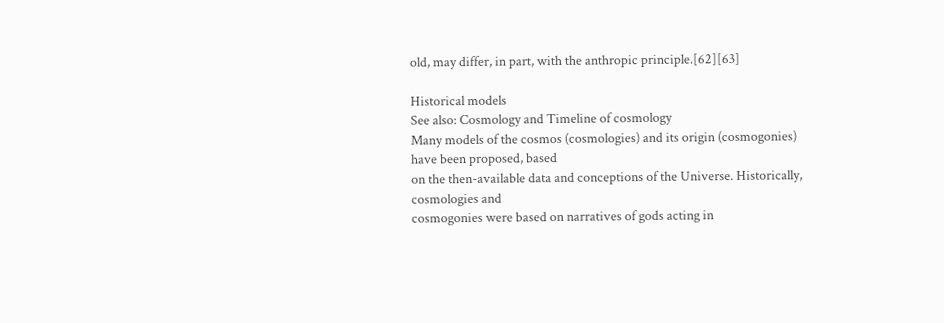old, may differ, in part, with the anthropic principle.[62][63]

Historical models
See also: Cosmology and Timeline of cosmology
Many models of the cosmos (cosmologies) and its origin (cosmogonies) have been proposed, based
on the then-available data and conceptions of the Universe. Historically, cosmologies and
cosmogonies were based on narratives of gods acting in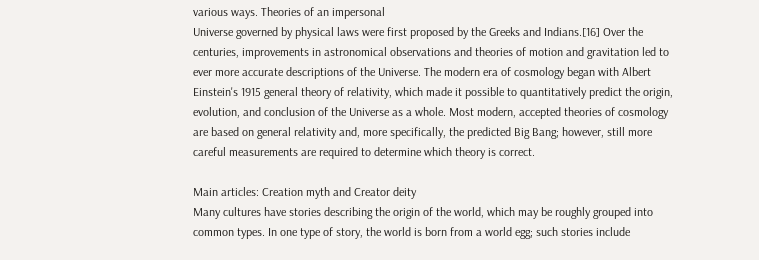various ways. Theories of an impersonal
Universe governed by physical laws were first proposed by the Greeks and Indians.[16] Over the
centuries, improvements in astronomical observations and theories of motion and gravitation led to
ever more accurate descriptions of the Universe. The modern era of cosmology began with Albert
Einstein's 1915 general theory of relativity, which made it possible to quantitatively predict the origin,
evolution, and conclusion of the Universe as a whole. Most modern, accepted theories of cosmology
are based on general relativity and, more specifically, the predicted Big Bang; however, still more
careful measurements are required to determine which theory is correct.

Main articles: Creation myth and Creator deity
Many cultures have stories describing the origin of the world, which may be roughly grouped into
common types. In one type of story, the world is born from a world egg; such stories include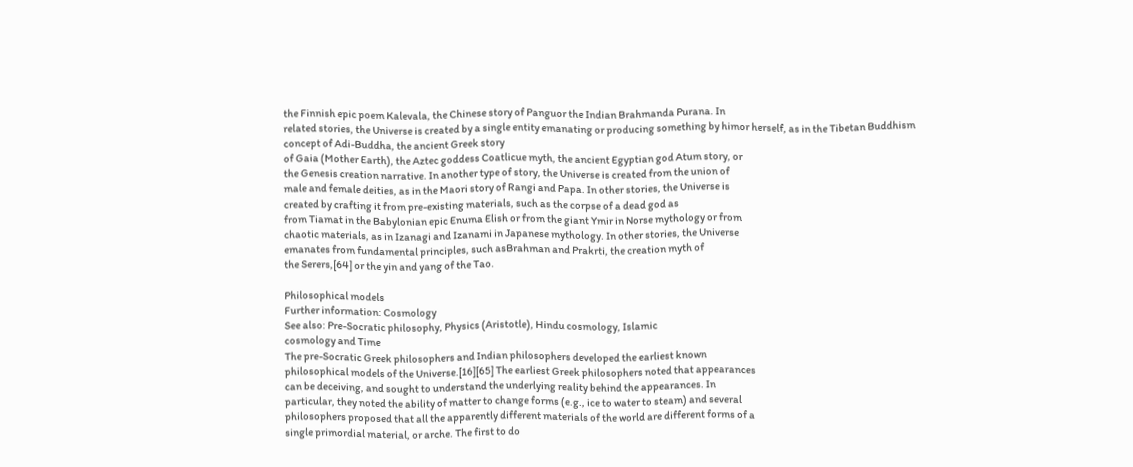the Finnish epic poem Kalevala, the Chinese story of Panguor the Indian Brahmanda Purana. In
related stories, the Universe is created by a single entity emanating or producing something by himor herself, as in the Tibetan Buddhism concept of Adi-Buddha, the ancient Greek story
of Gaia (Mother Earth), the Aztec goddess Coatlicue myth, the ancient Egyptian god Atum story, or
the Genesis creation narrative. In another type of story, the Universe is created from the union of
male and female deities, as in the Maori story of Rangi and Papa. In other stories, the Universe is
created by crafting it from pre-existing materials, such as the corpse of a dead god as
from Tiamat in the Babylonian epic Enuma Elish or from the giant Ymir in Norse mythology or from
chaotic materials, as in Izanagi and Izanami in Japanese mythology. In other stories, the Universe
emanates from fundamental principles, such asBrahman and Prakrti, the creation myth of
the Serers,[64] or the yin and yang of the Tao.

Philosophical models
Further information: Cosmology
See also: Pre-Socratic philosophy, Physics (Aristotle), Hindu cosmology, Islamic
cosmology and Time
The pre-Socratic Greek philosophers and Indian philosophers developed the earliest known
philosophical models of the Universe.[16][65] The earliest Greek philosophers noted that appearances
can be deceiving, and sought to understand the underlying reality behind the appearances. In
particular, they noted the ability of matter to change forms (e.g., ice to water to steam) and several
philosophers proposed that all the apparently different materials of the world are different forms of a
single primordial material, or arche. The first to do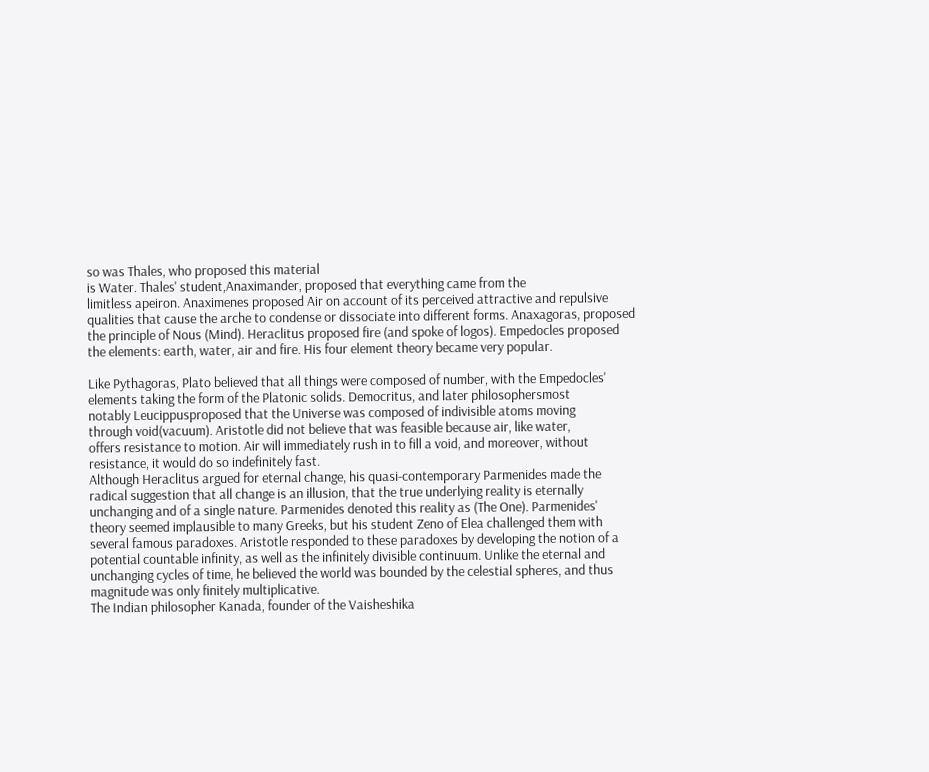so was Thales, who proposed this material
is Water. Thales' student,Anaximander, proposed that everything came from the
limitless apeiron. Anaximenes proposed Air on account of its perceived attractive and repulsive
qualities that cause the arche to condense or dissociate into different forms. Anaxagoras, proposed
the principle of Nous (Mind). Heraclitus proposed fire (and spoke of logos). Empedocles proposed
the elements: earth, water, air and fire. His four element theory became very popular.

Like Pythagoras, Plato believed that all things were composed of number, with the Empedocles'
elements taking the form of the Platonic solids. Democritus, and later philosophersmost
notably Leucippusproposed that the Universe was composed of indivisible atoms moving
through void(vacuum). Aristotle did not believe that was feasible because air, like water,
offers resistance to motion. Air will immediately rush in to fill a void, and moreover, without
resistance, it would do so indefinitely fast.
Although Heraclitus argued for eternal change, his quasi-contemporary Parmenides made the
radical suggestion that all change is an illusion, that the true underlying reality is eternally
unchanging and of a single nature. Parmenides denoted this reality as (The One). Parmenides'
theory seemed implausible to many Greeks, but his student Zeno of Elea challenged them with
several famous paradoxes. Aristotle responded to these paradoxes by developing the notion of a
potential countable infinity, as well as the infinitely divisible continuum. Unlike the eternal and
unchanging cycles of time, he believed the world was bounded by the celestial spheres, and thus
magnitude was only finitely multiplicative.
The Indian philosopher Kanada, founder of the Vaisheshika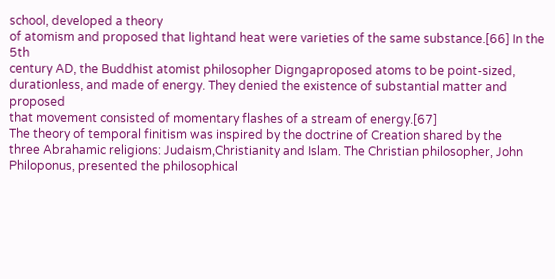school, developed a theory
of atomism and proposed that lightand heat were varieties of the same substance.[66] In the 5th
century AD, the Buddhist atomist philosopher Digngaproposed atoms to be point-sized,
durationless, and made of energy. They denied the existence of substantial matter and proposed
that movement consisted of momentary flashes of a stream of energy.[67]
The theory of temporal finitism was inspired by the doctrine of Creation shared by the
three Abrahamic religions: Judaism,Christianity and Islam. The Christian philosopher, John
Philoponus, presented the philosophical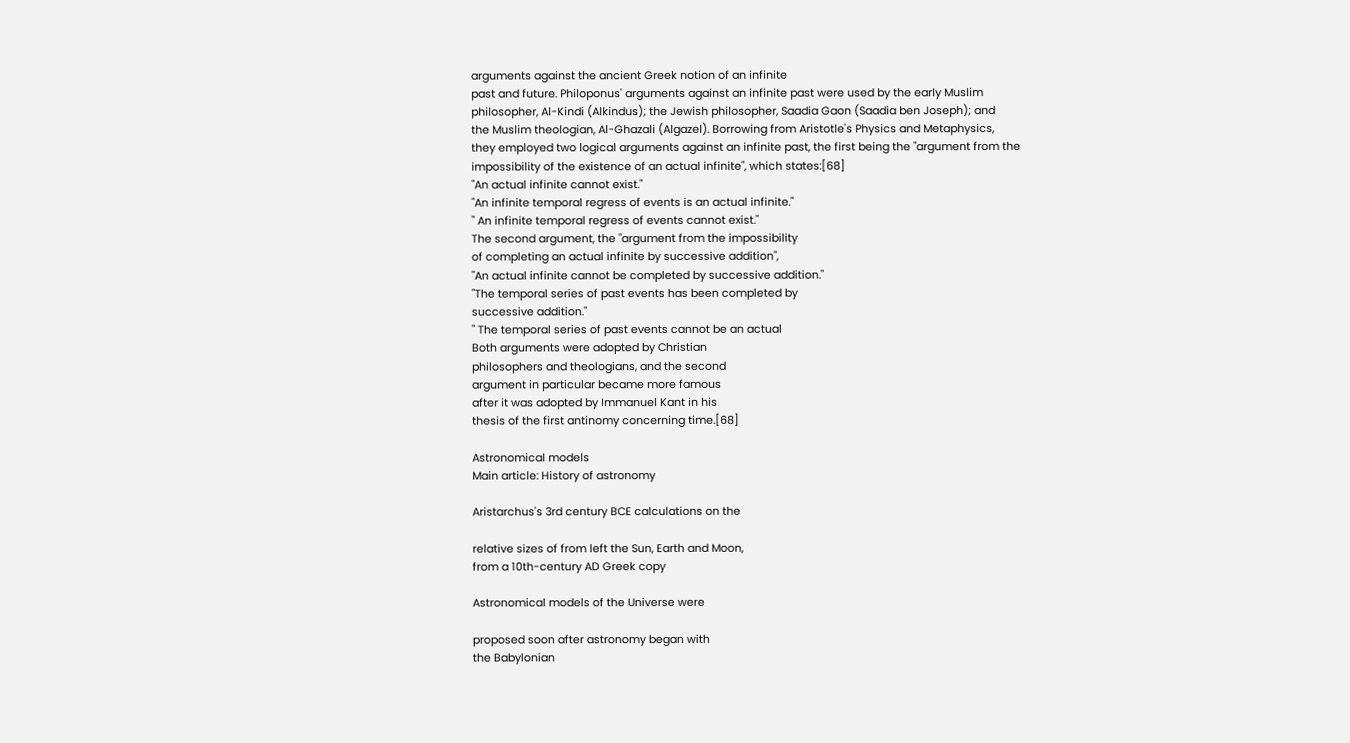arguments against the ancient Greek notion of an infinite
past and future. Philoponus' arguments against an infinite past were used by the early Muslim
philosopher, Al-Kindi (Alkindus); the Jewish philosopher, Saadia Gaon (Saadia ben Joseph); and
the Muslim theologian, Al-Ghazali (Algazel). Borrowing from Aristotle's Physics and Metaphysics,
they employed two logical arguments against an infinite past, the first being the "argument from the
impossibility of the existence of an actual infinite", which states:[68]
"An actual infinite cannot exist."
"An infinite temporal regress of events is an actual infinite."
" An infinite temporal regress of events cannot exist."
The second argument, the "argument from the impossibility
of completing an actual infinite by successive addition",
"An actual infinite cannot be completed by successive addition."
"The temporal series of past events has been completed by
successive addition."
" The temporal series of past events cannot be an actual
Both arguments were adopted by Christian
philosophers and theologians, and the second
argument in particular became more famous
after it was adopted by Immanuel Kant in his
thesis of the first antinomy concerning time.[68]

Astronomical models
Main article: History of astronomy

Aristarchus's 3rd century BCE calculations on the

relative sizes of from left the Sun, Earth and Moon,
from a 10th-century AD Greek copy

Astronomical models of the Universe were

proposed soon after astronomy began with
the Babylonian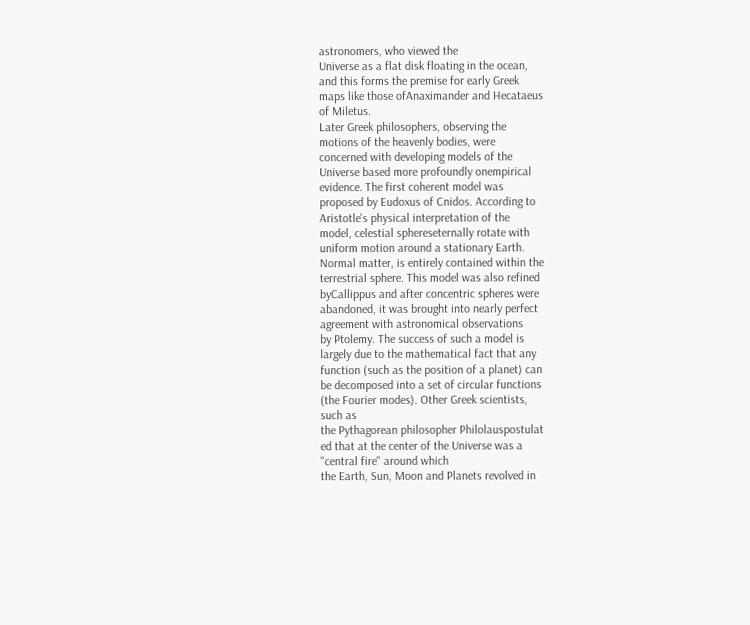astronomers, who viewed the
Universe as a flat disk floating in the ocean,
and this forms the premise for early Greek
maps like those ofAnaximander and Hecataeus
of Miletus.
Later Greek philosophers, observing the
motions of the heavenly bodies, were
concerned with developing models of the
Universe based more profoundly onempirical
evidence. The first coherent model was
proposed by Eudoxus of Cnidos. According to
Aristotle's physical interpretation of the
model, celestial sphereseternally rotate with
uniform motion around a stationary Earth.
Normal matter, is entirely contained within the
terrestrial sphere. This model was also refined
byCallippus and after concentric spheres were
abandoned, it was brought into nearly perfect
agreement with astronomical observations
by Ptolemy. The success of such a model is
largely due to the mathematical fact that any
function (such as the position of a planet) can
be decomposed into a set of circular functions
(the Fourier modes). Other Greek scientists,
such as
the Pythagorean philosopher Philolauspostulat
ed that at the center of the Universe was a
"central fire" around which
the Earth, Sun, Moon and Planets revolved in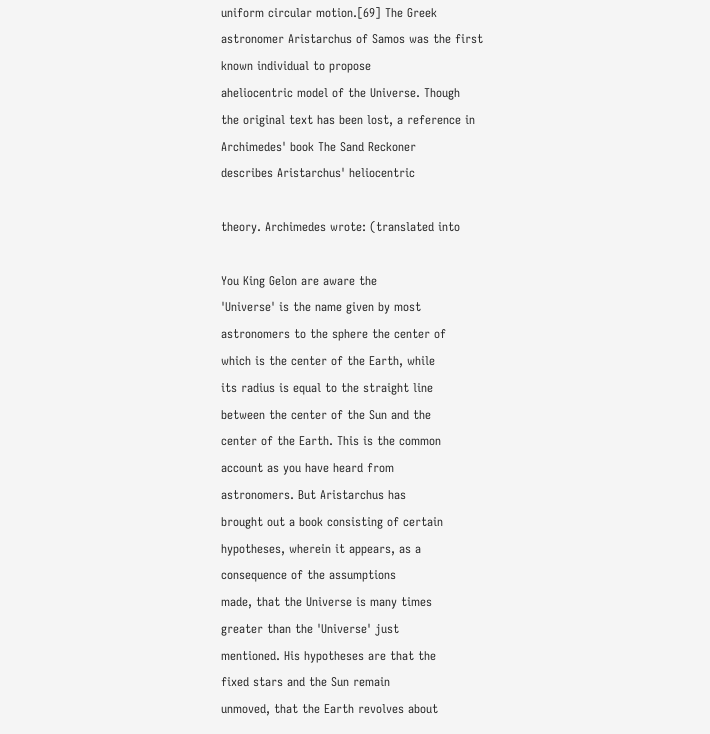uniform circular motion.[69] The Greek
astronomer Aristarchus of Samos was the first
known individual to propose
aheliocentric model of the Universe. Though
the original text has been lost, a reference in
Archimedes' book The Sand Reckoner
describes Aristarchus' heliocentric

theory. Archimedes wrote: (translated into

You King Gelon are aware the
'Universe' is the name given by most
astronomers to the sphere the center of
which is the center of the Earth, while
its radius is equal to the straight line
between the center of the Sun and the
center of the Earth. This is the common
account as you have heard from
astronomers. But Aristarchus has
brought out a book consisting of certain
hypotheses, wherein it appears, as a
consequence of the assumptions
made, that the Universe is many times
greater than the 'Universe' just
mentioned. His hypotheses are that the
fixed stars and the Sun remain
unmoved, that the Earth revolves about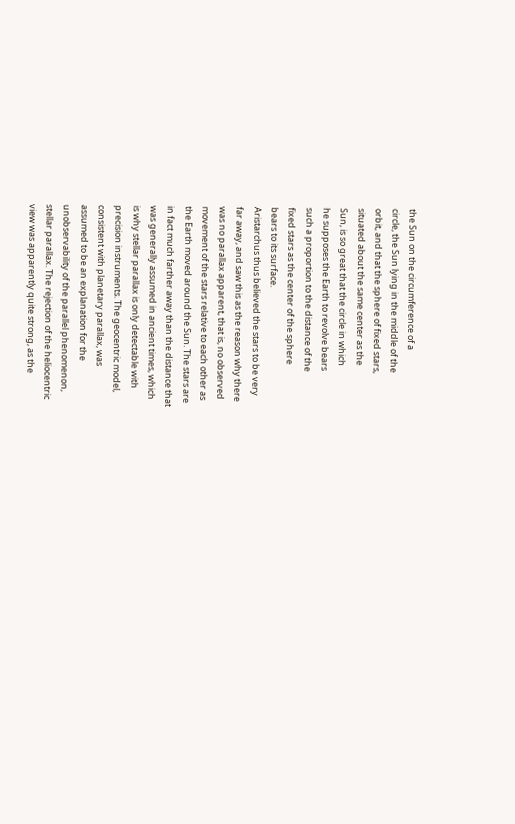the Sun on the circumference of a
circle, the Sun lying in the middle of the
orbit, and that the sphere of fixed stars,
situated about the same center as the
Sun, is so great that the circle in which
he supposes the Earth to revolve bears
such a proportion to the distance of the
fixed stars as the center of the sphere
bears to its surface.
Aristarchus thus believed the stars to be very
far away, and saw this as the reason why there
was no parallax apparent, that is, no observed
movement of the stars relative to each other as
the Earth moved around the Sun. The stars are
in fact much farther away than the distance that
was generally assumed in ancient times, which
is why stellar parallax is only detectable with
precision instruments. The geocentric model,
consistent with planetary parallax, was
assumed to be an explanation for the
unobservability of the parallel phenomenon,
stellar parallax. The rejection of the heliocentric
view was apparently quite strong, as the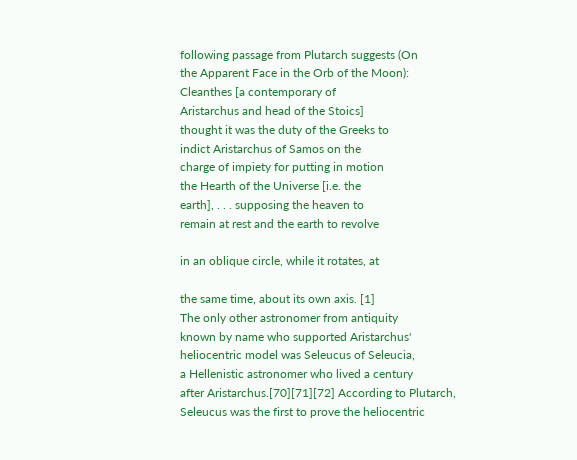following passage from Plutarch suggests (On
the Apparent Face in the Orb of the Moon):
Cleanthes [a contemporary of
Aristarchus and head of the Stoics]
thought it was the duty of the Greeks to
indict Aristarchus of Samos on the
charge of impiety for putting in motion
the Hearth of the Universe [i.e. the
earth], . . . supposing the heaven to
remain at rest and the earth to revolve

in an oblique circle, while it rotates, at

the same time, about its own axis. [1]
The only other astronomer from antiquity
known by name who supported Aristarchus'
heliocentric model was Seleucus of Seleucia,
a Hellenistic astronomer who lived a century
after Aristarchus.[70][71][72] According to Plutarch,
Seleucus was the first to prove the heliocentric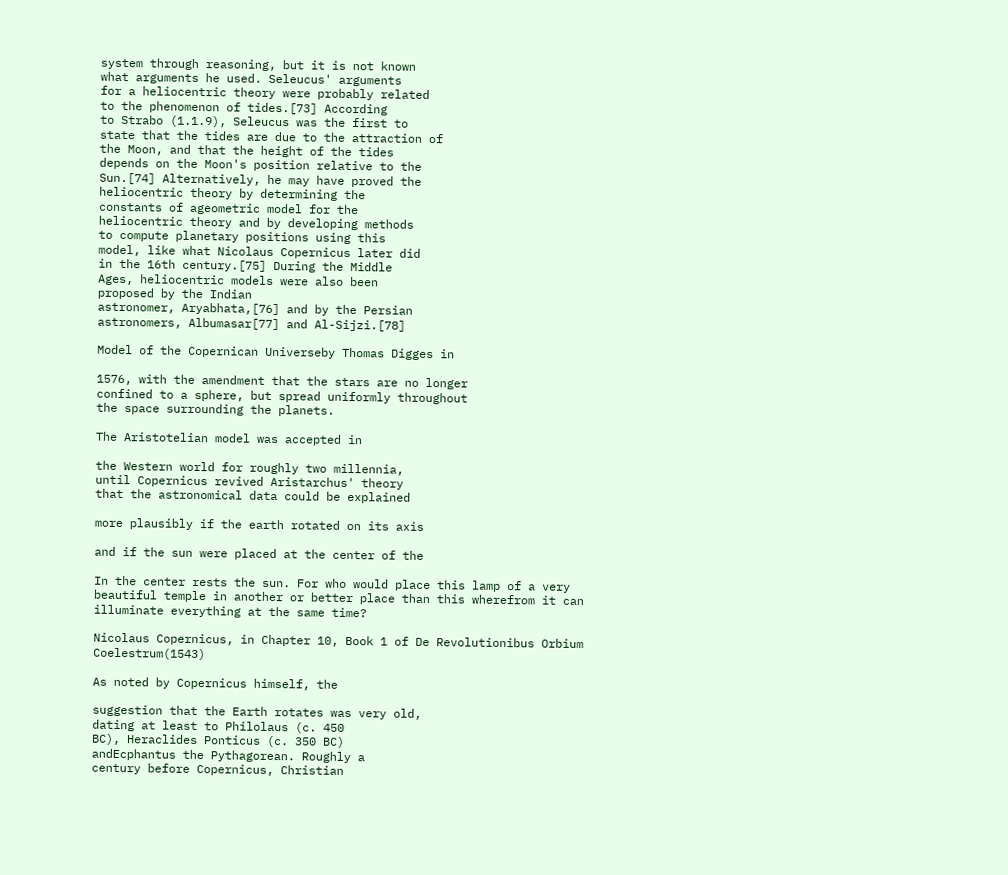system through reasoning, but it is not known
what arguments he used. Seleucus' arguments
for a heliocentric theory were probably related
to the phenomenon of tides.[73] According
to Strabo (1.1.9), Seleucus was the first to
state that the tides are due to the attraction of
the Moon, and that the height of the tides
depends on the Moon's position relative to the
Sun.[74] Alternatively, he may have proved the
heliocentric theory by determining the
constants of ageometric model for the
heliocentric theory and by developing methods
to compute planetary positions using this
model, like what Nicolaus Copernicus later did
in the 16th century.[75] During the Middle
Ages, heliocentric models were also been
proposed by the Indian
astronomer, Aryabhata,[76] and by the Persian
astronomers, Albumasar[77] and Al-Sijzi.[78]

Model of the Copernican Universeby Thomas Digges in

1576, with the amendment that the stars are no longer
confined to a sphere, but spread uniformly throughout
the space surrounding the planets.

The Aristotelian model was accepted in

the Western world for roughly two millennia,
until Copernicus revived Aristarchus' theory
that the astronomical data could be explained

more plausibly if the earth rotated on its axis

and if the sun were placed at the center of the

In the center rests the sun. For who would place this lamp of a very
beautiful temple in another or better place than this wherefrom it can
illuminate everything at the same time?

Nicolaus Copernicus, in Chapter 10, Book 1 of De Revolutionibus Orbium Coelestrum(1543)

As noted by Copernicus himself, the

suggestion that the Earth rotates was very old,
dating at least to Philolaus (c. 450
BC), Heraclides Ponticus (c. 350 BC)
andEcphantus the Pythagorean. Roughly a
century before Copernicus, Christian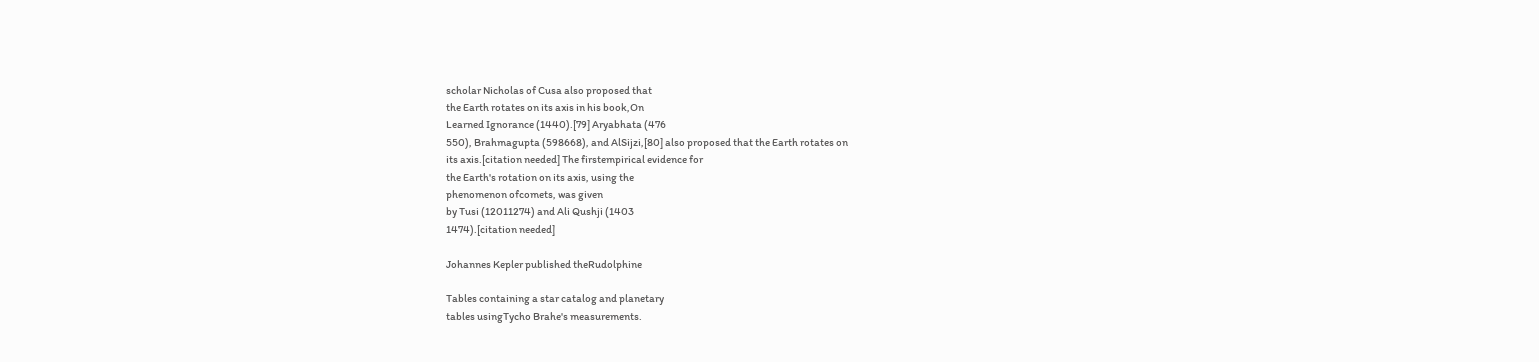scholar Nicholas of Cusa also proposed that
the Earth rotates on its axis in his book,On
Learned Ignorance (1440).[79] Aryabhata (476
550), Brahmagupta (598668), and AlSijzi,[80] also proposed that the Earth rotates on
its axis.[citation needed] The firstempirical evidence for
the Earth's rotation on its axis, using the
phenomenon ofcomets, was given
by Tusi (12011274) and Ali Qushji (1403
1474).[citation needed]

Johannes Kepler published theRudolphine

Tables containing a star catalog and planetary
tables usingTycho Brahe's measurements.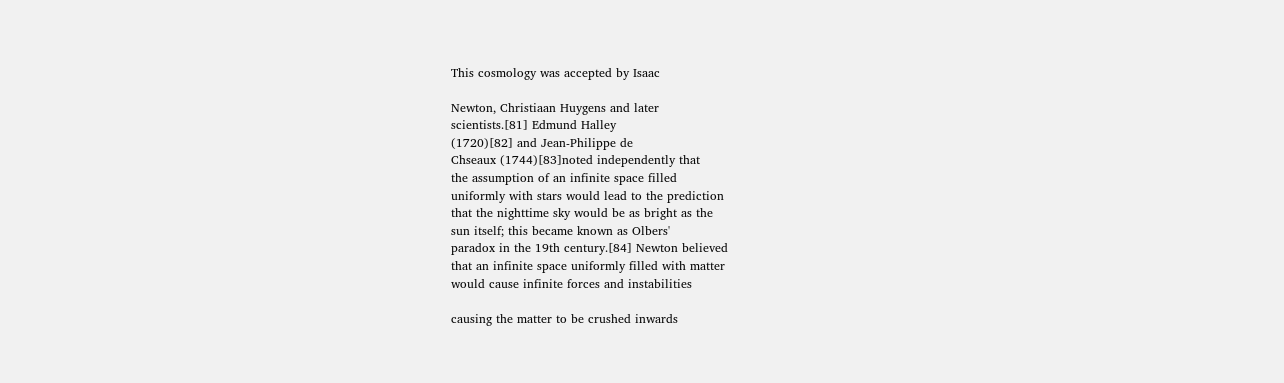This cosmology was accepted by Isaac

Newton, Christiaan Huygens and later
scientists.[81] Edmund Halley
(1720)[82] and Jean-Philippe de
Chseaux (1744)[83]noted independently that
the assumption of an infinite space filled
uniformly with stars would lead to the prediction
that the nighttime sky would be as bright as the
sun itself; this became known as Olbers'
paradox in the 19th century.[84] Newton believed
that an infinite space uniformly filled with matter
would cause infinite forces and instabilities

causing the matter to be crushed inwards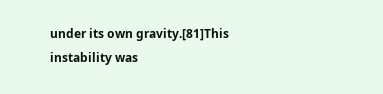under its own gravity.[81]This instability was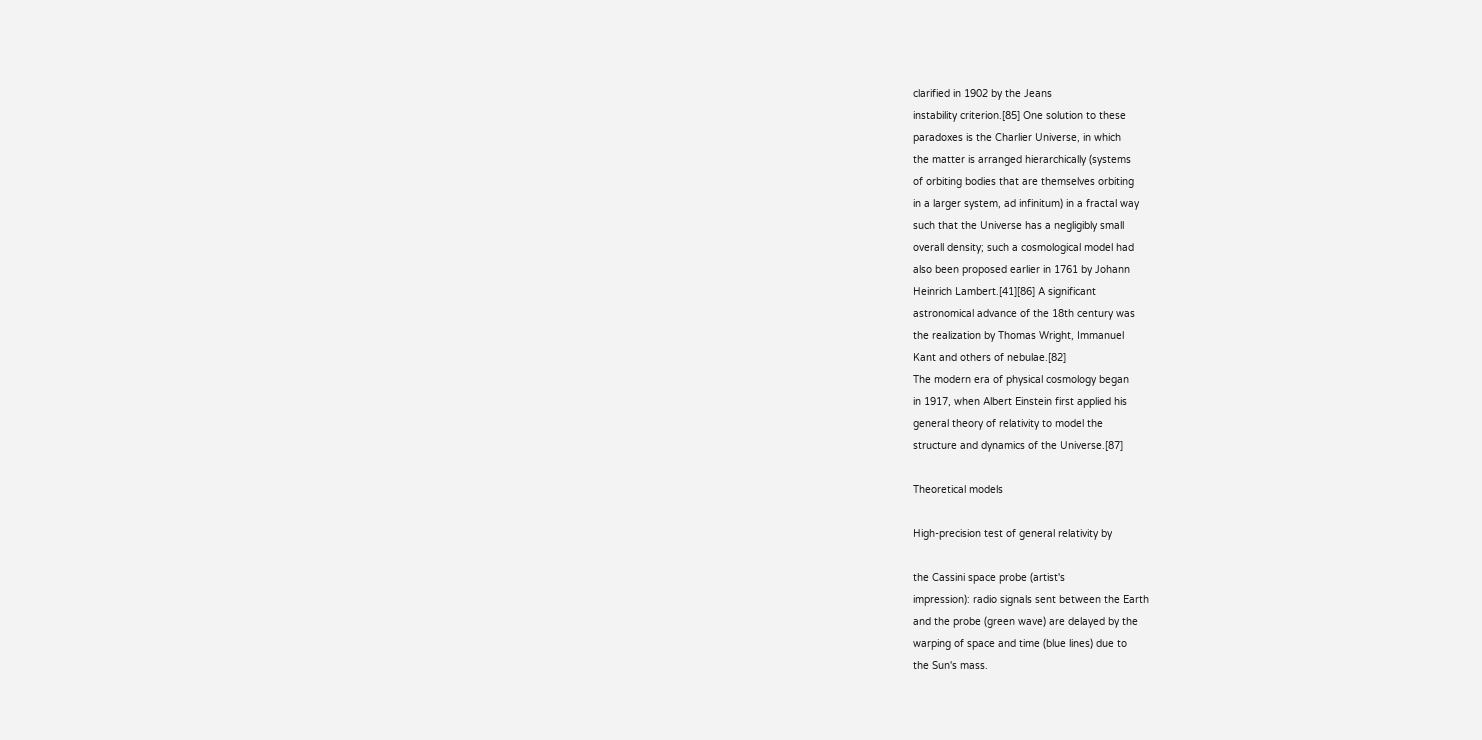clarified in 1902 by the Jeans
instability criterion.[85] One solution to these
paradoxes is the Charlier Universe, in which
the matter is arranged hierarchically (systems
of orbiting bodies that are themselves orbiting
in a larger system, ad infinitum) in a fractal way
such that the Universe has a negligibly small
overall density; such a cosmological model had
also been proposed earlier in 1761 by Johann
Heinrich Lambert.[41][86] A significant
astronomical advance of the 18th century was
the realization by Thomas Wright, Immanuel
Kant and others of nebulae.[82]
The modern era of physical cosmology began
in 1917, when Albert Einstein first applied his
general theory of relativity to model the
structure and dynamics of the Universe.[87]

Theoretical models

High-precision test of general relativity by

the Cassini space probe (artist's
impression): radio signals sent between the Earth
and the probe (green wave) are delayed by the
warping of space and time (blue lines) due to
the Sun's mass.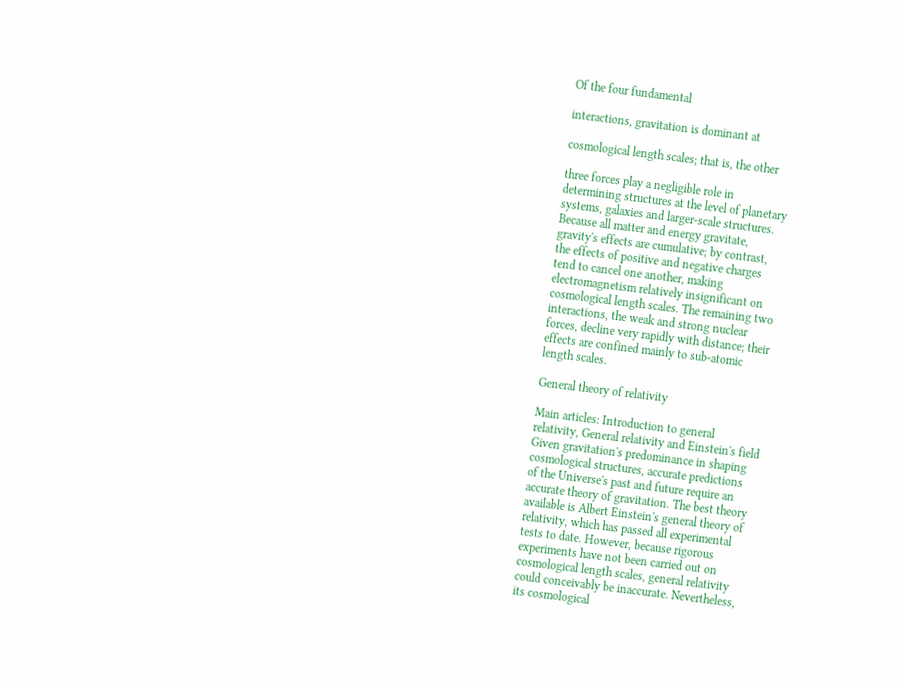Of the four fundamental

interactions, gravitation is dominant at

cosmological length scales; that is, the other

three forces play a negligible role in
determining structures at the level of planetary
systems, galaxies and larger-scale structures.
Because all matter and energy gravitate,
gravity's effects are cumulative; by contrast,
the effects of positive and negative charges
tend to cancel one another, making
electromagnetism relatively insignificant on
cosmological length scales. The remaining two
interactions, the weak and strong nuclear
forces, decline very rapidly with distance; their
effects are confined mainly to sub-atomic
length scales.

General theory of relativity

Main articles: Introduction to general
relativity, General relativity and Einstein's field
Given gravitation's predominance in shaping
cosmological structures, accurate predictions
of the Universe's past and future require an
accurate theory of gravitation. The best theory
available is Albert Einstein's general theory of
relativity, which has passed all experimental
tests to date. However, because rigorous
experiments have not been carried out on
cosmological length scales, general relativity
could conceivably be inaccurate. Nevertheless,
its cosmological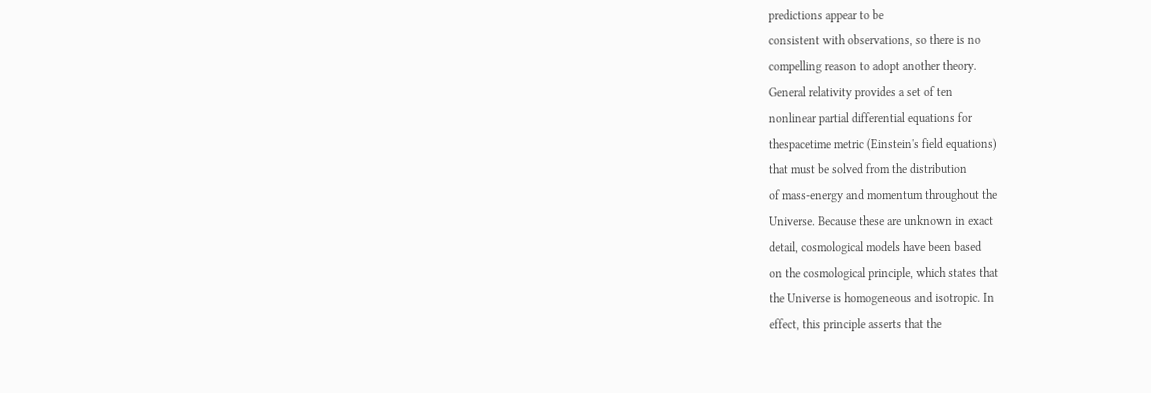predictions appear to be
consistent with observations, so there is no
compelling reason to adopt another theory.
General relativity provides a set of ten
nonlinear partial differential equations for
thespacetime metric (Einstein's field equations)
that must be solved from the distribution
of mass-energy and momentum throughout the
Universe. Because these are unknown in exact
detail, cosmological models have been based
on the cosmological principle, which states that
the Universe is homogeneous and isotropic. In
effect, this principle asserts that the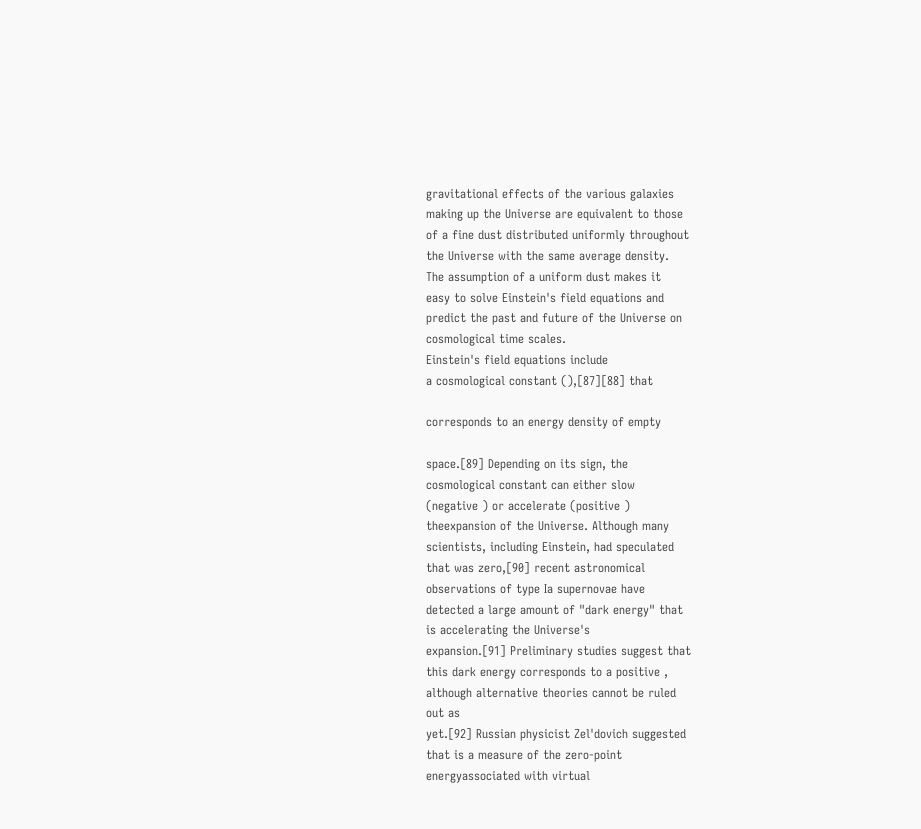gravitational effects of the various galaxies
making up the Universe are equivalent to those
of a fine dust distributed uniformly throughout
the Universe with the same average density.
The assumption of a uniform dust makes it
easy to solve Einstein's field equations and
predict the past and future of the Universe on
cosmological time scales.
Einstein's field equations include
a cosmological constant (),[87][88] that

corresponds to an energy density of empty

space.[89] Depending on its sign, the
cosmological constant can either slow
(negative ) or accelerate (positive )
theexpansion of the Universe. Although many
scientists, including Einstein, had speculated
that was zero,[90] recent astronomical
observations of type Ia supernovae have
detected a large amount of "dark energy" that
is accelerating the Universe's
expansion.[91] Preliminary studies suggest that
this dark energy corresponds to a positive ,
although alternative theories cannot be ruled
out as
yet.[92] Russian physicist Zel'dovich suggested
that is a measure of the zero-point
energyassociated with virtual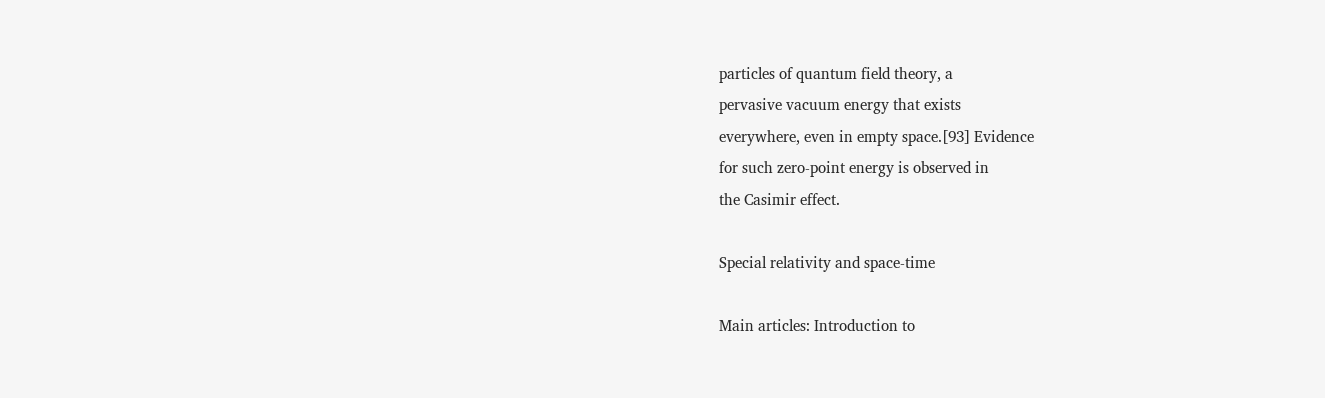particles of quantum field theory, a
pervasive vacuum energy that exists
everywhere, even in empty space.[93] Evidence
for such zero-point energy is observed in
the Casimir effect.

Special relativity and space-time

Main articles: Introduction to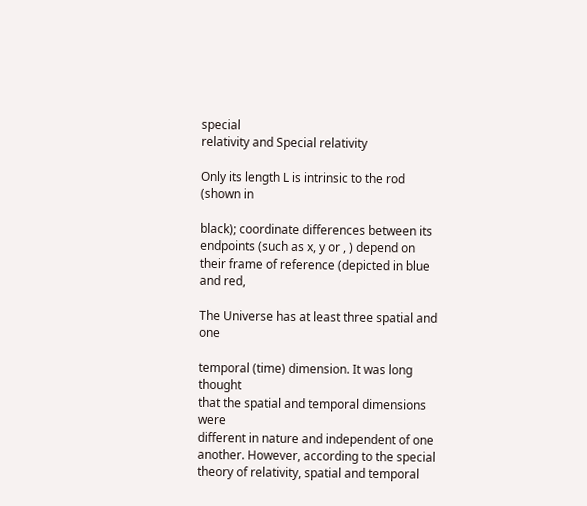special
relativity and Special relativity

Only its length L is intrinsic to the rod (shown in

black); coordinate differences between its
endpoints (such as x, y or , ) depend on
their frame of reference (depicted in blue and red,

The Universe has at least three spatial and one

temporal (time) dimension. It was long thought
that the spatial and temporal dimensions were
different in nature and independent of one
another. However, according to the special
theory of relativity, spatial and temporal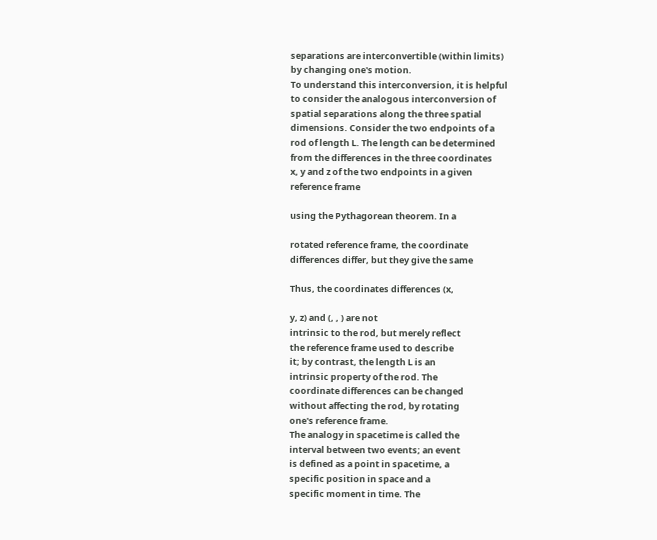separations are interconvertible (within limits)
by changing one's motion.
To understand this interconversion, it is helpful
to consider the analogous interconversion of
spatial separations along the three spatial
dimensions. Consider the two endpoints of a
rod of length L. The length can be determined
from the differences in the three coordinates
x, y and z of the two endpoints in a given
reference frame

using the Pythagorean theorem. In a

rotated reference frame, the coordinate
differences differ, but they give the same

Thus, the coordinates differences (x,

y, z) and (, , ) are not
intrinsic to the rod, but merely reflect
the reference frame used to describe
it; by contrast, the length L is an
intrinsic property of the rod. The
coordinate differences can be changed
without affecting the rod, by rotating
one's reference frame.
The analogy in spacetime is called the
interval between two events; an event
is defined as a point in spacetime, a
specific position in space and a
specific moment in time. The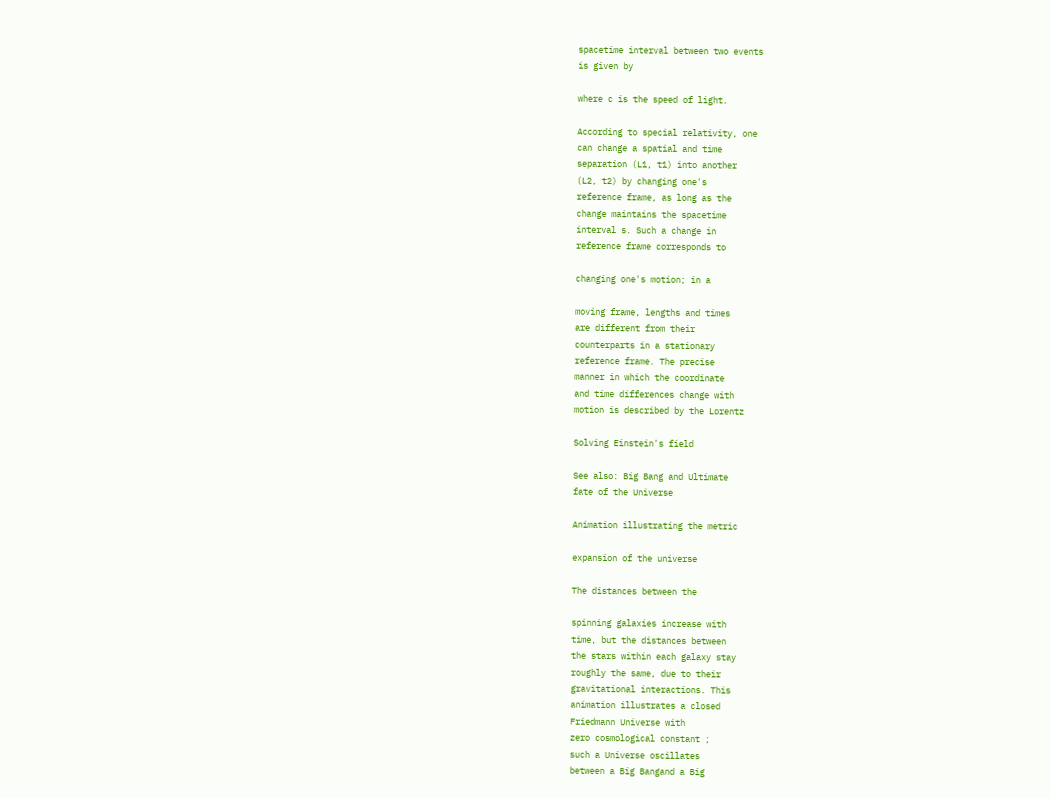spacetime interval between two events
is given by

where c is the speed of light.

According to special relativity, one
can change a spatial and time
separation (L1, t1) into another
(L2, t2) by changing one's
reference frame, as long as the
change maintains the spacetime
interval s. Such a change in
reference frame corresponds to

changing one's motion; in a

moving frame, lengths and times
are different from their
counterparts in a stationary
reference frame. The precise
manner in which the coordinate
and time differences change with
motion is described by the Lorentz

Solving Einstein's field

See also: Big Bang and Ultimate
fate of the Universe

Animation illustrating the metric

expansion of the universe

The distances between the

spinning galaxies increase with
time, but the distances between
the stars within each galaxy stay
roughly the same, due to their
gravitational interactions. This
animation illustrates a closed
Friedmann Universe with
zero cosmological constant ;
such a Universe oscillates
between a Big Bangand a Big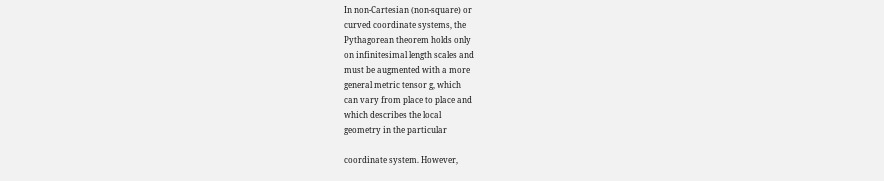In non-Cartesian (non-square) or
curved coordinate systems, the
Pythagorean theorem holds only
on infinitesimal length scales and
must be augmented with a more
general metric tensor g, which
can vary from place to place and
which describes the local
geometry in the particular

coordinate system. However,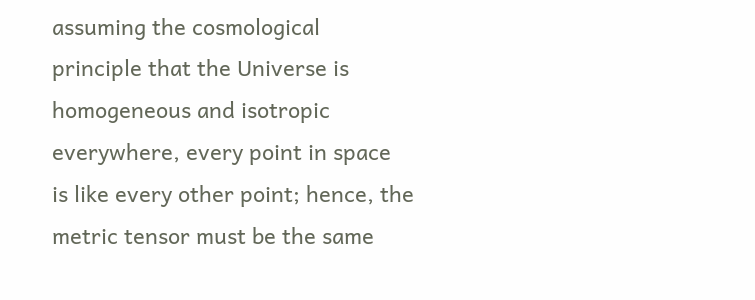assuming the cosmological
principle that the Universe is
homogeneous and isotropic
everywhere, every point in space
is like every other point; hence, the
metric tensor must be the same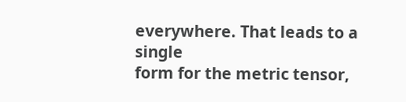everywhere. That leads to a single
form for the metric tensor,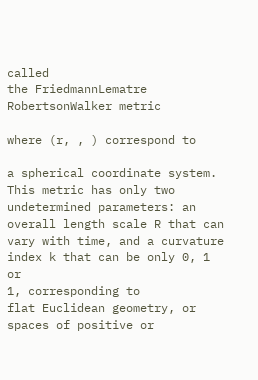called
the FriedmannLematre
RobertsonWalker metric

where (r, , ) correspond to

a spherical coordinate system.
This metric has only two
undetermined parameters: an
overall length scale R that can
vary with time, and a curvature
index k that can be only 0, 1 or
1, corresponding to
flat Euclidean geometry, or
spaces of positive or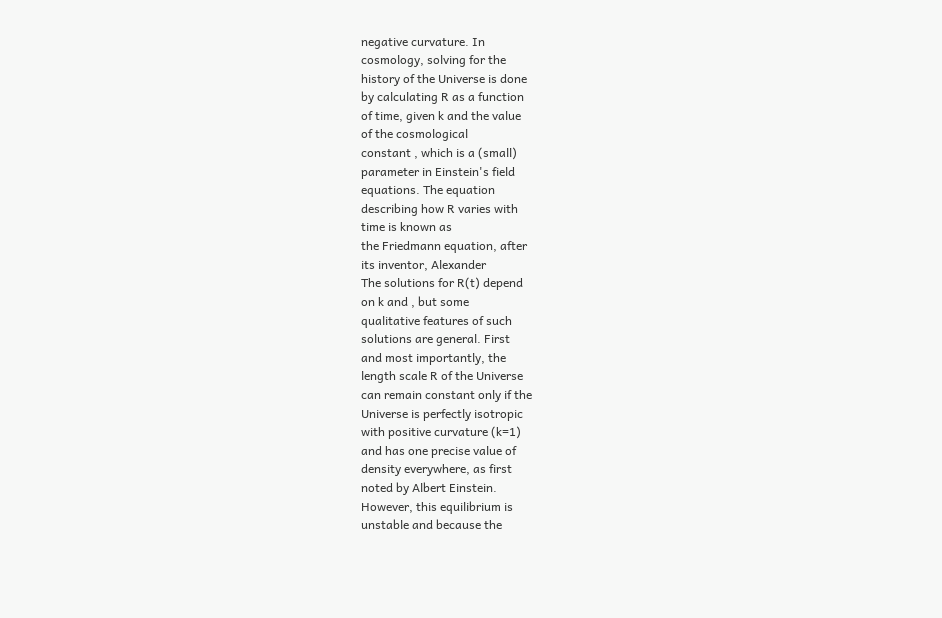negative curvature. In
cosmology, solving for the
history of the Universe is done
by calculating R as a function
of time, given k and the value
of the cosmological
constant , which is a (small)
parameter in Einstein's field
equations. The equation
describing how R varies with
time is known as
the Friedmann equation, after
its inventor, Alexander
The solutions for R(t) depend
on k and , but some
qualitative features of such
solutions are general. First
and most importantly, the
length scale R of the Universe
can remain constant only if the
Universe is perfectly isotropic
with positive curvature (k=1)
and has one precise value of
density everywhere, as first
noted by Albert Einstein.
However, this equilibrium is
unstable and because the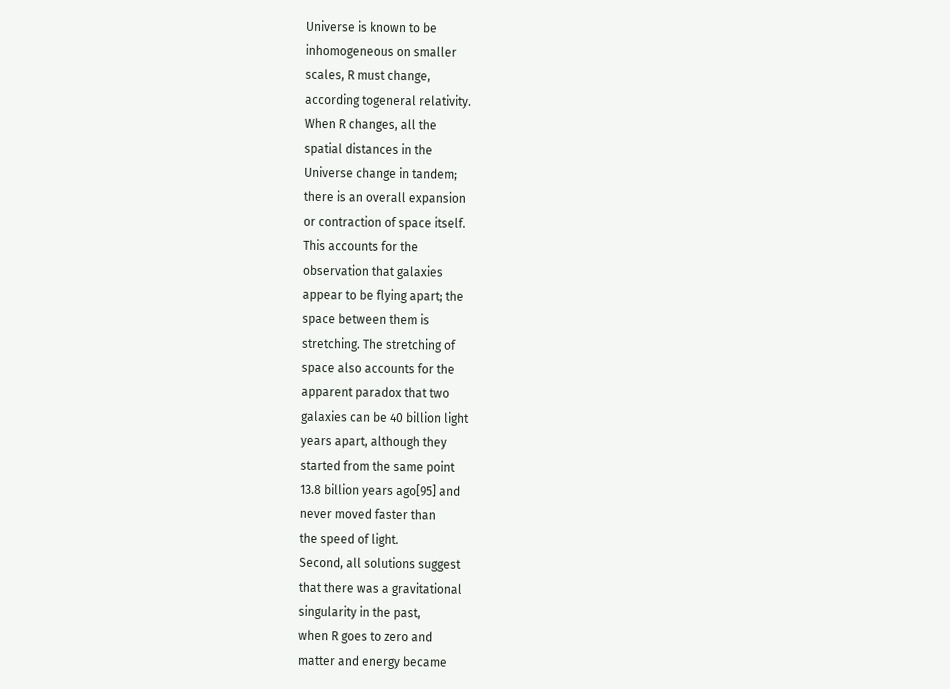Universe is known to be
inhomogeneous on smaller
scales, R must change,
according togeneral relativity.
When R changes, all the
spatial distances in the
Universe change in tandem;
there is an overall expansion
or contraction of space itself.
This accounts for the
observation that galaxies
appear to be flying apart; the
space between them is
stretching. The stretching of
space also accounts for the
apparent paradox that two
galaxies can be 40 billion light
years apart, although they
started from the same point
13.8 billion years ago[95] and
never moved faster than
the speed of light.
Second, all solutions suggest
that there was a gravitational
singularity in the past,
when R goes to zero and
matter and energy became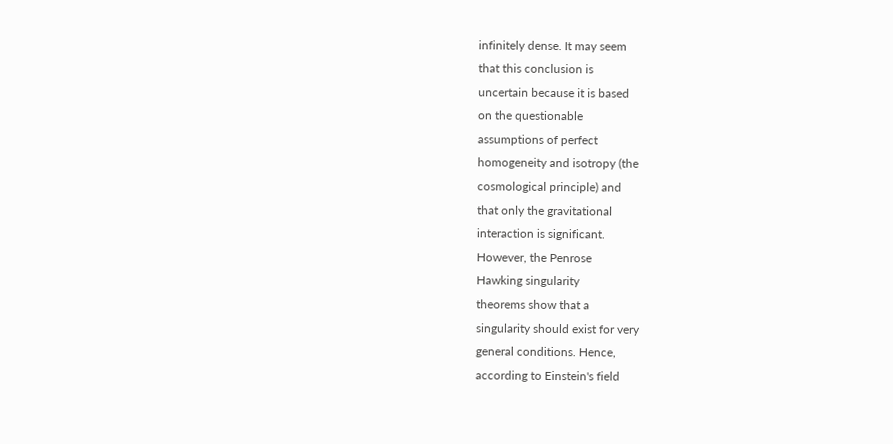infinitely dense. It may seem
that this conclusion is
uncertain because it is based
on the questionable
assumptions of perfect
homogeneity and isotropy (the
cosmological principle) and
that only the gravitational
interaction is significant.
However, the Penrose
Hawking singularity
theorems show that a
singularity should exist for very
general conditions. Hence,
according to Einstein's field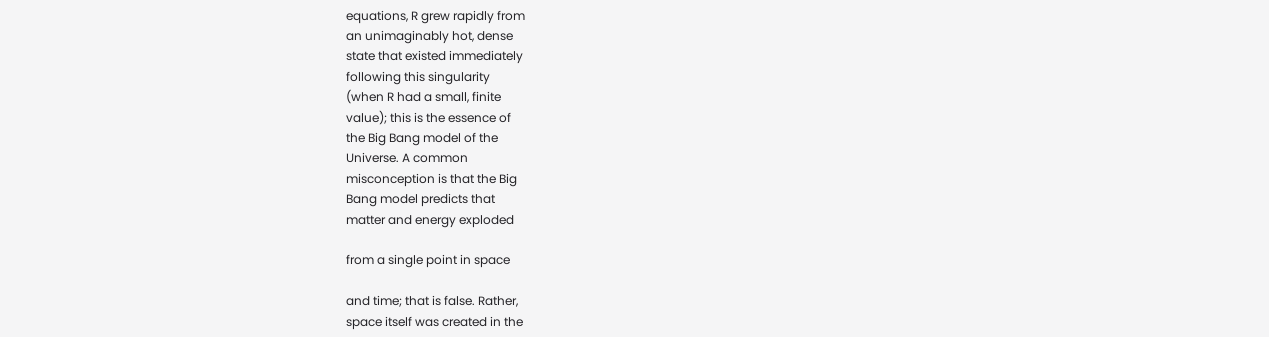equations, R grew rapidly from
an unimaginably hot, dense
state that existed immediately
following this singularity
(when R had a small, finite
value); this is the essence of
the Big Bang model of the
Universe. A common
misconception is that the Big
Bang model predicts that
matter and energy exploded

from a single point in space

and time; that is false. Rather,
space itself was created in the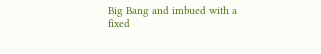Big Bang and imbued with a
fixed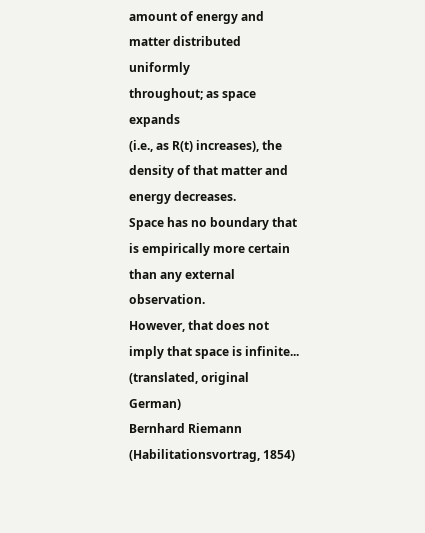amount of energy and
matter distributed uniformly
throughout; as space expands
(i.e., as R(t) increases), the
density of that matter and
energy decreases.
Space has no boundary that is empirically more certain than any external observation.
However, that does not imply that space is infinite... (translated, original German)
Bernhard Riemann (Habilitationsvortrag, 1854)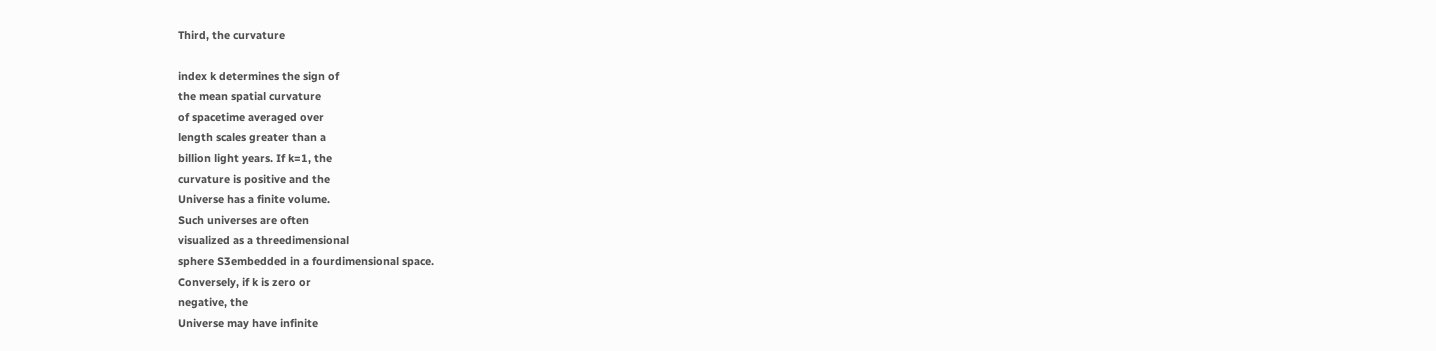Third, the curvature

index k determines the sign of
the mean spatial curvature
of spacetime averaged over
length scales greater than a
billion light years. If k=1, the
curvature is positive and the
Universe has a finite volume.
Such universes are often
visualized as a threedimensional
sphere S3embedded in a fourdimensional space.
Conversely, if k is zero or
negative, the
Universe may have infinite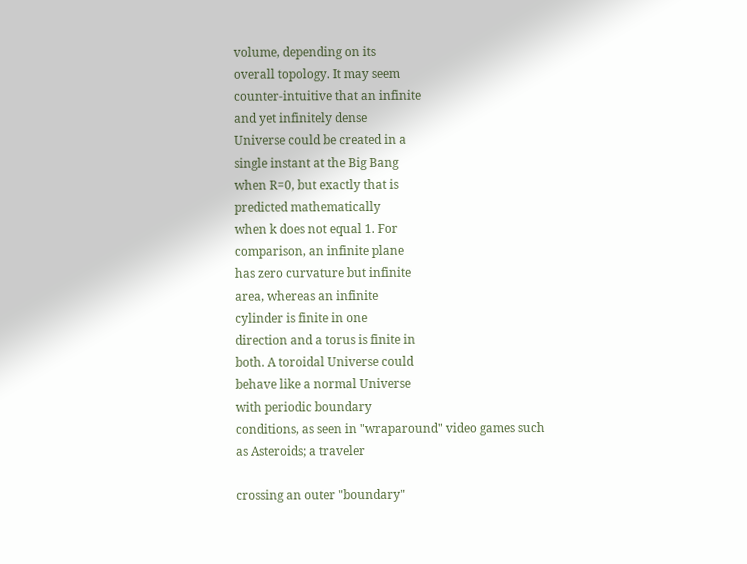volume, depending on its
overall topology. It may seem
counter-intuitive that an infinite
and yet infinitely dense
Universe could be created in a
single instant at the Big Bang
when R=0, but exactly that is
predicted mathematically
when k does not equal 1. For
comparison, an infinite plane
has zero curvature but infinite
area, whereas an infinite
cylinder is finite in one
direction and a torus is finite in
both. A toroidal Universe could
behave like a normal Universe
with periodic boundary
conditions, as seen in "wraparound" video games such
as Asteroids; a traveler

crossing an outer "boundary"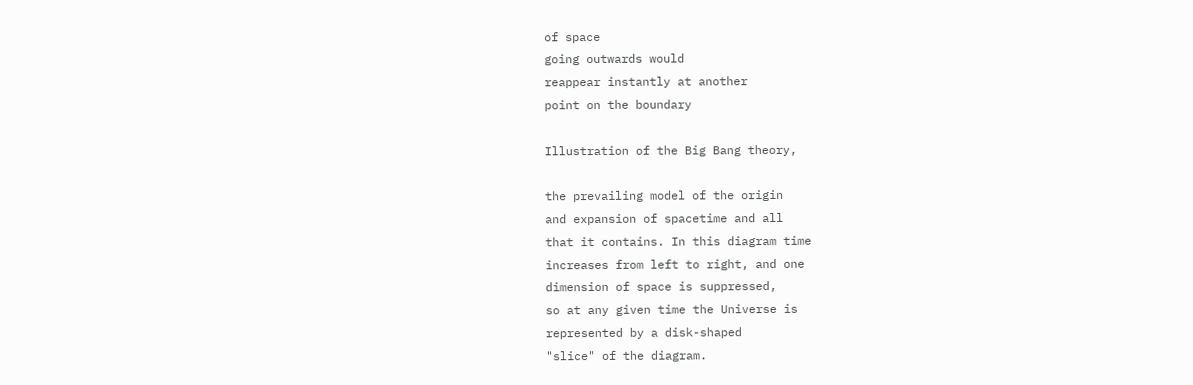of space
going outwards would
reappear instantly at another
point on the boundary

Illustration of the Big Bang theory,

the prevailing model of the origin
and expansion of spacetime and all
that it contains. In this diagram time
increases from left to right, and one
dimension of space is suppressed,
so at any given time the Universe is
represented by a disk-shaped
"slice" of the diagram.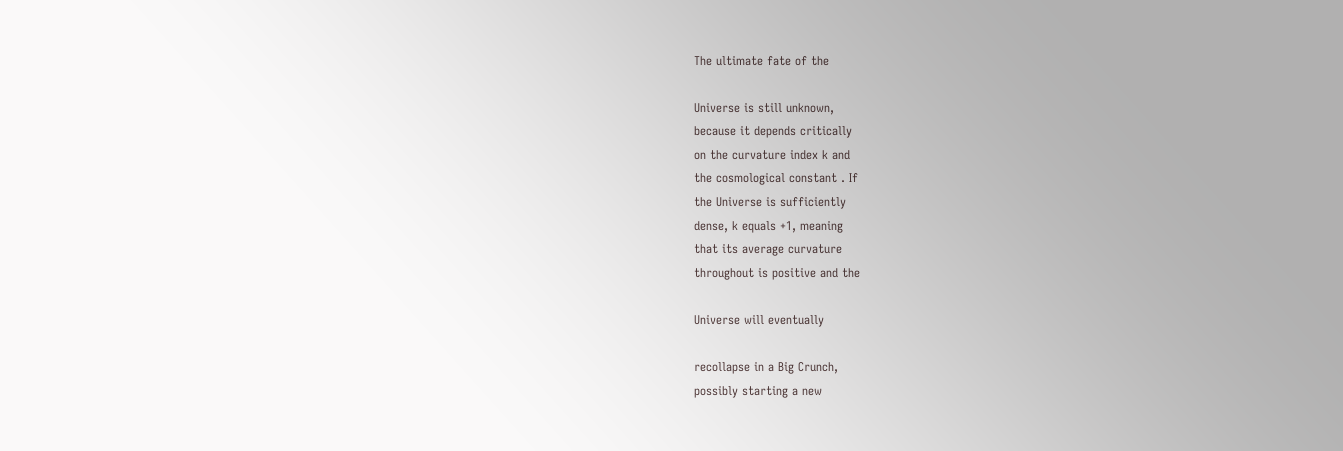The ultimate fate of the

Universe is still unknown,
because it depends critically
on the curvature index k and
the cosmological constant . If
the Universe is sufficiently
dense, k equals +1, meaning
that its average curvature
throughout is positive and the

Universe will eventually

recollapse in a Big Crunch,
possibly starting a new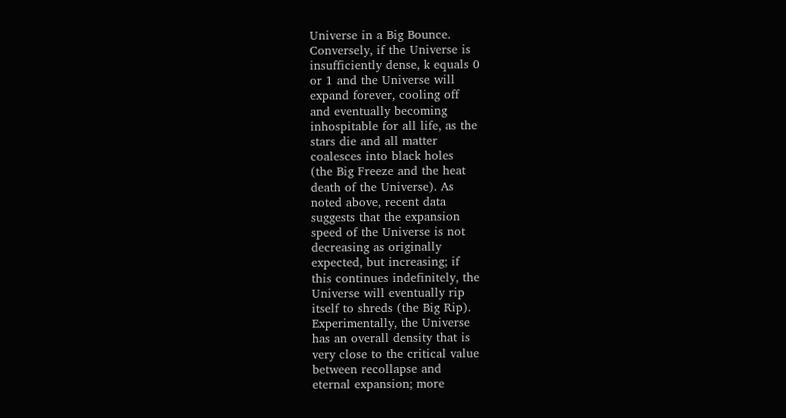Universe in a Big Bounce.
Conversely, if the Universe is
insufficiently dense, k equals 0
or 1 and the Universe will
expand forever, cooling off
and eventually becoming
inhospitable for all life, as the
stars die and all matter
coalesces into black holes
(the Big Freeze and the heat
death of the Universe). As
noted above, recent data
suggests that the expansion
speed of the Universe is not
decreasing as originally
expected, but increasing; if
this continues indefinitely, the
Universe will eventually rip
itself to shreds (the Big Rip).
Experimentally, the Universe
has an overall density that is
very close to the critical value
between recollapse and
eternal expansion; more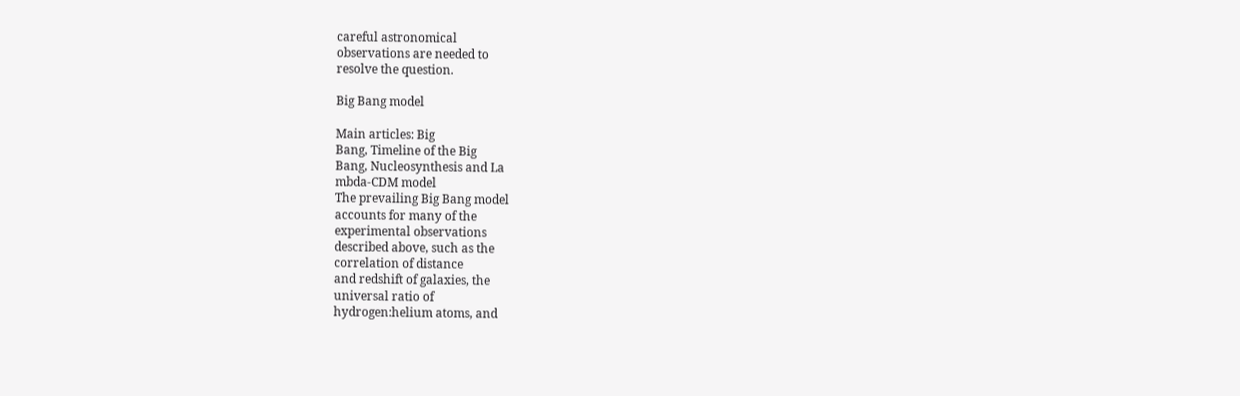careful astronomical
observations are needed to
resolve the question.

Big Bang model

Main articles: Big
Bang, Timeline of the Big
Bang, Nucleosynthesis and La
mbda-CDM model
The prevailing Big Bang model
accounts for many of the
experimental observations
described above, such as the
correlation of distance
and redshift of galaxies, the
universal ratio of
hydrogen:helium atoms, and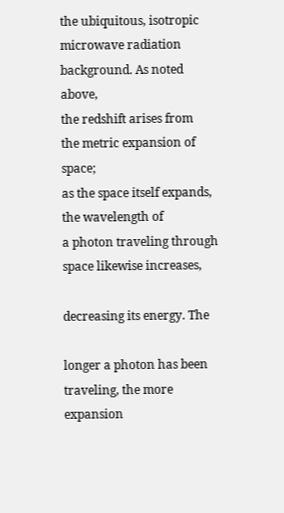the ubiquitous, isotropic
microwave radiation
background. As noted above,
the redshift arises from
the metric expansion of space;
as the space itself expands,
the wavelength of
a photon traveling through
space likewise increases,

decreasing its energy. The

longer a photon has been
traveling, the more expansion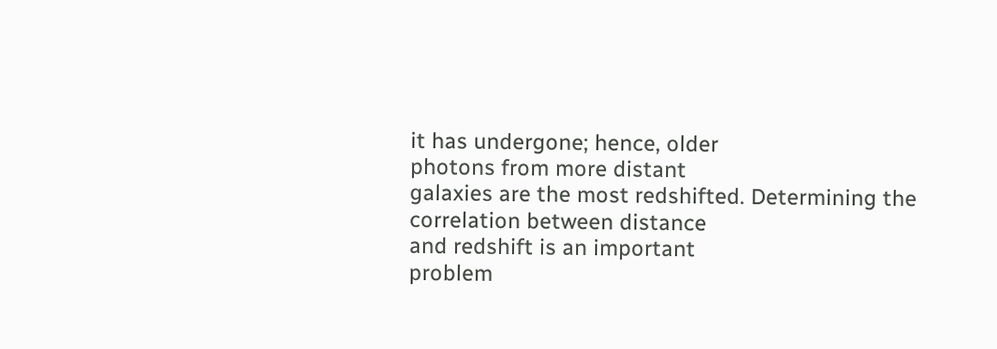it has undergone; hence, older
photons from more distant
galaxies are the most redshifted. Determining the
correlation between distance
and redshift is an important
problem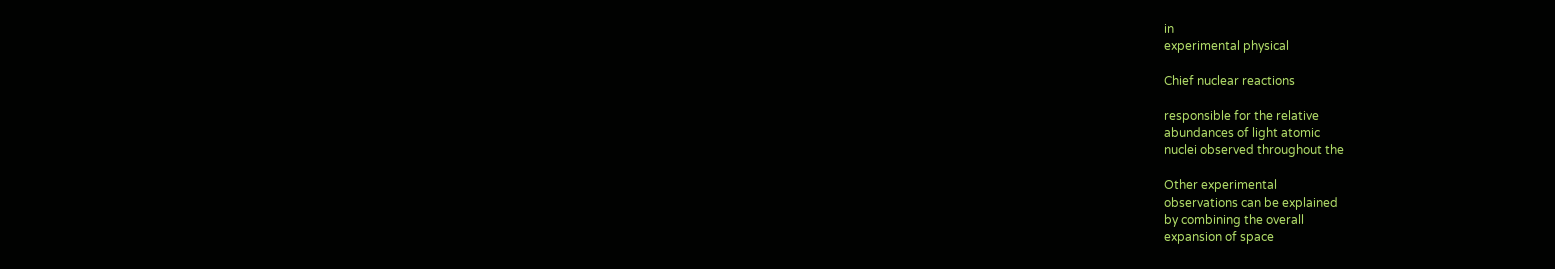in
experimental physical

Chief nuclear reactions

responsible for the relative
abundances of light atomic
nuclei observed throughout the

Other experimental
observations can be explained
by combining the overall
expansion of space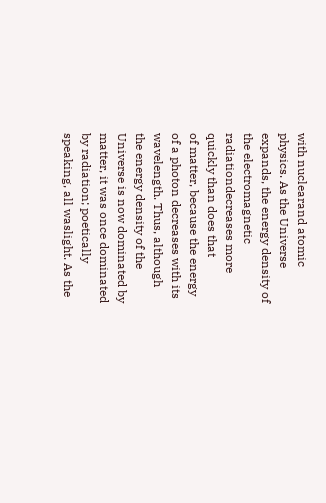with nuclearand atomic
physics. As the Universe
expands, the energy density of
the electromagnetic
radiationdecreases more
quickly than does that
of matter, because the energy
of a photon decreases with its
wavelength. Thus, although
the energy density of the
Universe is now dominated by
matter, it was once dominated
by radiation; poetically
speaking, all waslight. As the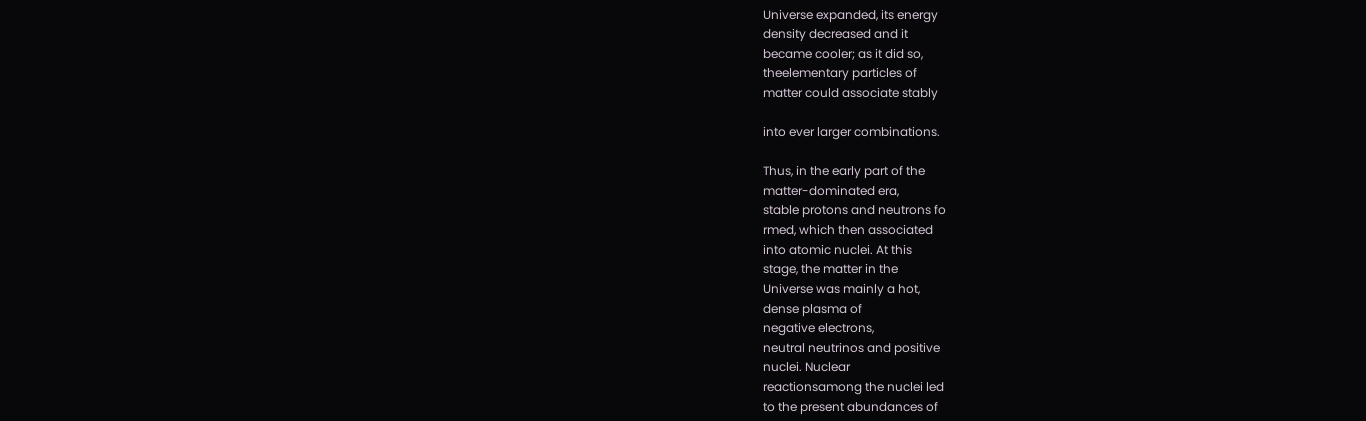Universe expanded, its energy
density decreased and it
became cooler; as it did so,
theelementary particles of
matter could associate stably

into ever larger combinations.

Thus, in the early part of the
matter-dominated era,
stable protons and neutrons fo
rmed, which then associated
into atomic nuclei. At this
stage, the matter in the
Universe was mainly a hot,
dense plasma of
negative electrons,
neutral neutrinos and positive
nuclei. Nuclear
reactionsamong the nuclei led
to the present abundances of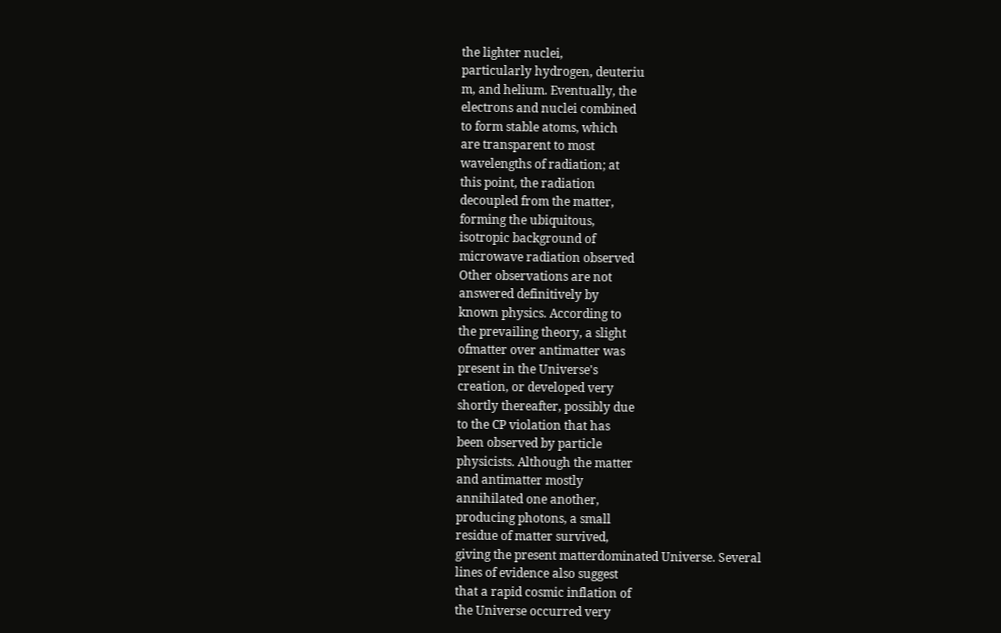the lighter nuclei,
particularly hydrogen, deuteriu
m, and helium. Eventually, the
electrons and nuclei combined
to form stable atoms, which
are transparent to most
wavelengths of radiation; at
this point, the radiation
decoupled from the matter,
forming the ubiquitous,
isotropic background of
microwave radiation observed
Other observations are not
answered definitively by
known physics. According to
the prevailing theory, a slight
ofmatter over antimatter was
present in the Universe's
creation, or developed very
shortly thereafter, possibly due
to the CP violation that has
been observed by particle
physicists. Although the matter
and antimatter mostly
annihilated one another,
producing photons, a small
residue of matter survived,
giving the present matterdominated Universe. Several
lines of evidence also suggest
that a rapid cosmic inflation of
the Universe occurred very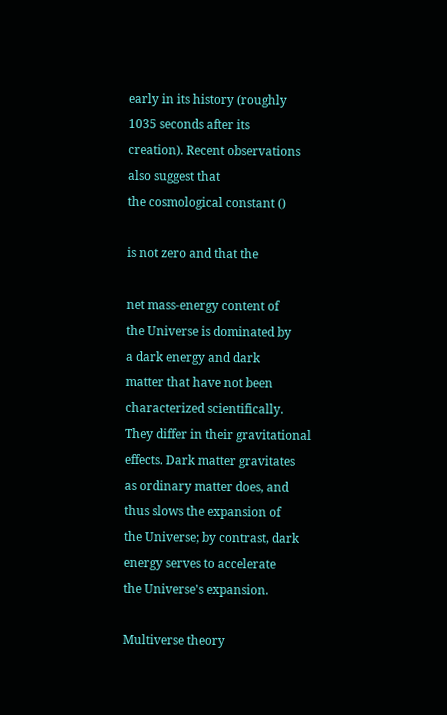early in its history (roughly
1035 seconds after its
creation). Recent observations
also suggest that
the cosmological constant ()

is not zero and that the

net mass-energy content of
the Universe is dominated by
a dark energy and dark
matter that have not been
characterized scientifically.
They differ in their gravitational
effects. Dark matter gravitates
as ordinary matter does, and
thus slows the expansion of
the Universe; by contrast, dark
energy serves to accelerate
the Universe's expansion.

Multiverse theory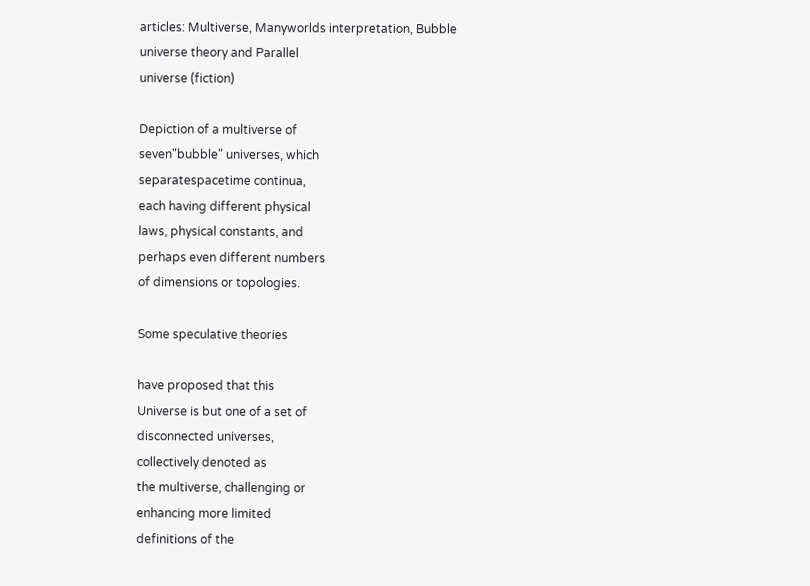articles: Multiverse, Manyworlds interpretation, Bubble
universe theory and Parallel
universe (fiction)

Depiction of a multiverse of
seven"bubble" universes, which
separatespacetime continua,
each having different physical
laws, physical constants, and
perhaps even different numbers
of dimensions or topologies.

Some speculative theories

have proposed that this
Universe is but one of a set of
disconnected universes,
collectively denoted as
the multiverse, challenging or
enhancing more limited
definitions of the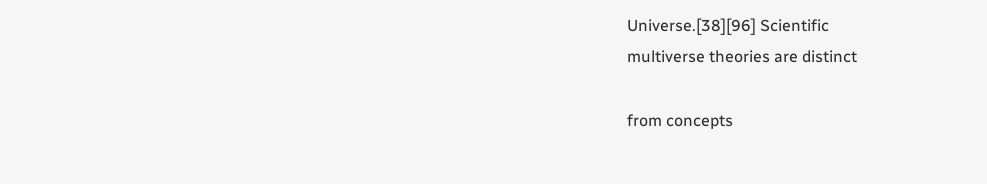Universe.[38][96] Scientific
multiverse theories are distinct

from concepts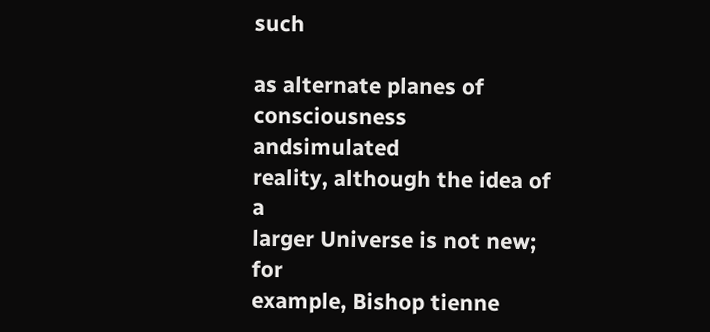such

as alternate planes of
consciousness andsimulated
reality, although the idea of a
larger Universe is not new; for
example, Bishop tienne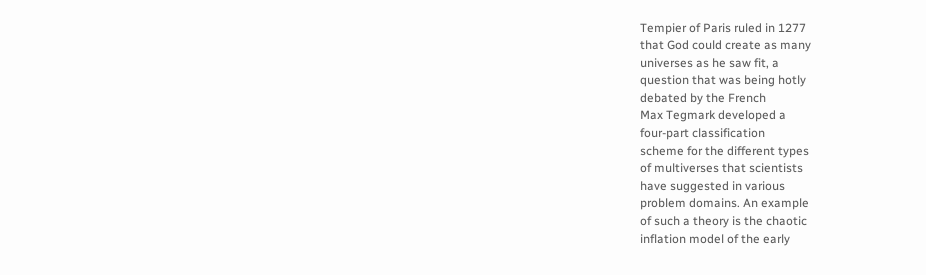Tempier of Paris ruled in 1277
that God could create as many
universes as he saw fit, a
question that was being hotly
debated by the French
Max Tegmark developed a
four-part classification
scheme for the different types
of multiverses that scientists
have suggested in various
problem domains. An example
of such a theory is the chaotic
inflation model of the early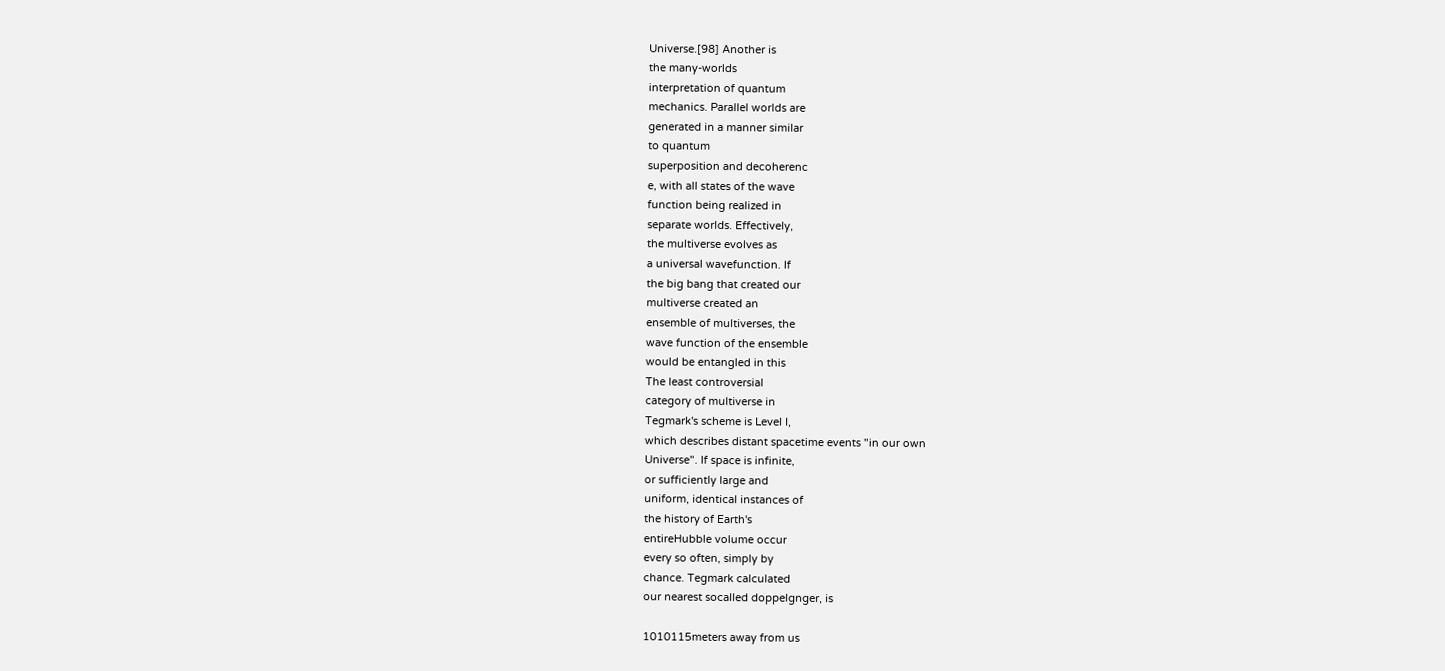Universe.[98] Another is
the many-worlds
interpretation of quantum
mechanics. Parallel worlds are
generated in a manner similar
to quantum
superposition and decoherenc
e, with all states of the wave
function being realized in
separate worlds. Effectively,
the multiverse evolves as
a universal wavefunction. If
the big bang that created our
multiverse created an
ensemble of multiverses, the
wave function of the ensemble
would be entangled in this
The least controversial
category of multiverse in
Tegmark's scheme is Level I,
which describes distant spacetime events "in our own
Universe". If space is infinite,
or sufficiently large and
uniform, identical instances of
the history of Earth's
entireHubble volume occur
every so often, simply by
chance. Tegmark calculated
our nearest socalled doppelgnger, is

1010115meters away from us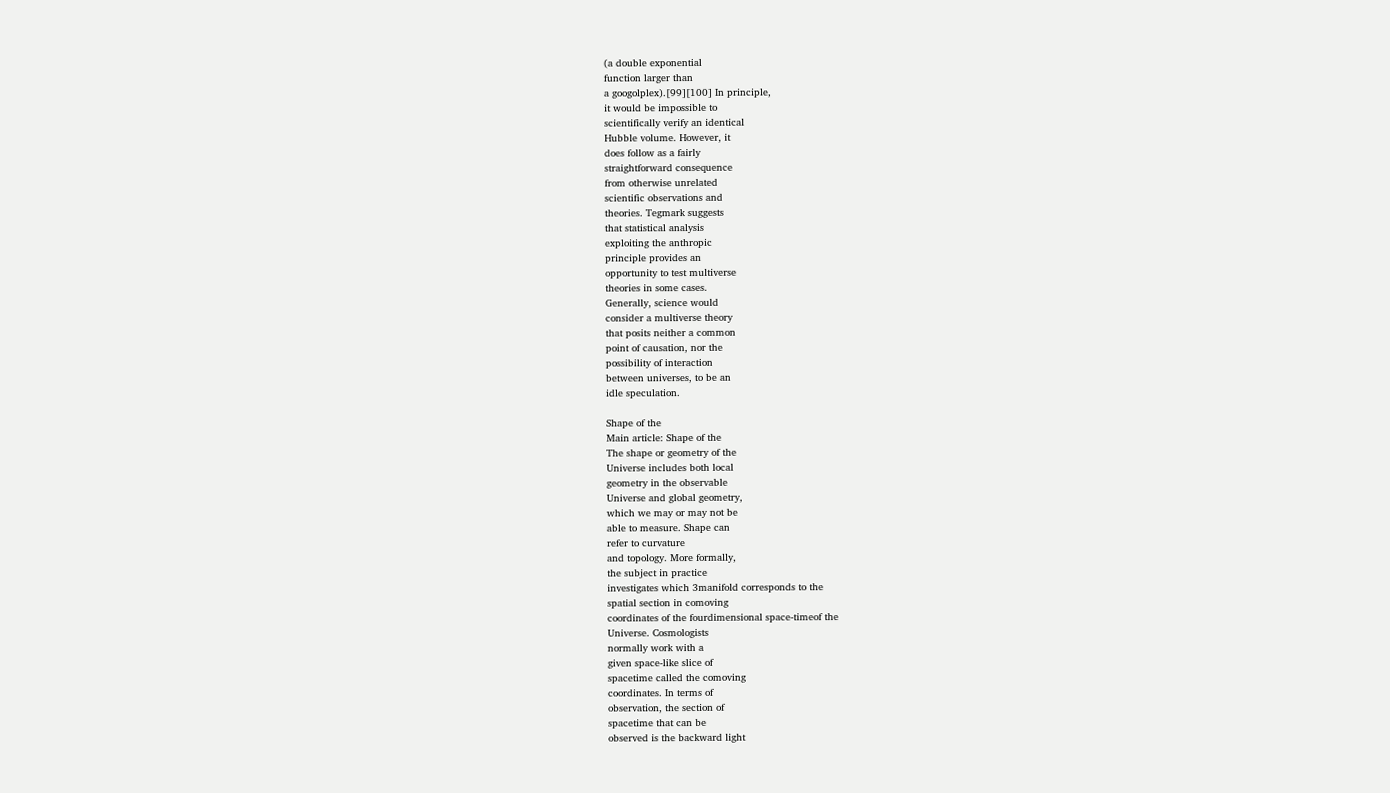(a double exponential
function larger than
a googolplex).[99][100] In principle,
it would be impossible to
scientifically verify an identical
Hubble volume. However, it
does follow as a fairly
straightforward consequence
from otherwise unrelated
scientific observations and
theories. Tegmark suggests
that statistical analysis
exploiting the anthropic
principle provides an
opportunity to test multiverse
theories in some cases.
Generally, science would
consider a multiverse theory
that posits neither a common
point of causation, nor the
possibility of interaction
between universes, to be an
idle speculation.

Shape of the
Main article: Shape of the
The shape or geometry of the
Universe includes both local
geometry in the observable
Universe and global geometry,
which we may or may not be
able to measure. Shape can
refer to curvature
and topology. More formally,
the subject in practice
investigates which 3manifold corresponds to the
spatial section in comoving
coordinates of the fourdimensional space-timeof the
Universe. Cosmologists
normally work with a
given space-like slice of
spacetime called the comoving
coordinates. In terms of
observation, the section of
spacetime that can be
observed is the backward light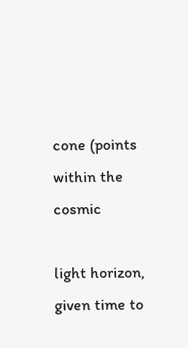cone (points within the cosmic

light horizon, given time to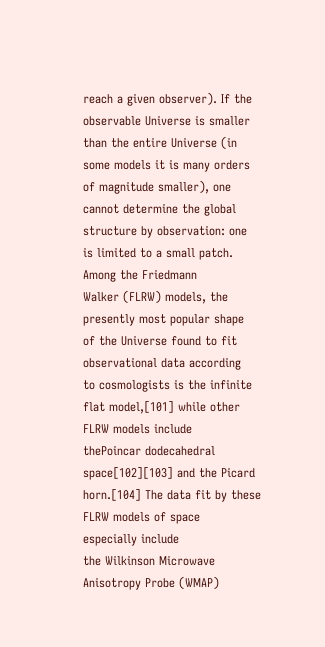reach a given observer). If the
observable Universe is smaller
than the entire Universe (in
some models it is many orders
of magnitude smaller), one
cannot determine the global
structure by observation: one
is limited to a small patch.
Among the Friedmann
Walker (FLRW) models, the
presently most popular shape
of the Universe found to fit
observational data according
to cosmologists is the infinite
flat model,[101] while other
FLRW models include
thePoincar dodecahedral
space[102][103] and the Picard
horn.[104] The data fit by these
FLRW models of space
especially include
the Wilkinson Microwave
Anisotropy Probe (WMAP)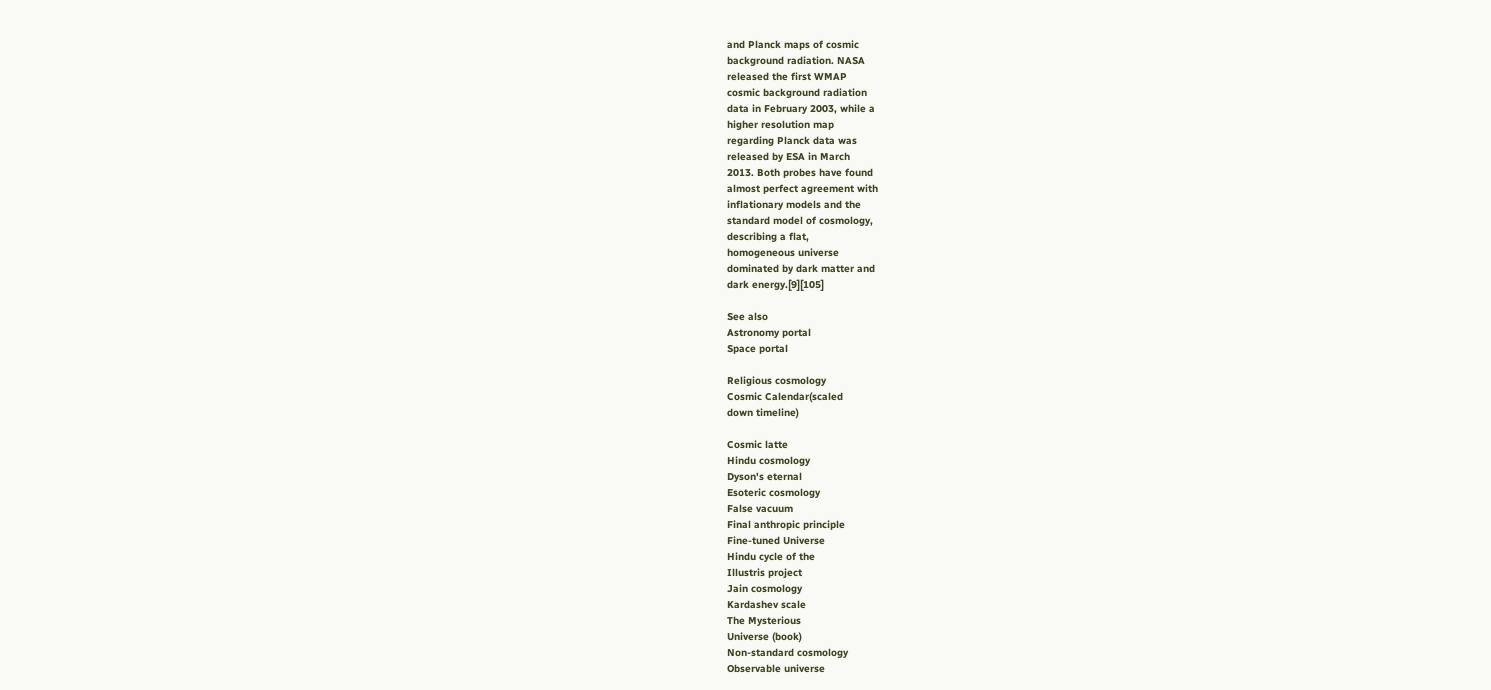and Planck maps of cosmic
background radiation. NASA
released the first WMAP
cosmic background radiation
data in February 2003, while a
higher resolution map
regarding Planck data was
released by ESA in March
2013. Both probes have found
almost perfect agreement with
inflationary models and the
standard model of cosmology,
describing a flat,
homogeneous universe
dominated by dark matter and
dark energy.[9][105]

See also
Astronomy portal
Space portal

Religious cosmology
Cosmic Calendar(scaled
down timeline)

Cosmic latte
Hindu cosmology
Dyson's eternal
Esoteric cosmology
False vacuum
Final anthropic principle
Fine-tuned Universe
Hindu cycle of the
Illustris project
Jain cosmology
Kardashev scale
The Mysterious
Universe (book)
Non-standard cosmology
Observable universe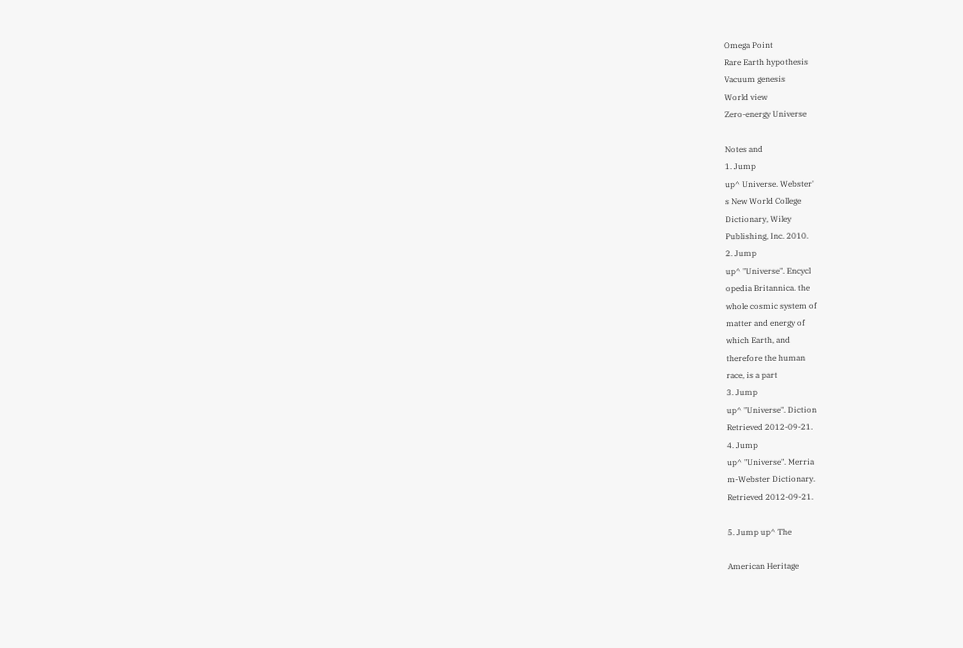Omega Point
Rare Earth hypothesis
Vacuum genesis
World view
Zero-energy Universe

Notes and
1. Jump
up^ Universe. Webster'
s New World College
Dictionary, Wiley
Publishing, Inc. 2010.
2. Jump
up^ "Universe". Encycl
opedia Britannica. the
whole cosmic system of
matter and energy of
which Earth, and
therefore the human
race, is a part
3. Jump
up^ "Universe". Diction
Retrieved 2012-09-21.
4. Jump
up^ "Universe". Merria
m-Webster Dictionary.
Retrieved 2012-09-21.

5. Jump up^ The

American Heritage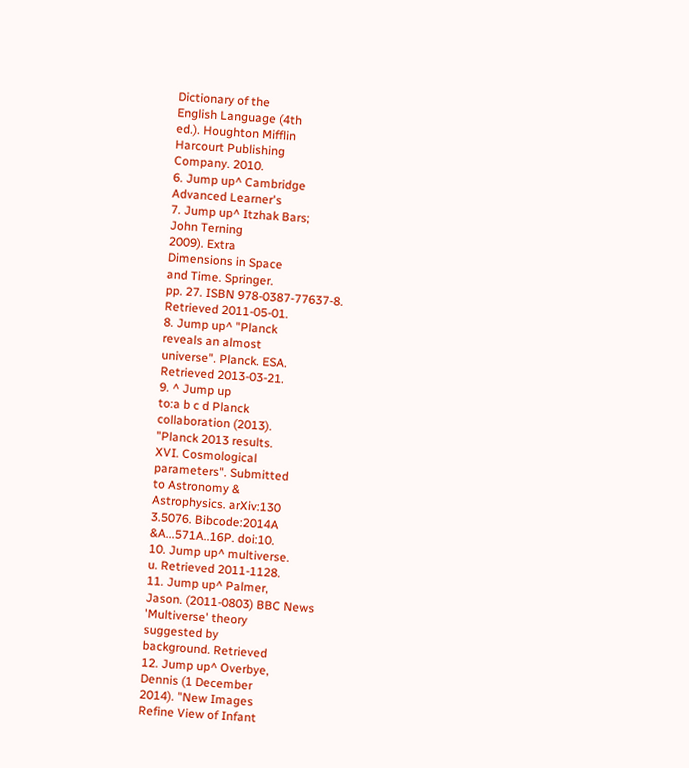Dictionary of the
English Language (4th
ed.). Houghton Mifflin
Harcourt Publishing
Company. 2010.
6. Jump up^ Cambridge
Advanced Learner's
7. Jump up^ Itzhak Bars;
John Terning
2009). Extra
Dimensions in Space
and Time. Springer.
pp. 27. ISBN 978-0387-77637-8.
Retrieved 2011-05-01.
8. Jump up^ "Planck
reveals an almost
universe". Planck. ESA.
Retrieved 2013-03-21.
9. ^ Jump up
to:a b c d Planck
collaboration (2013).
"Planck 2013 results.
XVI. Cosmological
parameters". Submitted
to Astronomy &
Astrophysics. arXiv:130
3.5076. Bibcode:2014A
&A...571A..16P. doi:10.
10. Jump up^ multiverse.
u. Retrieved 2011-1128.
11. Jump up^ Palmer,
Jason. (2011-0803) BBC News
'Multiverse' theory
suggested by
background. Retrieved
12. Jump up^ Overbye,
Dennis (1 December
2014). "New Images
Refine View of Infant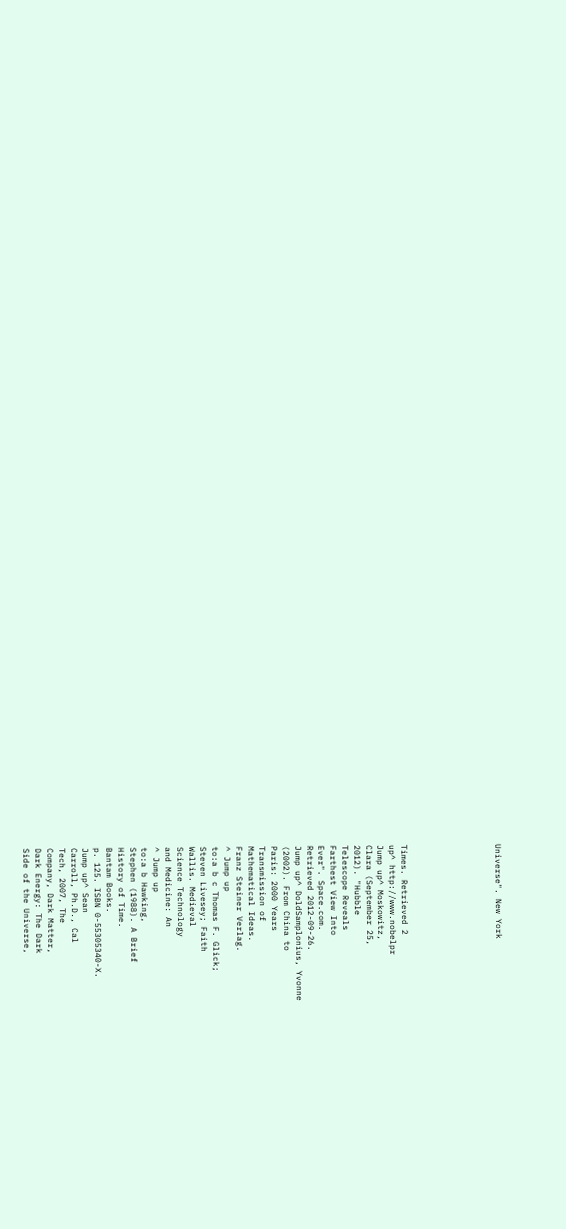Universe". New York







Times. Retrieved 2
up^ http://www.nobelpr
Jump up^ Moskowitz,
Clara (September 25,
2012). "Hubble
Telescope Reveals
Farthest View Into
Ever". Space.com.
Retrieved 2012-09-26.
Jump up^ DoldSamplonius, Yvonne
(2002). From China to
Paris: 2000 Years
Transmission of
Mathematical Ideas.
Franz Steiner Verlag.
^ Jump up
to:a b c Thomas F. Glick;
Steven Livesey; Faith
Wallis. Medieval
Science Technology
and Medicine: An
^ Jump up
to:a b Hawking,
Stephen (1988). A Brief
History of Time.
Bantam Books.
p. 125. ISBN 0-55305340-X.
Jump up^ Sean
Carroll, Ph.D., Cal
Tech, 2007, The
Company, Dark Matter,
Dark Energy: The Dark
Side of the Universe,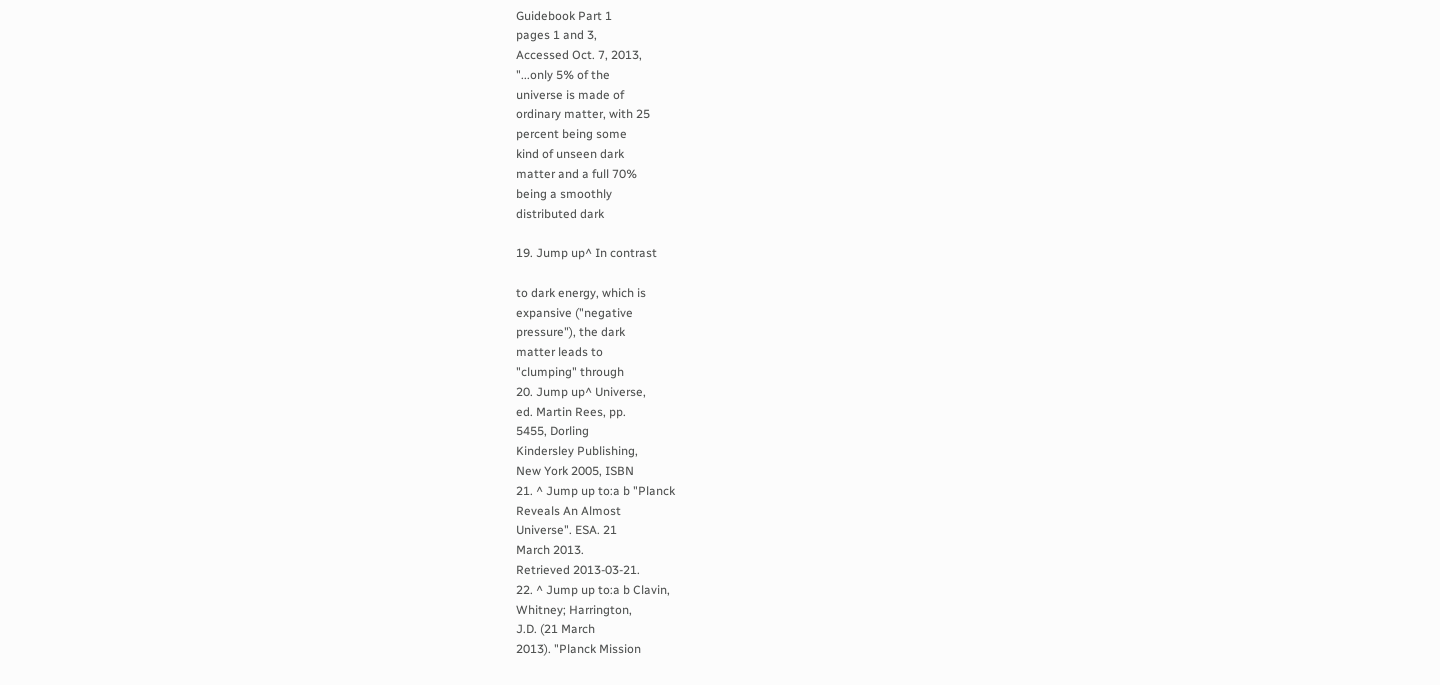Guidebook Part 1
pages 1 and 3,
Accessed Oct. 7, 2013,
"...only 5% of the
universe is made of
ordinary matter, with 25
percent being some
kind of unseen dark
matter and a full 70%
being a smoothly
distributed dark

19. Jump up^ In contrast

to dark energy, which is
expansive ("negative
pressure"), the dark
matter leads to
"clumping" through
20. Jump up^ Universe,
ed. Martin Rees, pp.
5455, Dorling
Kindersley Publishing,
New York 2005, ISBN
21. ^ Jump up to:a b "Planck
Reveals An Almost
Universe". ESA. 21
March 2013.
Retrieved 2013-03-21.
22. ^ Jump up to:a b Clavin,
Whitney; Harrington,
J.D. (21 March
2013). "Planck Mission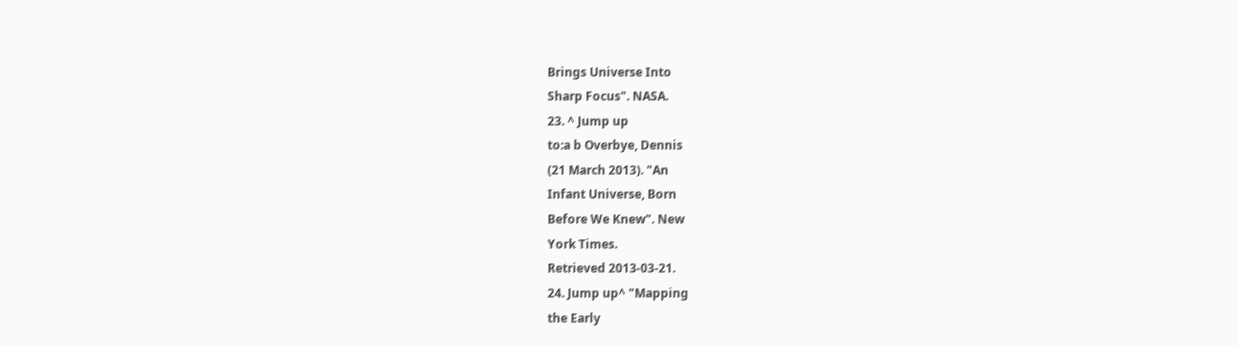Brings Universe Into
Sharp Focus". NASA.
23. ^ Jump up
to:a b Overbye, Dennis
(21 March 2013). "An
Infant Universe, Born
Before We Knew". New
York Times.
Retrieved 2013-03-21.
24. Jump up^ "Mapping
the Early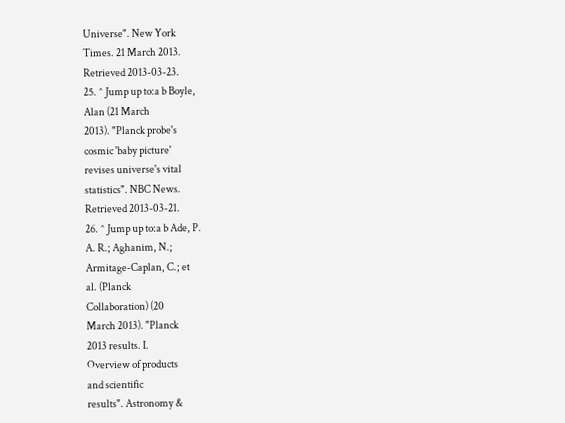Universe". New York
Times. 21 March 2013.
Retrieved 2013-03-23.
25. ^ Jump up to:a b Boyle,
Alan (21 March
2013). "Planck probe's
cosmic 'baby picture'
revises universe's vital
statistics". NBC News.
Retrieved 2013-03-21.
26. ^ Jump up to:a b Ade, P.
A. R.; Aghanim, N.;
Armitage-Caplan, C.; et
al. (Planck
Collaboration) (20
March 2013). "Planck
2013 results. I.
Overview of products
and scientific
results". Astronomy &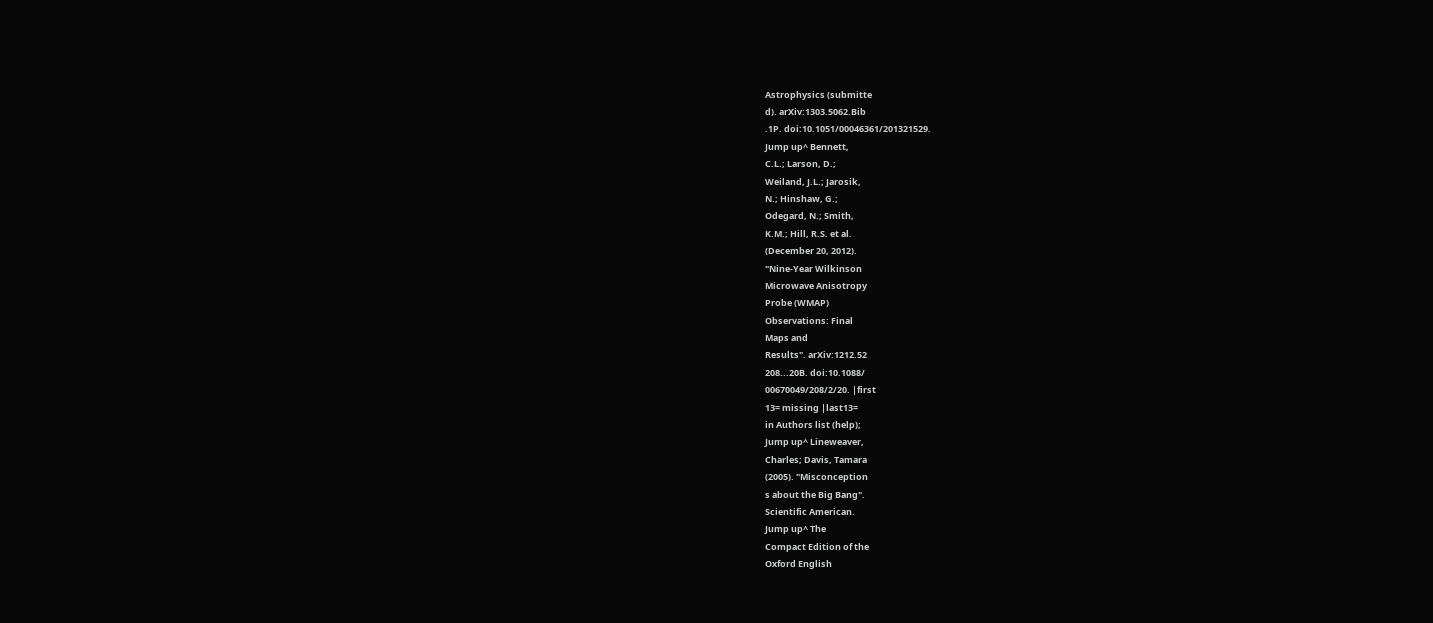Astrophysics (submitte
d). arXiv:1303.5062.Bib
.1P. doi:10.1051/00046361/201321529.
Jump up^ Bennett,
C.L.; Larson, D.;
Weiland, J.L.; Jarosik,
N.; Hinshaw, G.;
Odegard, N.; Smith,
K.M.; Hill, R.S. et al.
(December 20, 2012).
"Nine-Year Wilkinson
Microwave Anisotropy
Probe (WMAP)
Observations: Final
Maps and
Results". arXiv:1212.52
208...20B. doi:10.1088/
00670049/208/2/20. |first
13= missing |last13=
in Authors list (help);
Jump up^ Lineweaver,
Charles; Davis, Tamara
(2005). "Misconception
s about the Big Bang".
Scientific American.
Jump up^ The
Compact Edition of the
Oxford English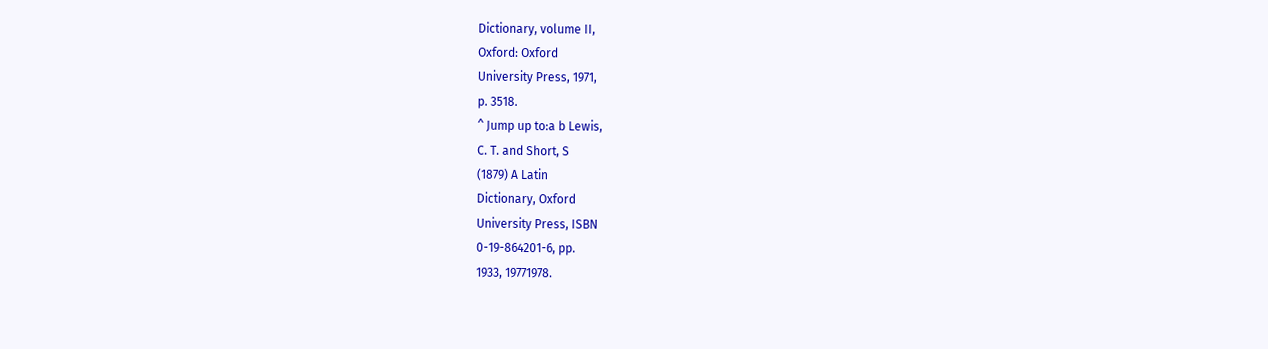Dictionary, volume II,
Oxford: Oxford
University Press, 1971,
p. 3518.
^ Jump up to:a b Lewis,
C. T. and Short, S
(1879) A Latin
Dictionary, Oxford
University Press, ISBN
0-19-864201-6, pp.
1933, 19771978.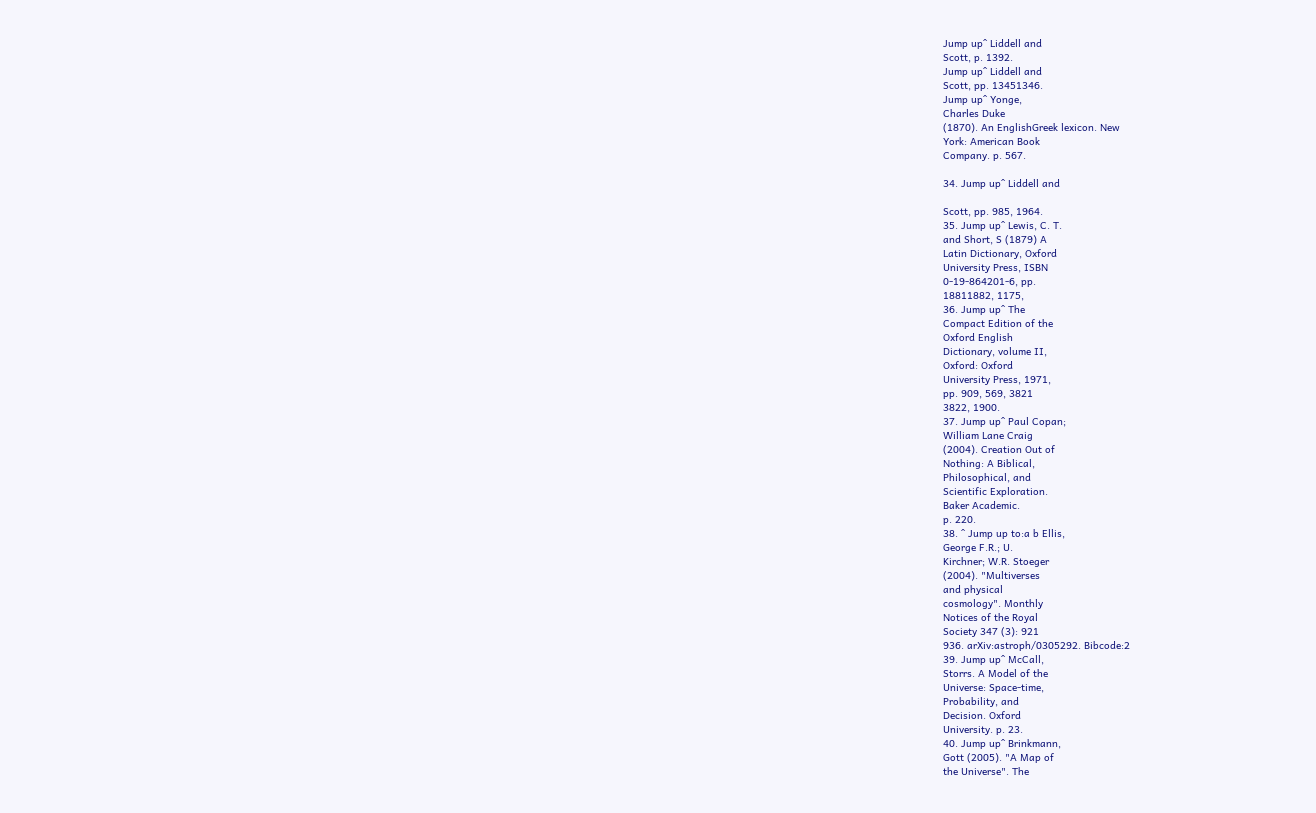Jump up^ Liddell and
Scott, p. 1392.
Jump up^ Liddell and
Scott, pp. 13451346.
Jump up^ Yonge,
Charles Duke
(1870). An EnglishGreek lexicon. New
York: American Book
Company. p. 567.

34. Jump up^ Liddell and

Scott, pp. 985, 1964.
35. Jump up^ Lewis, C. T.
and Short, S (1879) A
Latin Dictionary, Oxford
University Press, ISBN
0-19-864201-6, pp.
18811882, 1175,
36. Jump up^ The
Compact Edition of the
Oxford English
Dictionary, volume II,
Oxford: Oxford
University Press, 1971,
pp. 909, 569, 3821
3822, 1900.
37. Jump up^ Paul Copan;
William Lane Craig
(2004). Creation Out of
Nothing: A Biblical,
Philosophical, and
Scientific Exploration.
Baker Academic.
p. 220.
38. ^ Jump up to:a b Ellis,
George F.R.; U.
Kirchner; W.R. Stoeger
(2004). "Multiverses
and physical
cosmology". Monthly
Notices of the Royal
Society 347 (3): 921
936. arXiv:astroph/0305292. Bibcode:2
39. Jump up^ McCall,
Storrs. A Model of the
Universe: Space-time,
Probability, and
Decision. Oxford
University. p. 23.
40. Jump up^ Brinkmann,
Gott (2005). "A Map of
the Universe". The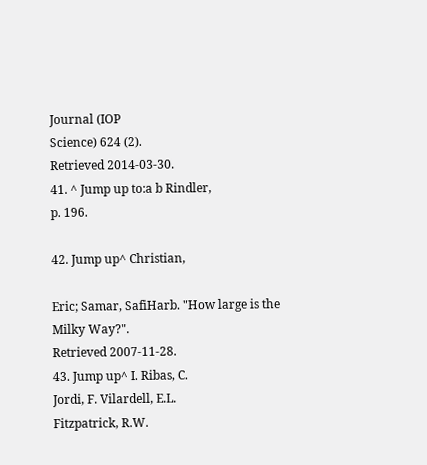Journal (IOP
Science) 624 (2).
Retrieved 2014-03-30.
41. ^ Jump up to:a b Rindler,
p. 196.

42. Jump up^ Christian,

Eric; Samar, SafiHarb. "How large is the
Milky Way?".
Retrieved 2007-11-28.
43. Jump up^ I. Ribas, C.
Jordi, F. Vilardell, E.L.
Fitzpatrick, R.W.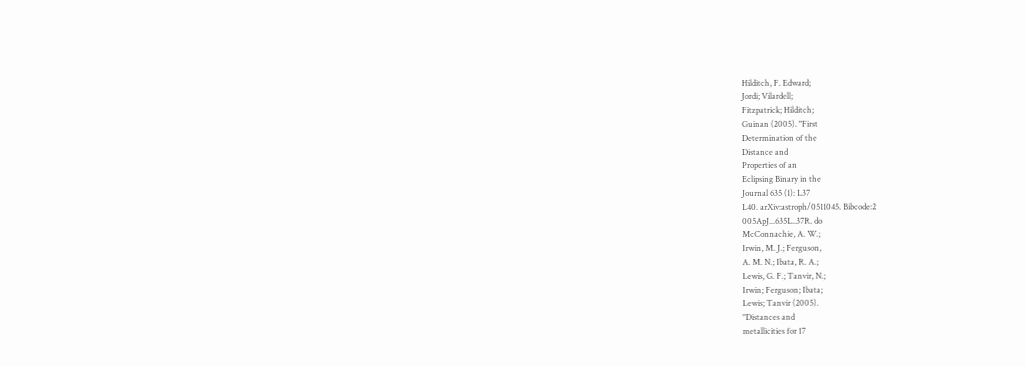Hilditch, F. Edward;
Jordi; Vilardell;
Fitzpatrick; Hilditch;
Guinan (2005). "First
Determination of the
Distance and
Properties of an
Eclipsing Binary in the
Journal 635 (1): L37
L40. arXiv:astroph/0511045. Bibcode:2
005ApJ...635L..37R. do
McConnachie, A. W.;
Irwin, M. J.; Ferguson,
A. M. N.; Ibata, R. A.;
Lewis, G. F.; Tanvir, N.;
Irwin; Ferguson; Ibata;
Lewis; Tanvir (2005).
"Distances and
metallicities for 17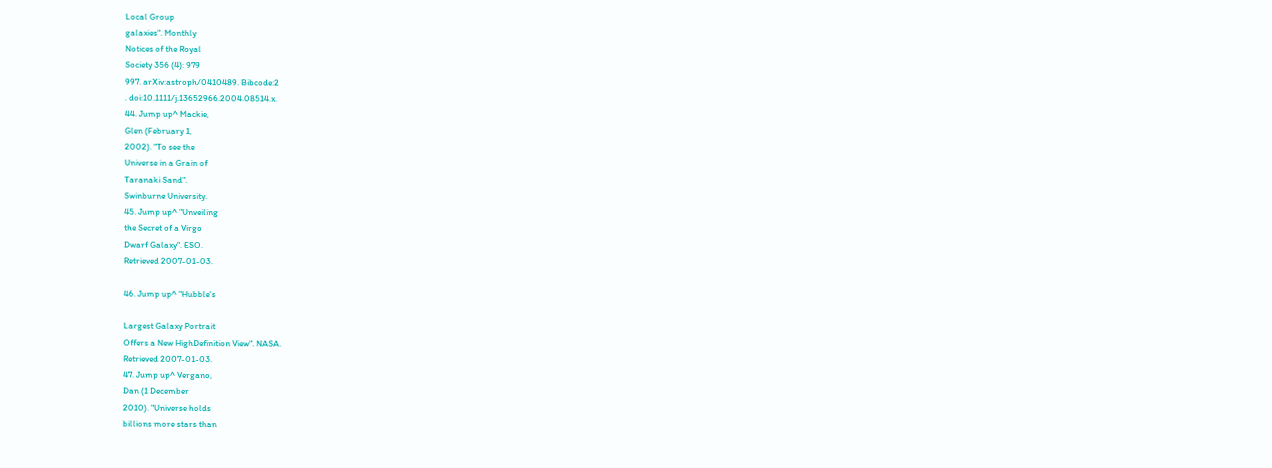Local Group
galaxies". Monthly
Notices of the Royal
Society 356 (4): 979
997. arXiv:astroph/0410489. Bibcode:2
. doi:10.1111/j.13652966.2004.08514.x.
44. Jump up^ Mackie,
Glen (February 1,
2002). "To see the
Universe in a Grain of
Taranaki Sand".
Swinburne University.
45. Jump up^ "Unveiling
the Secret of a Virgo
Dwarf Galaxy". ESO.
Retrieved 2007-01-03.

46. Jump up^ "Hubble's

Largest Galaxy Portrait
Offers a New HighDefinition View". NASA.
Retrieved 2007-01-03.
47. Jump up^ Vergano,
Dan (1 December
2010). "Universe holds
billions more stars than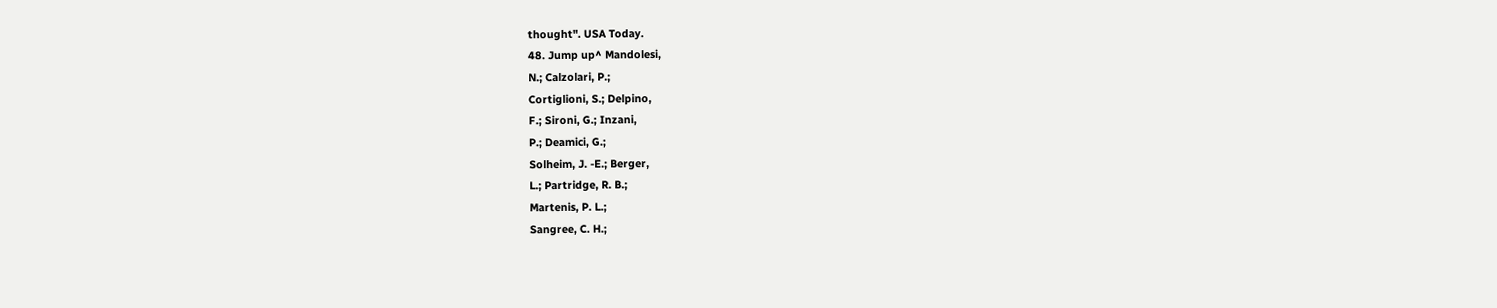thought". USA Today.
48. Jump up^ Mandolesi,
N.; Calzolari, P.;
Cortiglioni, S.; Delpino,
F.; Sironi, G.; Inzani,
P.; Deamici, G.;
Solheim, J. -E.; Berger,
L.; Partridge, R. B.;
Martenis, P. L.;
Sangree, C. H.;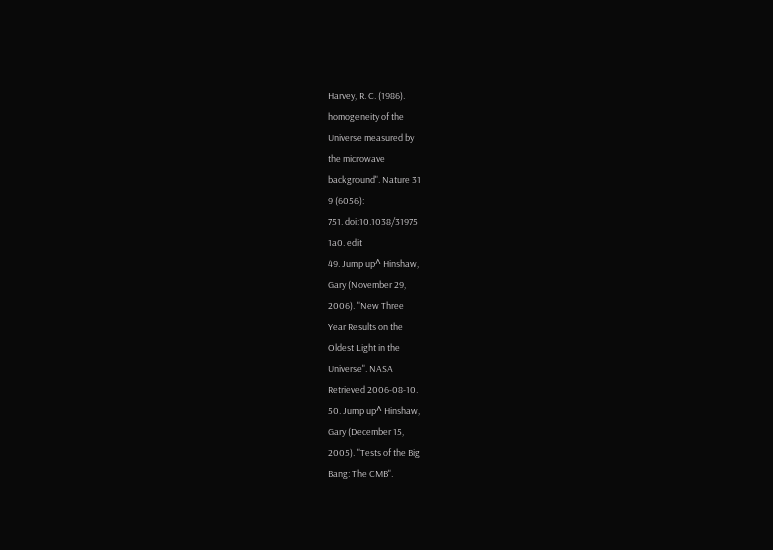Harvey, R. C. (1986).
homogeneity of the
Universe measured by
the microwave
background". Nature 31
9 (6056):
751. doi:10.1038/31975
1a0. edit
49. Jump up^ Hinshaw,
Gary (November 29,
2006). "New Three
Year Results on the
Oldest Light in the
Universe". NASA
Retrieved 2006-08-10.
50. Jump up^ Hinshaw,
Gary (December 15,
2005). "Tests of the Big
Bang: The CMB".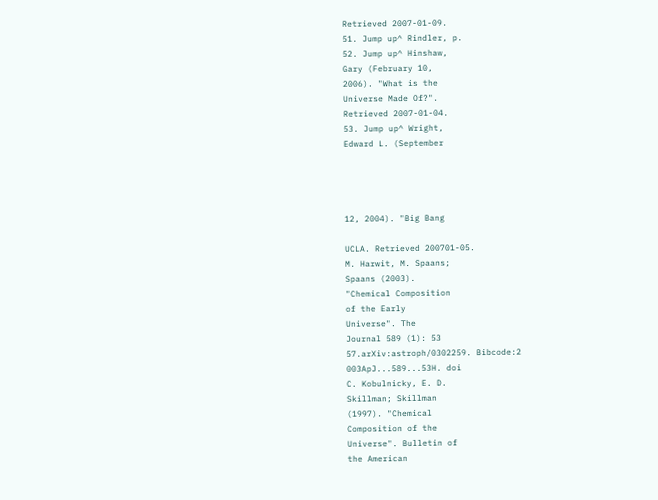Retrieved 2007-01-09.
51. Jump up^ Rindler, p.
52. Jump up^ Hinshaw,
Gary (February 10,
2006). "What is the
Universe Made Of?".
Retrieved 2007-01-04.
53. Jump up^ Wright,
Edward L. (September




12, 2004). "Big Bang

UCLA. Retrieved 200701-05.
M. Harwit, M. Spaans;
Spaans (2003).
"Chemical Composition
of the Early
Universe". The
Journal 589 (1): 53
57.arXiv:astroph/0302259. Bibcode:2
003ApJ...589...53H. doi
C. Kobulnicky, E. D.
Skillman; Skillman
(1997). "Chemical
Composition of the
Universe". Bulletin of
the American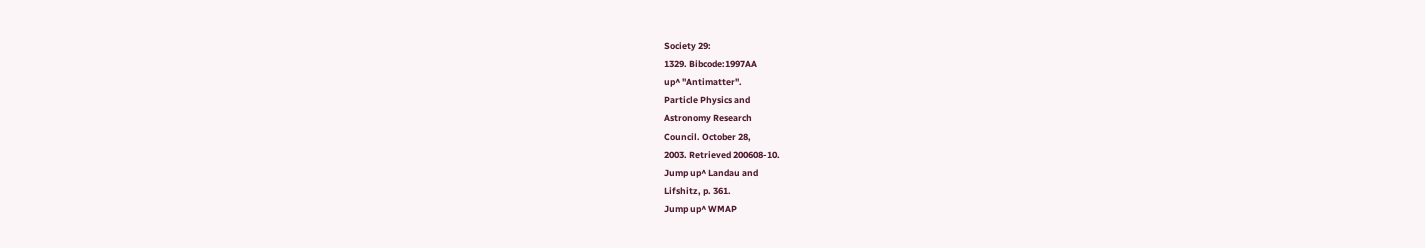Society 29:
1329. Bibcode:1997AA
up^ "Antimatter".
Particle Physics and
Astronomy Research
Council. October 28,
2003. Retrieved 200608-10.
Jump up^ Landau and
Lifshitz, p. 361.
Jump up^ WMAP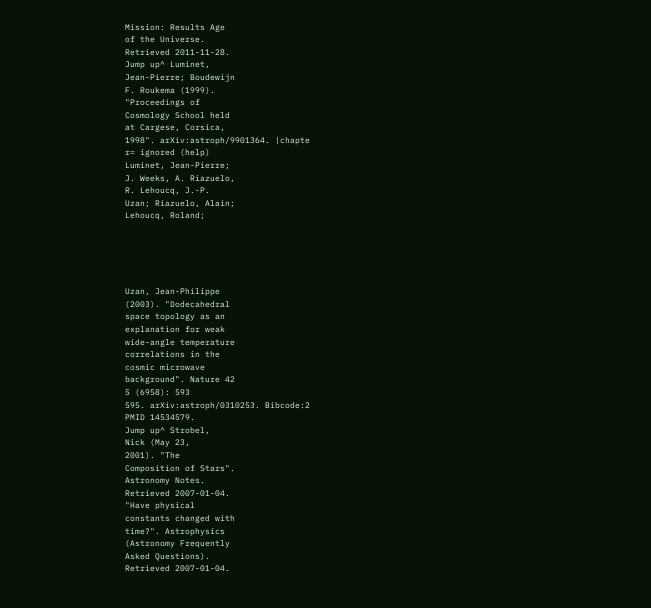Mission: Results Age
of the Universe.
Retrieved 2011-11-28.
Jump up^ Luminet,
Jean-Pierre; Boudewijn
F. Roukema (1999).
"Proceedings of
Cosmology School held
at Cargese, Corsica,
1998". arXiv:astroph/9901364. |chapte
r= ignored (help)
Luminet, Jean-Pierre;
J. Weeks, A. Riazuelo,
R. Lehoucq, J.-P.
Uzan; Riazuelo, Alain;
Lehoucq, Roland;





Uzan, Jean-Philippe
(2003). "Dodecahedral
space topology as an
explanation for weak
wide-angle temperature
correlations in the
cosmic microwave
background". Nature 42
5 (6958): 593
595. arXiv:astroph/0310253. Bibcode:2
PMID 14534579.
Jump up^ Strobel,
Nick (May 23,
2001). "The
Composition of Stars".
Astronomy Notes.
Retrieved 2007-01-04.
"Have physical
constants changed with
time?". Astrophysics
(Astronomy Frequently
Asked Questions).
Retrieved 2007-01-04.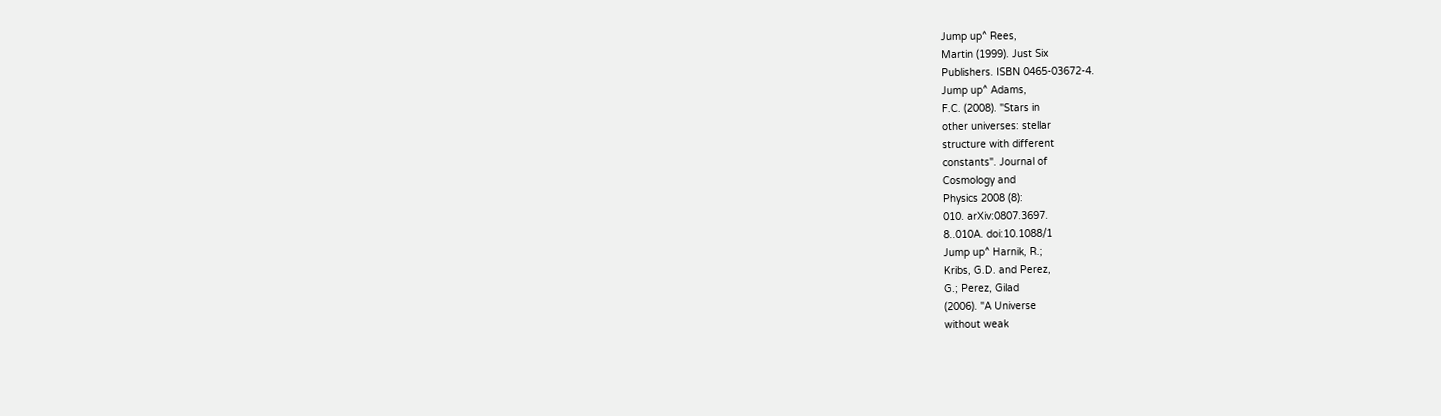Jump up^ Rees,
Martin (1999). Just Six
Publishers. ISBN 0465-03672-4.
Jump up^ Adams,
F.C. (2008). "Stars in
other universes: stellar
structure with different
constants". Journal of
Cosmology and
Physics 2008 (8):
010. arXiv:0807.3697.
8..010A. doi:10.1088/1
Jump up^ Harnik, R.;
Kribs, G.D. and Perez,
G.; Perez, Gilad
(2006). "A Universe
without weak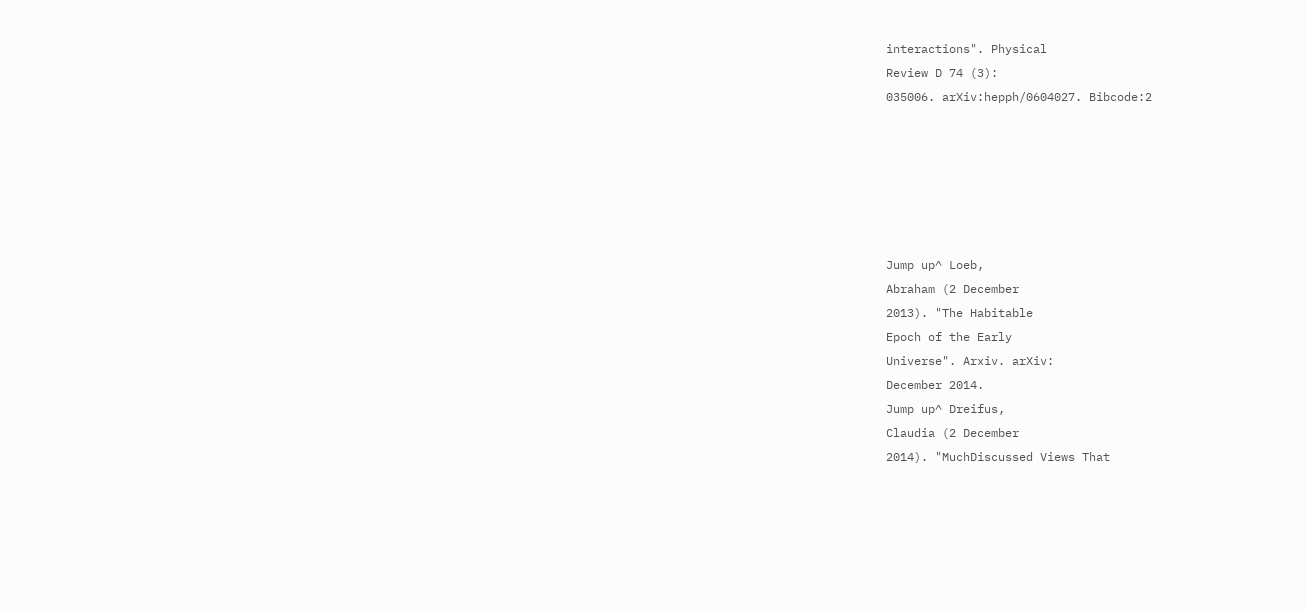interactions". Physical
Review D 74 (3):
035006. arXiv:hepph/0604027. Bibcode:2






Jump up^ Loeb,
Abraham (2 December
2013). "The Habitable
Epoch of the Early
Universe". Arxiv. arXiv:
December 2014.
Jump up^ Dreifus,
Claudia (2 December
2014). "MuchDiscussed Views That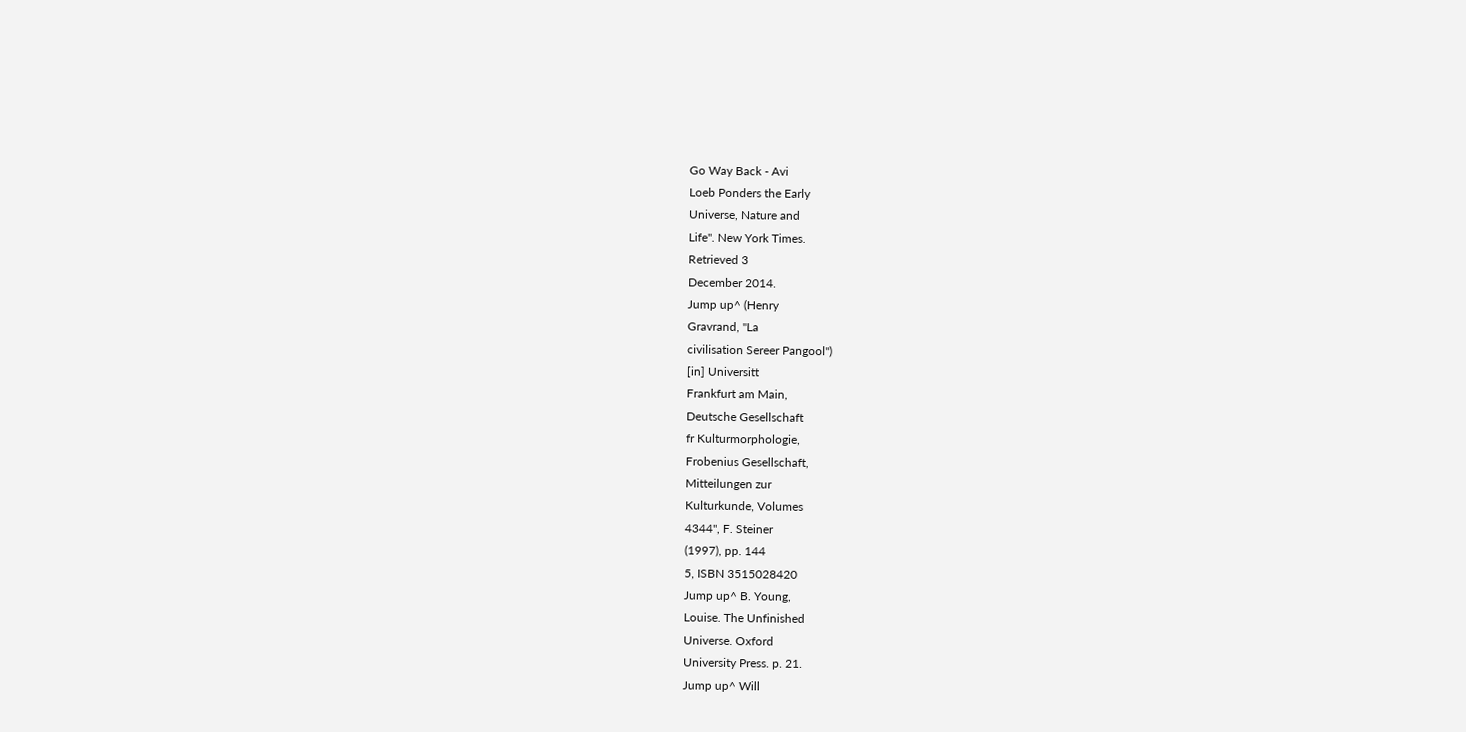Go Way Back - Avi
Loeb Ponders the Early
Universe, Nature and
Life". New York Times.
Retrieved 3
December 2014.
Jump up^ (Henry
Gravrand, "La
civilisation Sereer Pangool")
[in] Universitt
Frankfurt am Main,
Deutsche Gesellschaft
fr Kulturmorphologie,
Frobenius Gesellschaft,
Mitteilungen zur
Kulturkunde, Volumes
4344", F. Steiner
(1997), pp. 144
5, ISBN 3515028420
Jump up^ B. Young,
Louise. The Unfinished
Universe. Oxford
University Press. p. 21.
Jump up^ Will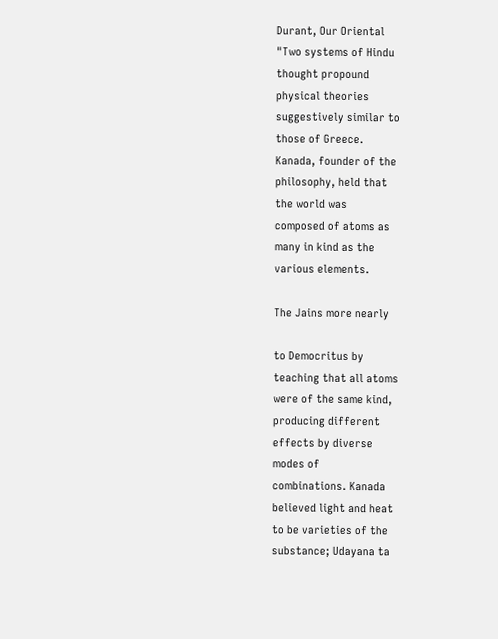Durant, Our Oriental
"Two systems of Hindu
thought propound
physical theories
suggestively similar to
those of Greece.
Kanada, founder of the
philosophy, held that
the world was
composed of atoms as
many in kind as the
various elements.

The Jains more nearly

to Democritus by
teaching that all atoms
were of the same kind,
producing different
effects by diverse
modes of
combinations. Kanada
believed light and heat
to be varieties of the
substance; Udayana ta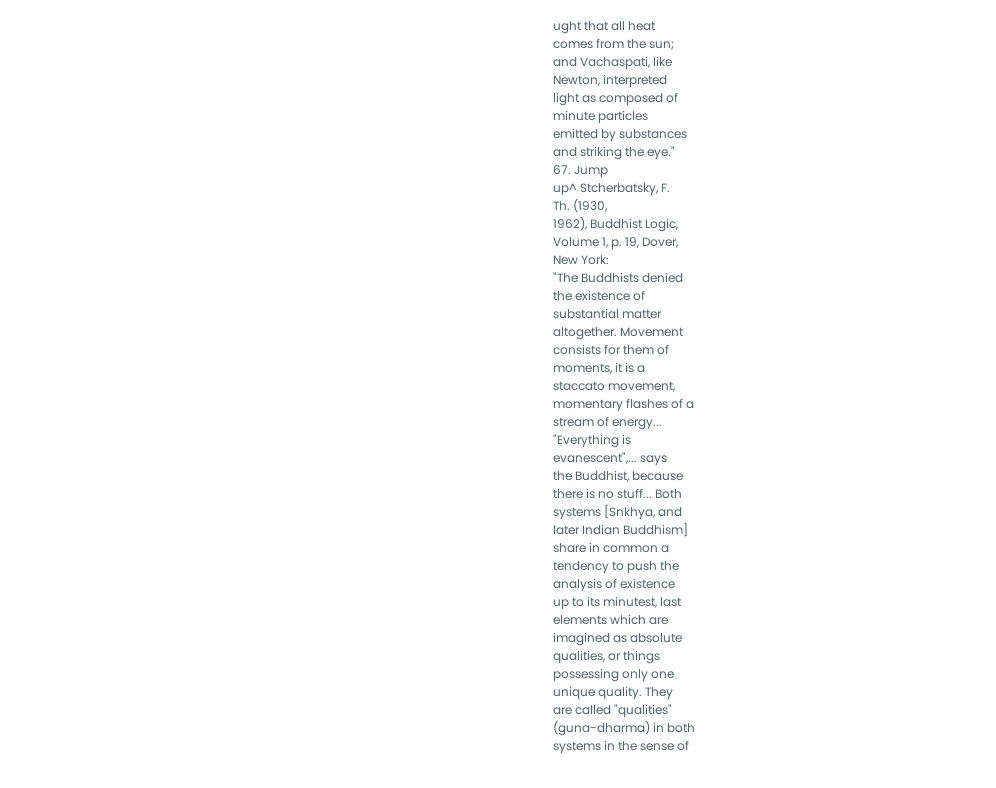ught that all heat
comes from the sun;
and Vachaspati, like
Newton, interpreted
light as composed of
minute particles
emitted by substances
and striking the eye."
67. Jump
up^ Stcherbatsky, F.
Th. (1930,
1962), Buddhist Logic,
Volume 1, p. 19, Dover,
New York:
"The Buddhists denied
the existence of
substantial matter
altogether. Movement
consists for them of
moments, it is a
staccato movement,
momentary flashes of a
stream of energy...
"Everything is
evanescent",... says
the Buddhist, because
there is no stuff... Both
systems [Snkhya, and
later Indian Buddhism]
share in common a
tendency to push the
analysis of existence
up to its minutest, last
elements which are
imagined as absolute
qualities, or things
possessing only one
unique quality. They
are called "qualities"
(guna-dharma) in both
systems in the sense of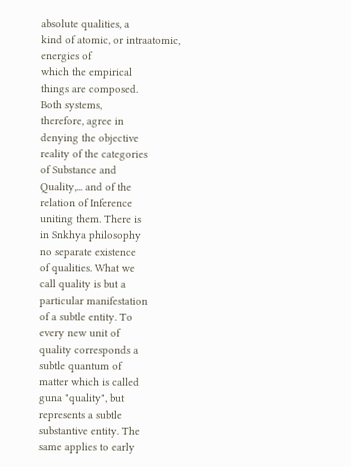absolute qualities, a
kind of atomic, or intraatomic, energies of
which the empirical
things are composed.
Both systems,
therefore, agree in
denying the objective
reality of the categories
of Substance and
Quality,... and of the
relation of Inference
uniting them. There is
in Snkhya philosophy
no separate existence
of qualities. What we
call quality is but a
particular manifestation
of a subtle entity. To
every new unit of
quality corresponds a
subtle quantum of
matter which is called
guna "quality", but
represents a subtle
substantive entity. The
same applies to early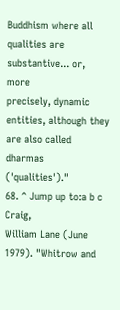Buddhism where all
qualities are
substantive... or, more
precisely, dynamic
entities, although they
are also called
dharmas ('qualities')."
68. ^ Jump up to:a b c Craig,
William Lane (June
1979). "Whitrow and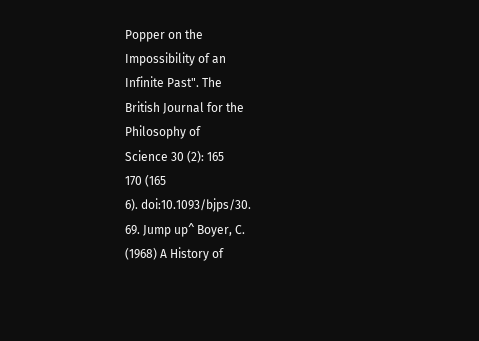Popper on the
Impossibility of an
Infinite Past". The
British Journal for the
Philosophy of
Science 30 (2): 165
170 (165
6). doi:10.1093/bjps/30.
69. Jump up^ Boyer, C.
(1968) A History of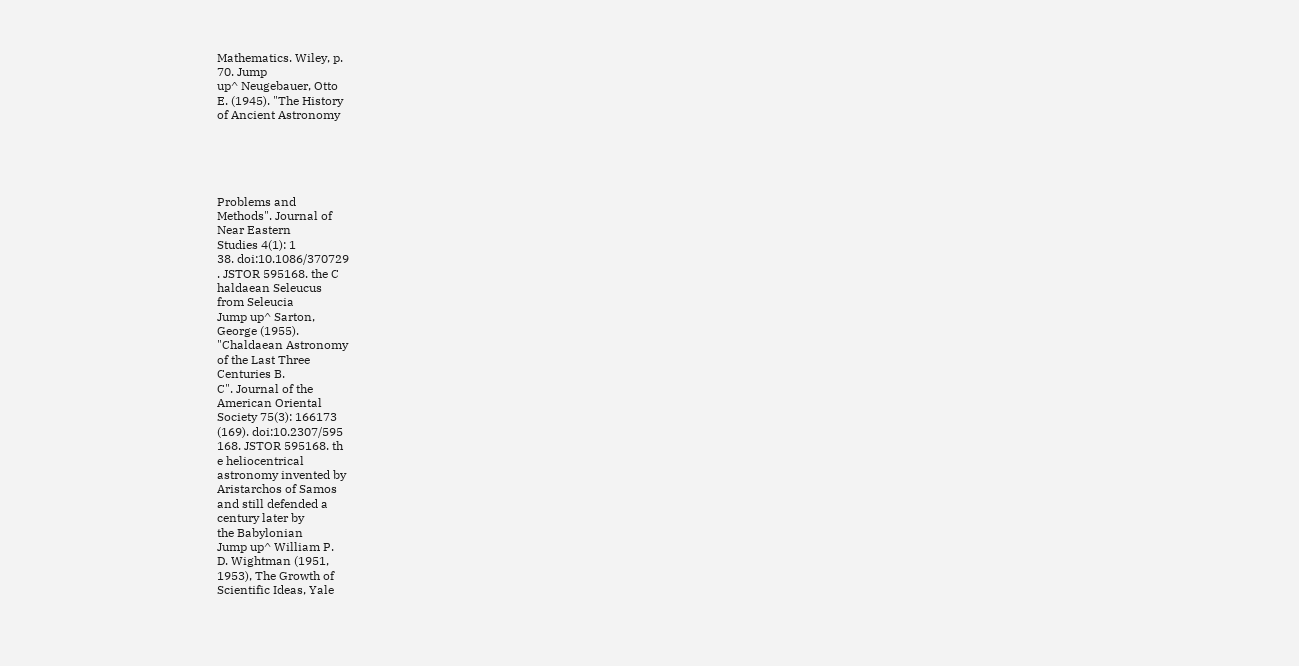Mathematics. Wiley, p.
70. Jump
up^ Neugebauer, Otto
E. (1945). "The History
of Ancient Astronomy





Problems and
Methods". Journal of
Near Eastern
Studies 4(1): 1
38. doi:10.1086/370729
. JSTOR 595168. the C
haldaean Seleucus
from Seleucia
Jump up^ Sarton,
George (1955).
"Chaldaean Astronomy
of the Last Three
Centuries B.
C". Journal of the
American Oriental
Society 75(3): 166173
(169). doi:10.2307/595
168. JSTOR 595168. th
e heliocentrical
astronomy invented by
Aristarchos of Samos
and still defended a
century later by
the Babylonian
Jump up^ William P.
D. Wightman (1951,
1953), The Growth of
Scientific Ideas, Yale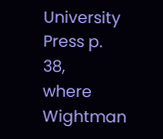University Press p. 38,
where Wightman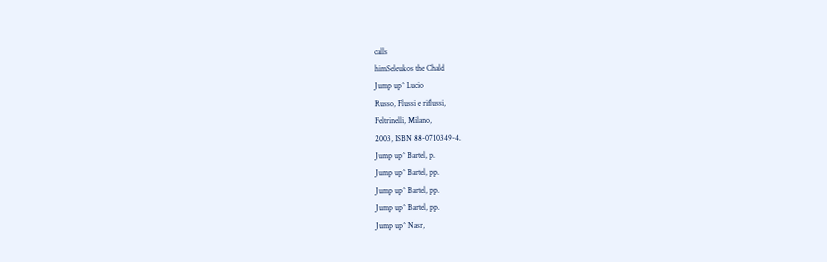calls
himSeleukos the Chald
Jump up^ Lucio
Russo, Flussi e riflussi,
Feltrinelli, Milano,
2003, ISBN 88-0710349-4.
Jump up^ Bartel, p.
Jump up^ Bartel, pp.
Jump up^ Bartel, pp.
Jump up^ Bartel, pp.
Jump up^ Nasr,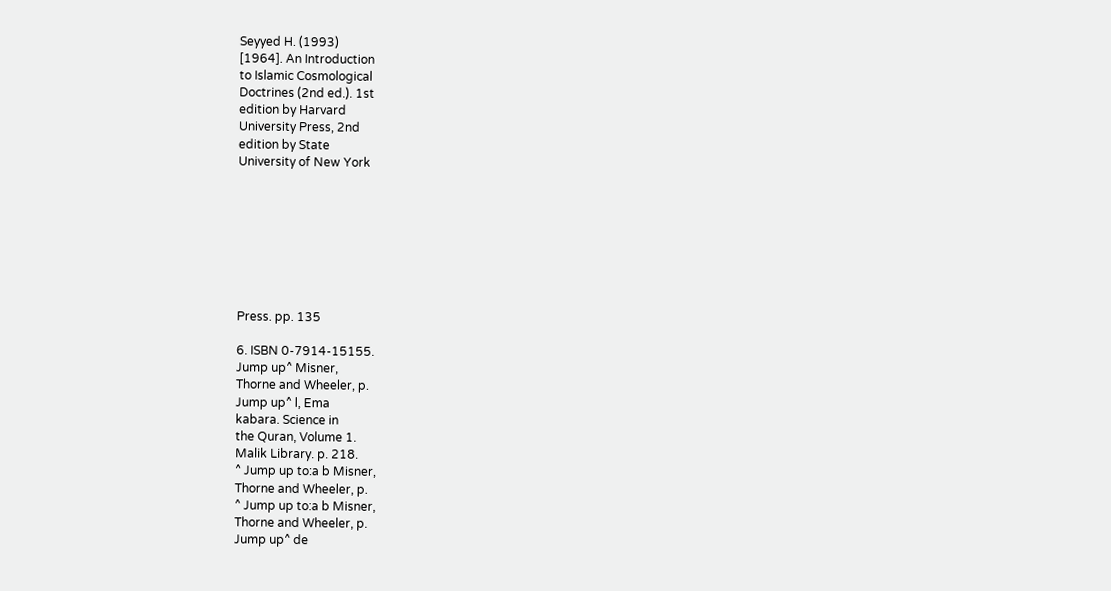Seyyed H. (1993)
[1964]. An Introduction
to Islamic Cosmological
Doctrines (2nd ed.). 1st
edition by Harvard
University Press, 2nd
edition by State
University of New York








Press. pp. 135

6. ISBN 0-7914-15155.
Jump up^ Misner,
Thorne and Wheeler, p.
Jump up^ l, Ema
kabara. Science in
the Quran, Volume 1.
Malik Library. p. 218.
^ Jump up to:a b Misner,
Thorne and Wheeler, p.
^ Jump up to:a b Misner,
Thorne and Wheeler, p.
Jump up^ de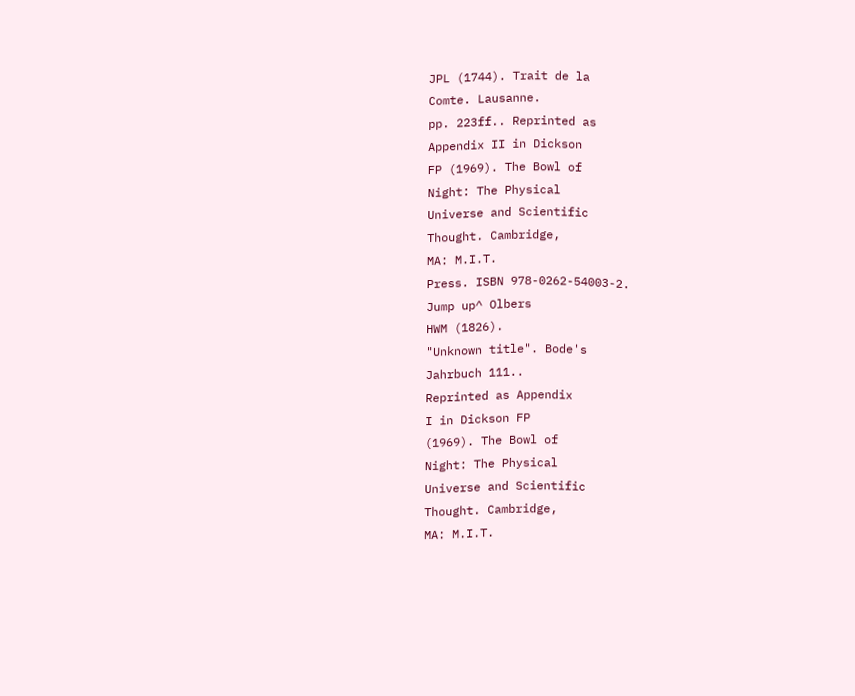JPL (1744). Trait de la
Comte. Lausanne.
pp. 223ff.. Reprinted as
Appendix II in Dickson
FP (1969). The Bowl of
Night: The Physical
Universe and Scientific
Thought. Cambridge,
MA: M.I.T.
Press. ISBN 978-0262-54003-2.
Jump up^ Olbers
HWM (1826).
"Unknown title". Bode's
Jahrbuch 111..
Reprinted as Appendix
I in Dickson FP
(1969). The Bowl of
Night: The Physical
Universe and Scientific
Thought. Cambridge,
MA: M.I.T.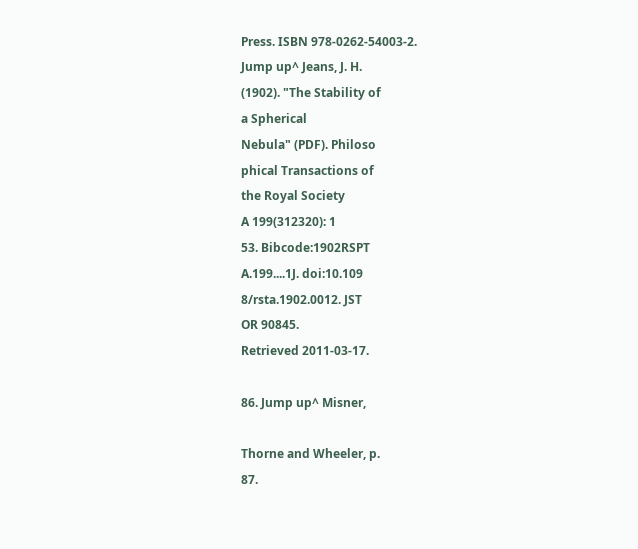Press. ISBN 978-0262-54003-2.
Jump up^ Jeans, J. H.
(1902). "The Stability of
a Spherical
Nebula" (PDF). Philoso
phical Transactions of
the Royal Society
A 199(312320): 1
53. Bibcode:1902RSPT
A.199....1J. doi:10.109
8/rsta.1902.0012. JST
OR 90845.
Retrieved 2011-03-17.

86. Jump up^ Misner,

Thorne and Wheeler, p.
87.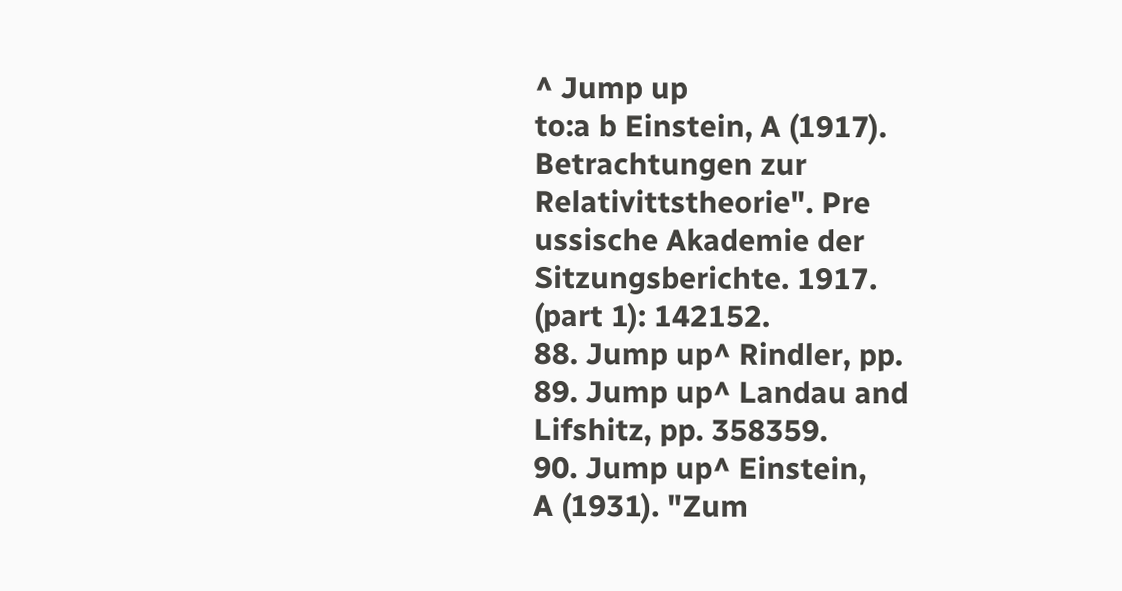^ Jump up
to:a b Einstein, A (1917).
Betrachtungen zur
Relativittstheorie". Pre
ussische Akademie der
Sitzungsberichte. 1917.
(part 1): 142152.
88. Jump up^ Rindler, pp.
89. Jump up^ Landau and
Lifshitz, pp. 358359.
90. Jump up^ Einstein,
A (1931). "Zum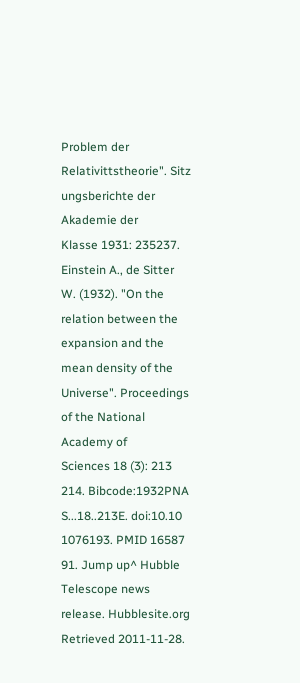Problem der
Relativittstheorie". Sitz
ungsberichte der
Akademie der
Klasse 1931: 235237.
Einstein A., de Sitter
W. (1932). "On the
relation between the
expansion and the
mean density of the
Universe". Proceedings
of the National
Academy of
Sciences 18 (3): 213
214. Bibcode:1932PNA
S...18..213E. doi:10.10
1076193. PMID 16587
91. Jump up^ Hubble
Telescope news
release. Hubblesite.org
Retrieved 2011-11-28.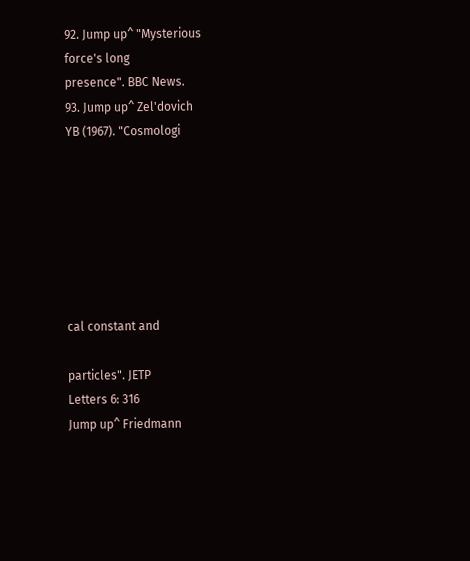92. Jump up^ "Mysterious
force's long
presence". BBC News.
93. Jump up^ Zel'dovich
YB (1967). "Cosmologi







cal constant and

particles". JETP
Letters 6: 316
Jump up^ Friedmann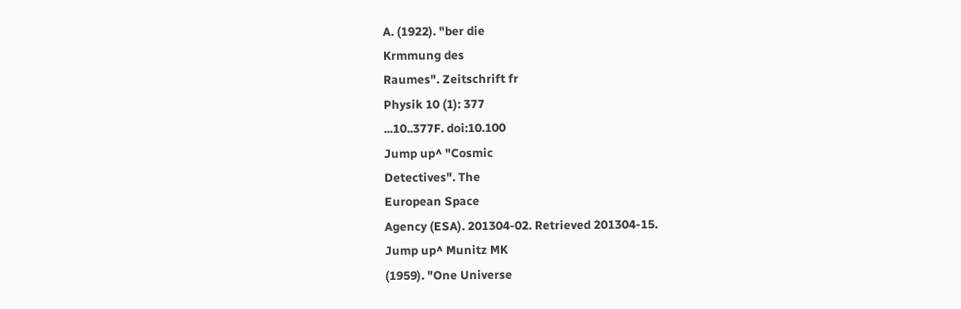A. (1922). "ber die
Krmmung des
Raumes". Zeitschrift fr
Physik 10 (1): 377
...10..377F. doi:10.100
Jump up^ "Cosmic
Detectives". The
European Space
Agency (ESA). 201304-02. Retrieved 201304-15.
Jump up^ Munitz MK
(1959). "One Universe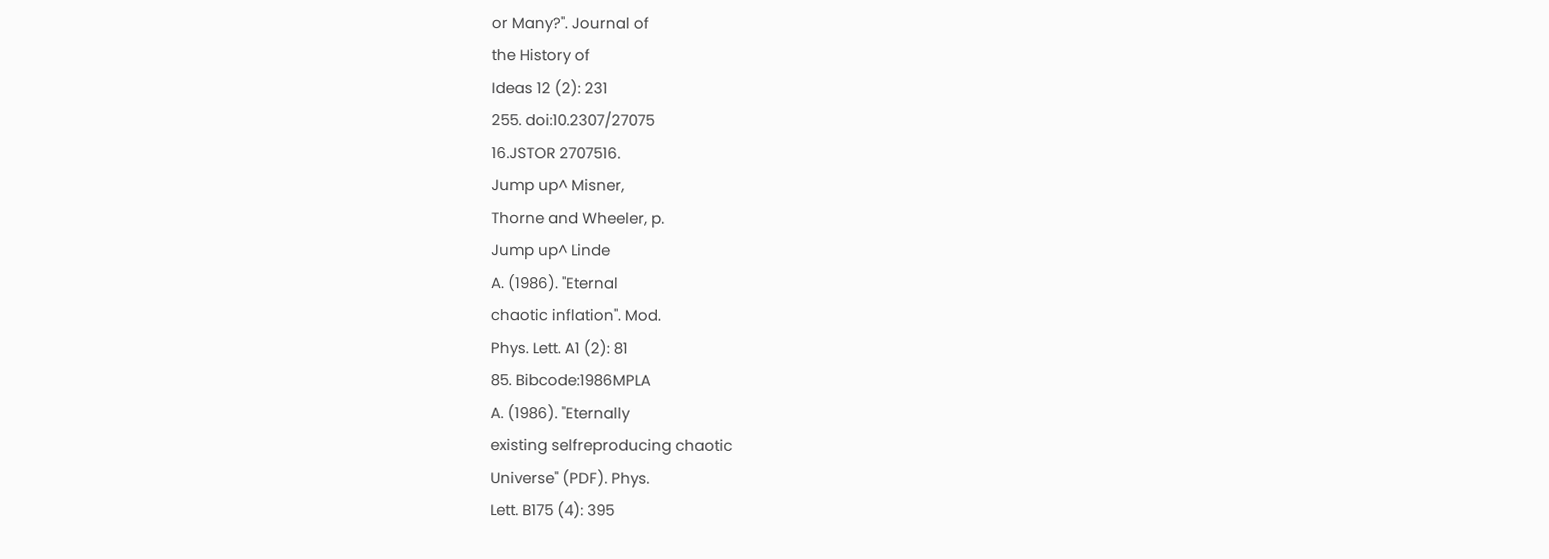or Many?". Journal of
the History of
Ideas 12 (2): 231
255. doi:10.2307/27075
16.JSTOR 2707516.
Jump up^ Misner,
Thorne and Wheeler, p.
Jump up^ Linde
A. (1986). "Eternal
chaotic inflation". Mod.
Phys. Lett. A1 (2): 81
85. Bibcode:1986MPLA
A. (1986). "Eternally
existing selfreproducing chaotic
Universe" (PDF). Phys.
Lett. B175 (4): 395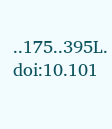..175..395L. doi:10.101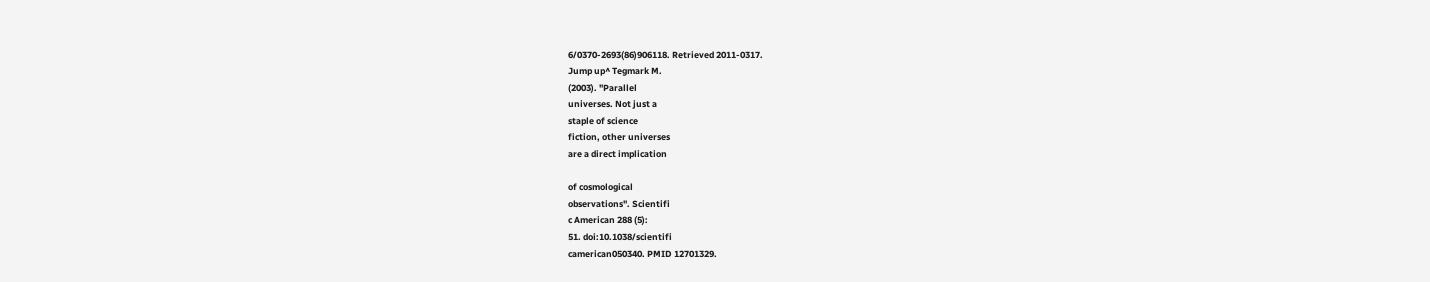6/0370-2693(86)906118. Retrieved 2011-0317.
Jump up^ Tegmark M.
(2003). "Parallel
universes. Not just a
staple of science
fiction, other universes
are a direct implication

of cosmological
observations". Scientifi
c American 288 (5):
51. doi:10.1038/scientifi
camerican050340. PMID 12701329.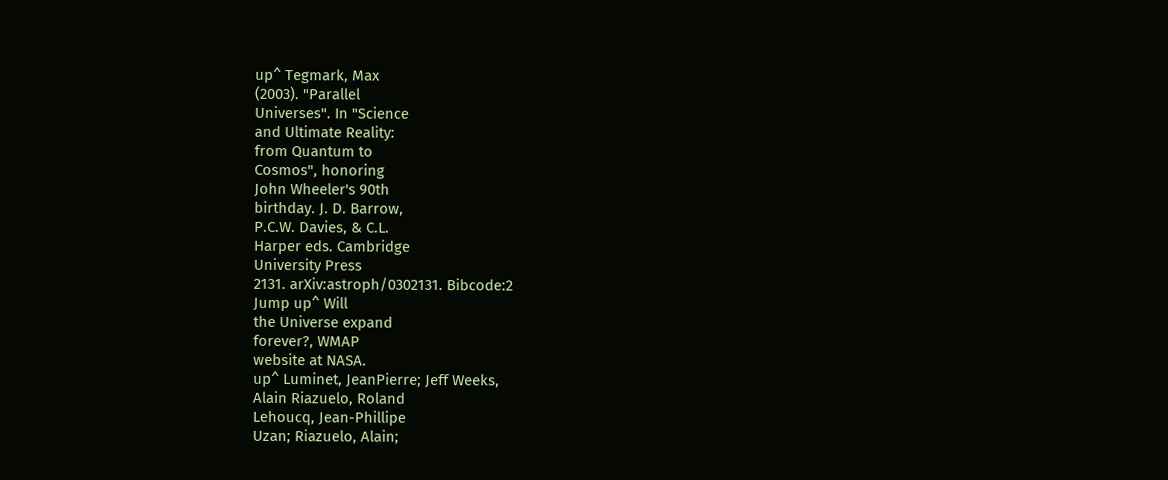up^ Tegmark, Max
(2003). "Parallel
Universes". In "Science
and Ultimate Reality:
from Quantum to
Cosmos", honoring
John Wheeler's 90th
birthday. J. D. Barrow,
P.C.W. Davies, & C.L.
Harper eds. Cambridge
University Press
2131. arXiv:astroph/0302131. Bibcode:2
Jump up^ Will
the Universe expand
forever?, WMAP
website at NASA.
up^ Luminet, JeanPierre; Jeff Weeks,
Alain Riazuelo, Roland
Lehoucq, Jean-Phillipe
Uzan; Riazuelo, Alain;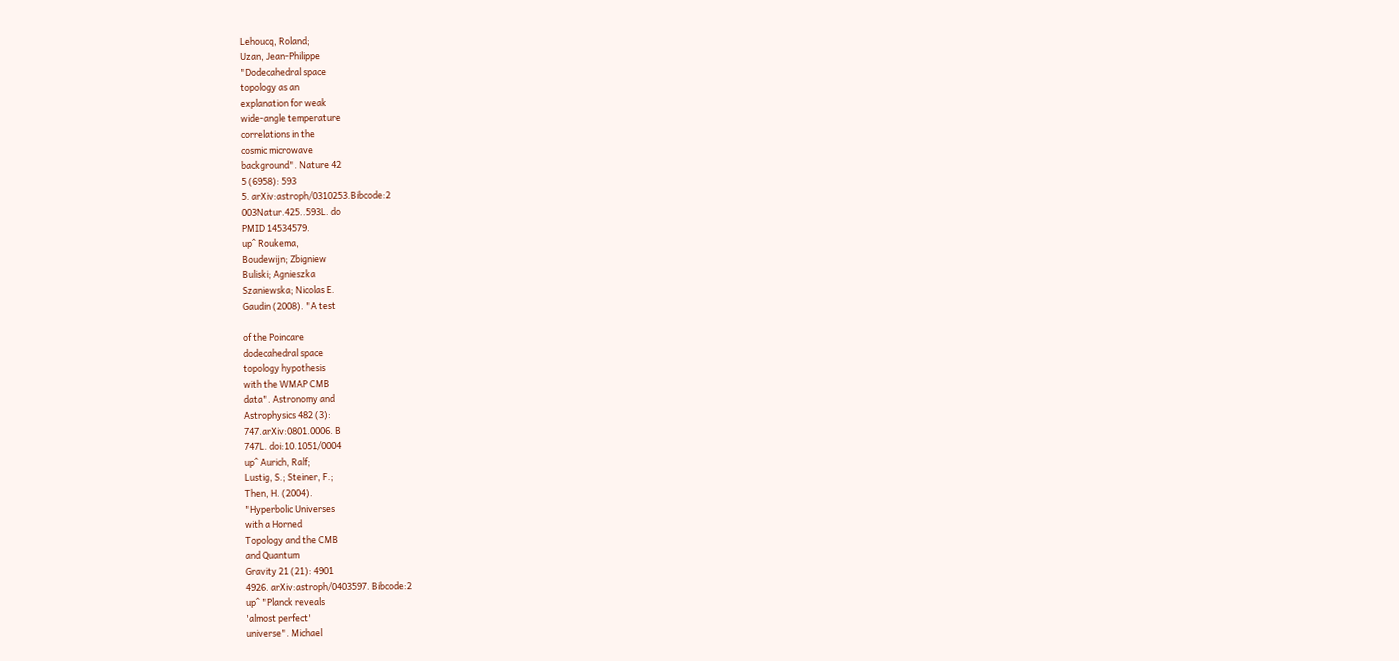Lehoucq, Roland;
Uzan, Jean-Philippe
"Dodecahedral space
topology as an
explanation for weak
wide-angle temperature
correlations in the
cosmic microwave
background". Nature 42
5 (6958): 593
5. arXiv:astroph/0310253.Bibcode:2
003Natur.425..593L. do
PMID 14534579.
up^ Roukema,
Boudewijn; Zbigniew
Buliski; Agnieszka
Szaniewska; Nicolas E.
Gaudin (2008). "A test

of the Poincare
dodecahedral space
topology hypothesis
with the WMAP CMB
data". Astronomy and
Astrophysics 482 (3):
747.arXiv:0801.0006. B
747L. doi:10.1051/0004
up^ Aurich, Ralf;
Lustig, S.; Steiner, F.;
Then, H. (2004).
"Hyperbolic Universes
with a Horned
Topology and the CMB
and Quantum
Gravity 21 (21): 4901
4926. arXiv:astroph/0403597. Bibcode:2
up^ "Planck reveals
'almost perfect'
universe". Michael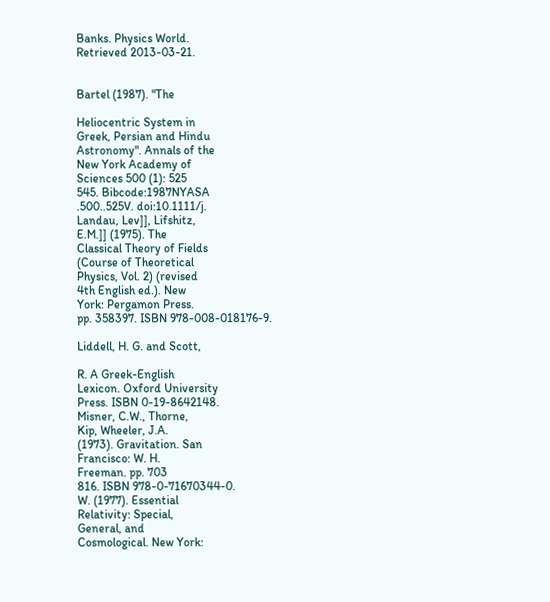Banks. Physics World.
Retrieved 2013-03-21.


Bartel (1987). "The

Heliocentric System in
Greek, Persian and Hindu
Astronomy". Annals of the
New York Academy of
Sciences 500 (1): 525
545. Bibcode:1987NYASA
.500..525V. doi:10.1111/j.
Landau, Lev]], Lifshitz,
E.M.]] (1975). The
Classical Theory of Fields
(Course of Theoretical
Physics, Vol. 2) (revised
4th English ed.). New
York: Pergamon Press.
pp. 358397. ISBN 978-008-018176-9.

Liddell, H. G. and Scott,

R. A Greek-English
Lexicon. Oxford University
Press. ISBN 0-19-8642148.
Misner, C.W., Thorne,
Kip, Wheeler, J.A.
(1973). Gravitation. San
Francisco: W. H.
Freeman. pp. 703
816. ISBN 978-0-71670344-0.
W. (1977). Essential
Relativity: Special,
General, and
Cosmological. New York: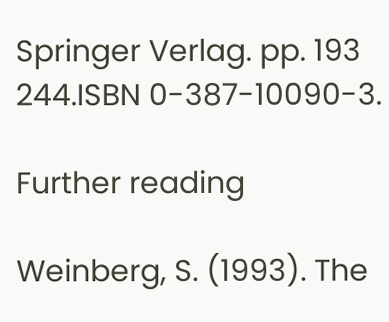Springer Verlag. pp. 193
244.ISBN 0-387-10090-3.

Further reading

Weinberg, S. (1993). The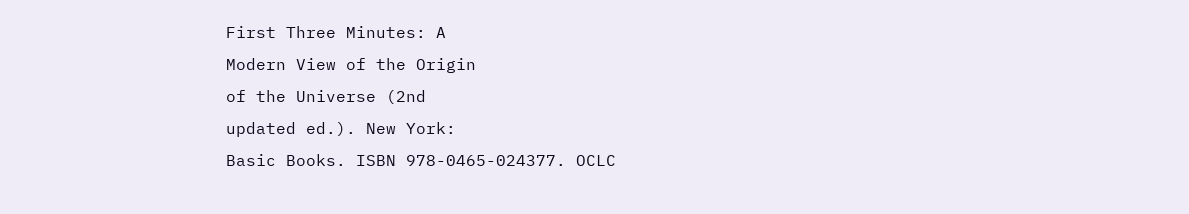First Three Minutes: A
Modern View of the Origin
of the Universe (2nd
updated ed.). New York:
Basic Books. ISBN 978-0465-024377. OCLC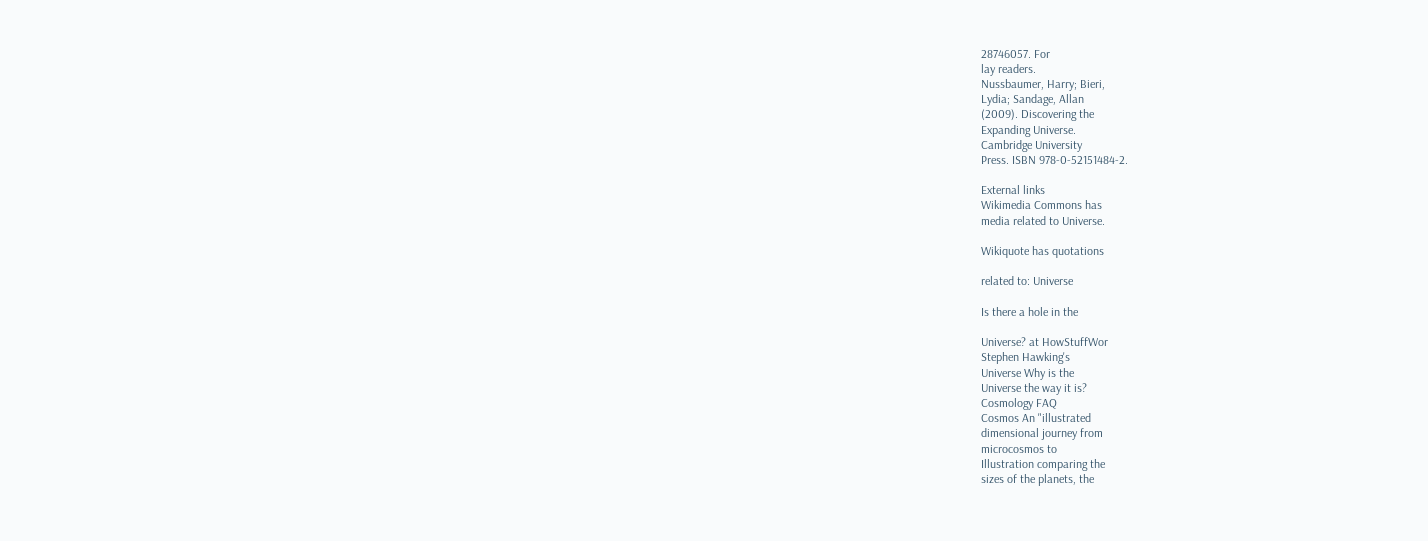28746057. For
lay readers.
Nussbaumer, Harry; Bieri,
Lydia; Sandage, Allan
(2009). Discovering the
Expanding Universe.
Cambridge University
Press. ISBN 978-0-52151484-2.

External links
Wikimedia Commons has
media related to Universe.

Wikiquote has quotations

related to: Universe

Is there a hole in the

Universe? at HowStuffWor
Stephen Hawking's
Universe Why is the
Universe the way it is?
Cosmology FAQ
Cosmos An "illustrated
dimensional journey from
microcosmos to
Illustration comparing the
sizes of the planets, the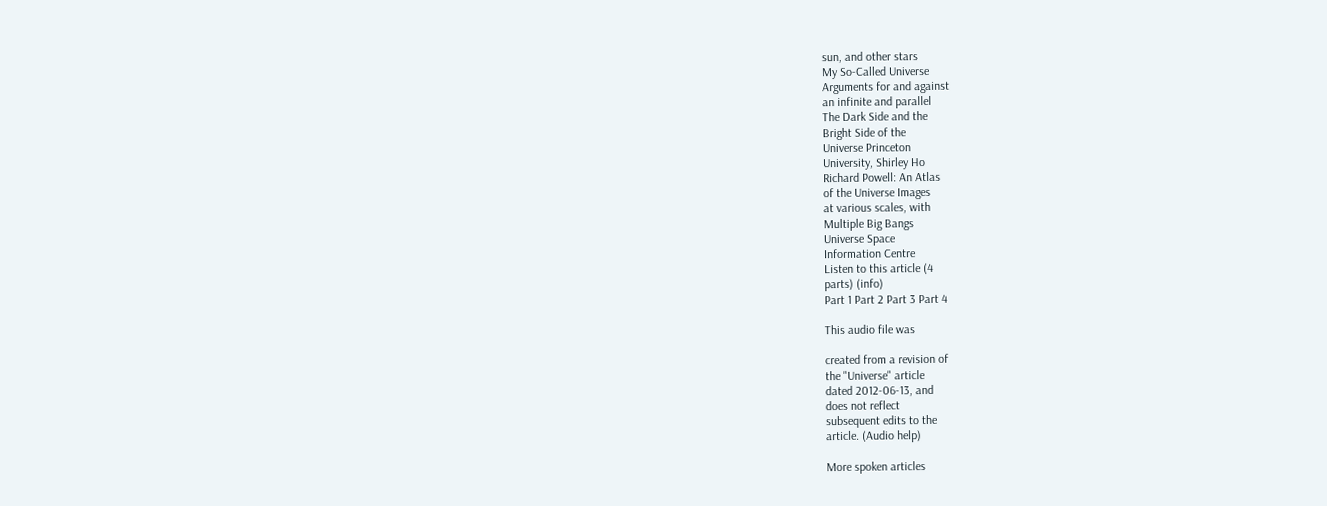sun, and other stars
My So-Called Universe
Arguments for and against
an infinite and parallel
The Dark Side and the
Bright Side of the
Universe Princeton
University, Shirley Ho
Richard Powell: An Atlas
of the Universe Images
at various scales, with
Multiple Big Bangs
Universe Space
Information Centre
Listen to this article (4
parts) (info)
Part 1 Part 2 Part 3 Part 4

This audio file was

created from a revision of
the "Universe" article
dated 2012-06-13, and
does not reflect
subsequent edits to the
article. (Audio help)

More spoken articles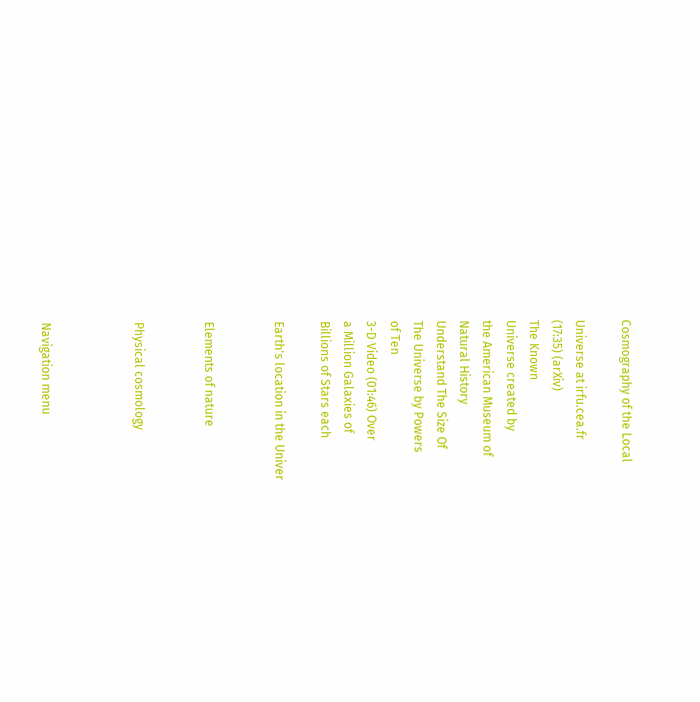Cosmography of the Local

Universe at irfu.cea.fr
(17:35) (arXiv)
The Known
Universe created by
the American Museum of
Natural History
Understand The Size Of
The Universe by Powers
of Ten
3-D Video (01:46) Over
a Million Galaxies of
Billions of Stars each

Earth's location in the Univer


Elements of nature


Physical cosmology



Navigation menu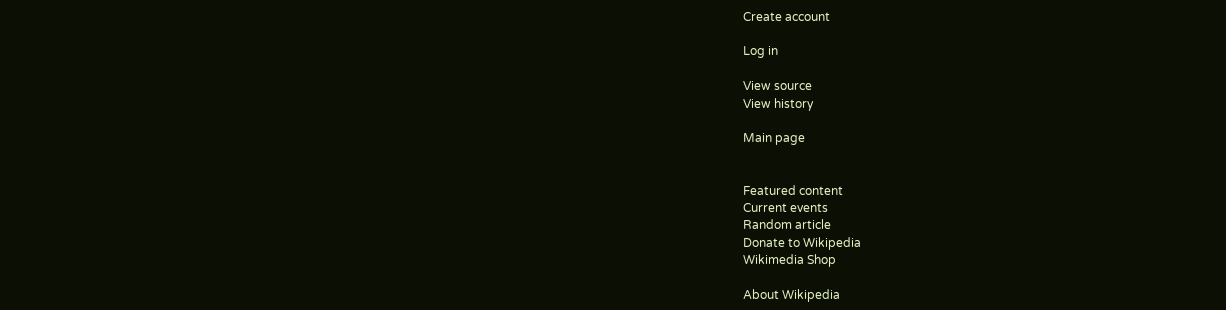Create account

Log in

View source
View history

Main page


Featured content
Current events
Random article
Donate to Wikipedia
Wikimedia Shop

About Wikipedia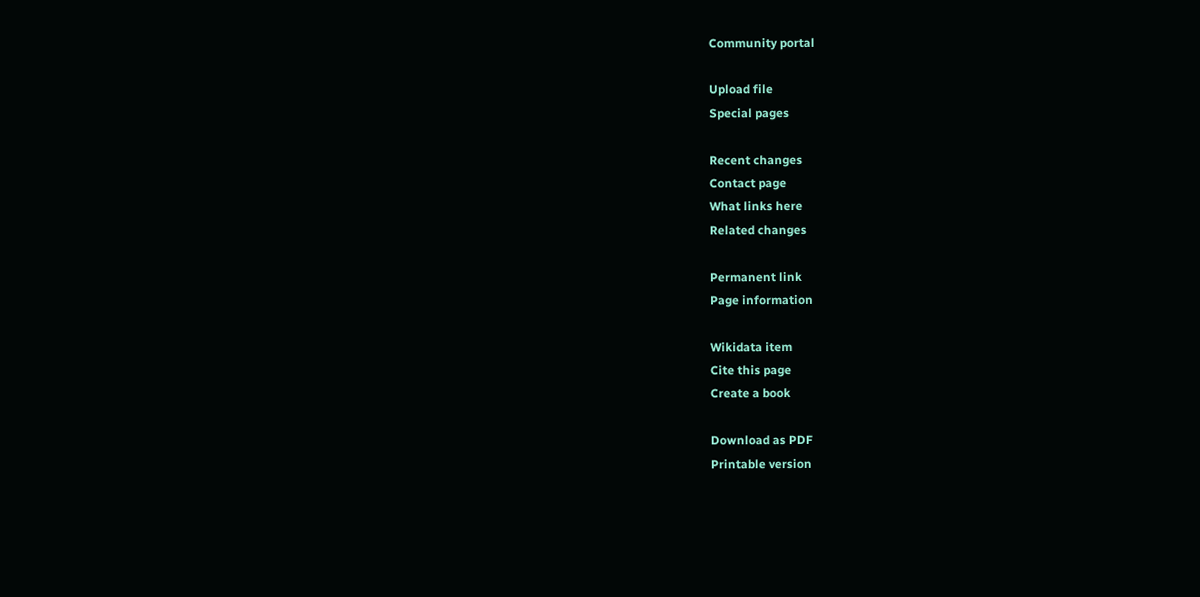Community portal

Upload file
Special pages

Recent changes
Contact page
What links here
Related changes

Permanent link
Page information

Wikidata item
Cite this page
Create a book

Download as PDF
Printable version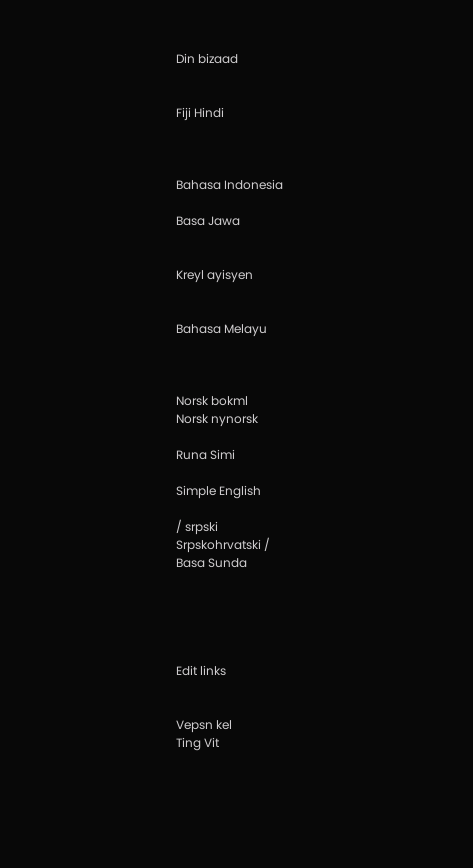Din bizaad


Fiji Hindi



Bahasa Indonesia

Basa Jawa


Kreyl ayisyen


Bahasa Melayu



Norsk bokml
Norsk nynorsk

Runa Simi

Simple English

/ srpski
Srpskohrvatski /
Basa Sunda





Edit links


Vepsn kel
Ting Vit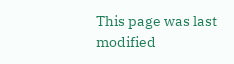This page was last modified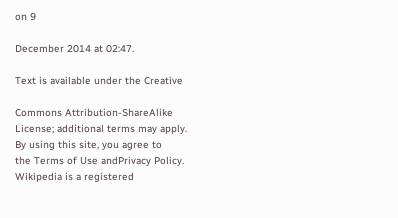on 9

December 2014 at 02:47.

Text is available under the Creative

Commons Attribution-ShareAlike
License; additional terms may apply.
By using this site, you agree to
the Terms of Use andPrivacy Policy.
Wikipedia is a registered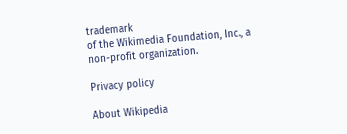trademark
of the Wikimedia Foundation, Inc., a
non-profit organization.

Privacy policy

About Wikipedia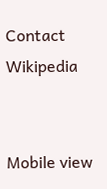Contact Wikipedia


Mobile view